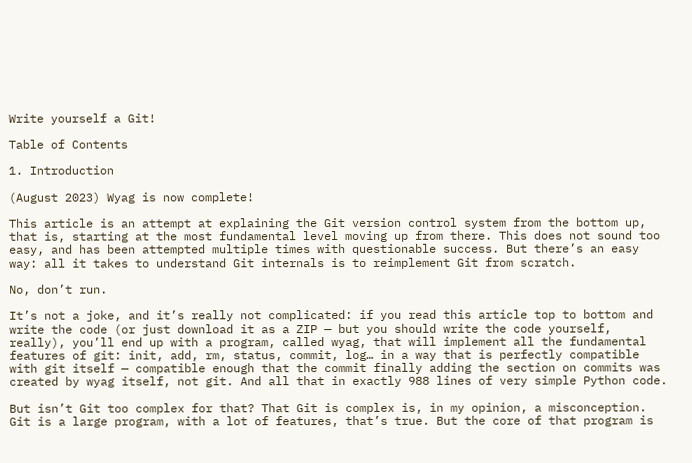Write yourself a Git!

Table of Contents

1. Introduction

(August 2023) Wyag is now complete!

This article is an attempt at explaining the Git version control system from the bottom up, that is, starting at the most fundamental level moving up from there. This does not sound too easy, and has been attempted multiple times with questionable success. But there’s an easy way: all it takes to understand Git internals is to reimplement Git from scratch.

No, don’t run.

It’s not a joke, and it’s really not complicated: if you read this article top to bottom and write the code (or just download it as a ZIP — but you should write the code yourself, really), you’ll end up with a program, called wyag, that will implement all the fundamental features of git: init, add, rm, status, commit, log… in a way that is perfectly compatible with git itself — compatible enough that the commit finally adding the section on commits was created by wyag itself, not git. And all that in exactly 988 lines of very simple Python code.

But isn’t Git too complex for that? That Git is complex is, in my opinion, a misconception. Git is a large program, with a lot of features, that’s true. But the core of that program is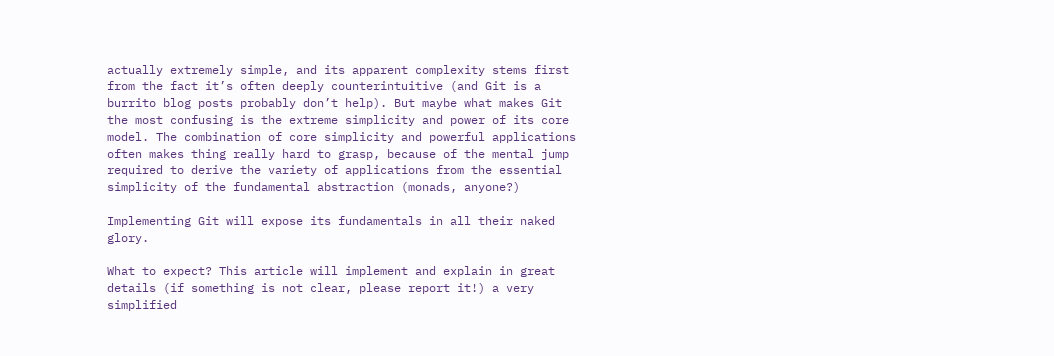actually extremely simple, and its apparent complexity stems first from the fact it’s often deeply counterintuitive (and Git is a burrito blog posts probably don’t help). But maybe what makes Git the most confusing is the extreme simplicity and power of its core model. The combination of core simplicity and powerful applications often makes thing really hard to grasp, because of the mental jump required to derive the variety of applications from the essential simplicity of the fundamental abstraction (monads, anyone?)

Implementing Git will expose its fundamentals in all their naked glory.

What to expect? This article will implement and explain in great details (if something is not clear, please report it!) a very simplified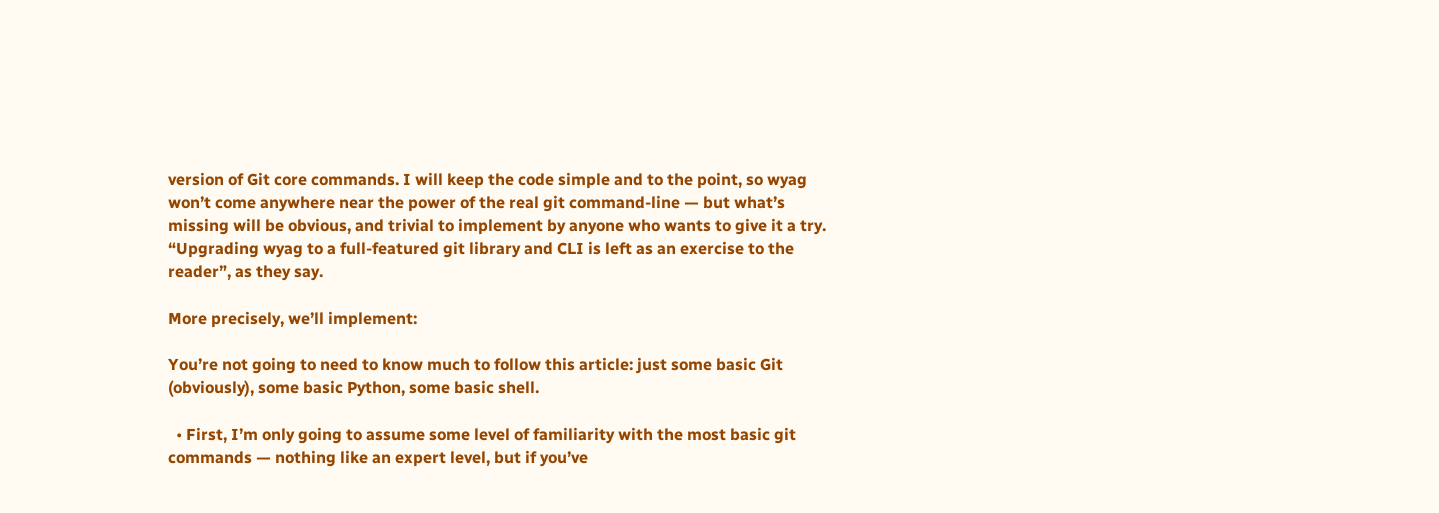version of Git core commands. I will keep the code simple and to the point, so wyag won’t come anywhere near the power of the real git command-line — but what’s missing will be obvious, and trivial to implement by anyone who wants to give it a try. “Upgrading wyag to a full-featured git library and CLI is left as an exercise to the reader”, as they say.

More precisely, we’ll implement:

You’re not going to need to know much to follow this article: just some basic Git (obviously), some basic Python, some basic shell.

  • First, I’m only going to assume some level of familiarity with the most basic git commands — nothing like an expert level, but if you’ve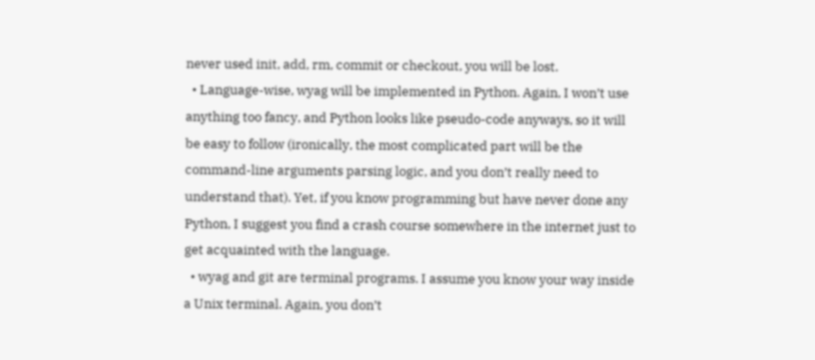never used init, add, rm, commit or checkout, you will be lost.
  • Language-wise, wyag will be implemented in Python. Again, I won’t use anything too fancy, and Python looks like pseudo-code anyways, so it will be easy to follow (ironically, the most complicated part will be the command-line arguments parsing logic, and you don’t really need to understand that). Yet, if you know programming but have never done any Python, I suggest you find a crash course somewhere in the internet just to get acquainted with the language.
  • wyag and git are terminal programs. I assume you know your way inside a Unix terminal. Again, you don’t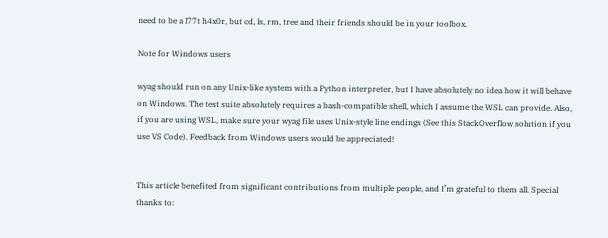need to be a l77t h4x0r, but cd, ls, rm, tree and their friends should be in your toolbox.

Note for Windows users

wyag should run on any Unix-like system with a Python interpreter, but I have absolutely no idea how it will behave on Windows. The test suite absolutely requires a bash-compatible shell, which I assume the WSL can provide. Also, if you are using WSL, make sure your wyag file uses Unix-style line endings (See this StackOverflow solution if you use VS Code). Feedback from Windows users would be appreciated!


This article benefited from significant contributions from multiple people, and I’m grateful to them all. Special thanks to: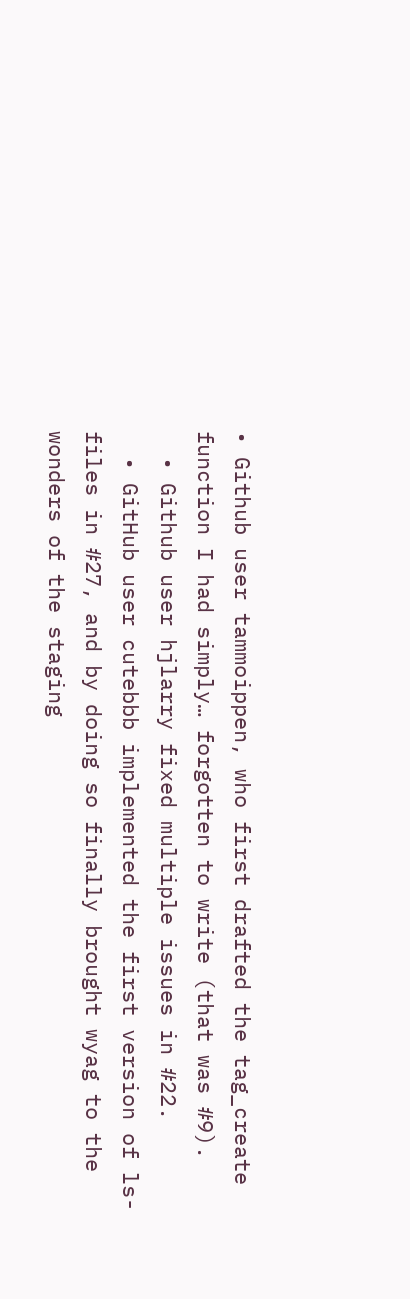• Github user tammoippen, who first drafted the tag_create function I had simply… forgotten to write (that was #9).
  • Github user hjlarry fixed multiple issues in #22.
  • GitHub user cutebbb implemented the first version of ls-files in #27, and by doing so finally brought wyag to the wonders of the staging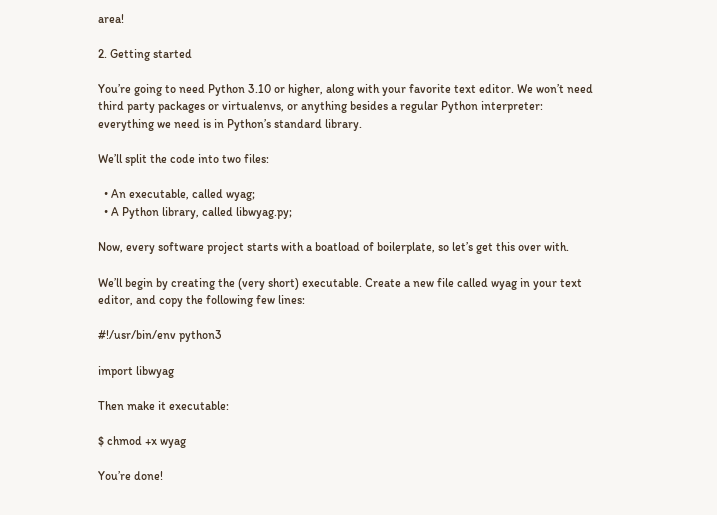area!

2. Getting started

You’re going to need Python 3.10 or higher, along with your favorite text editor. We won’t need third party packages or virtualenvs, or anything besides a regular Python interpreter: everything we need is in Python’s standard library.

We’ll split the code into two files:

  • An executable, called wyag;
  • A Python library, called libwyag.py;

Now, every software project starts with a boatload of boilerplate, so let’s get this over with.

We’ll begin by creating the (very short) executable. Create a new file called wyag in your text editor, and copy the following few lines:

#!/usr/bin/env python3

import libwyag

Then make it executable:

$ chmod +x wyag

You’re done!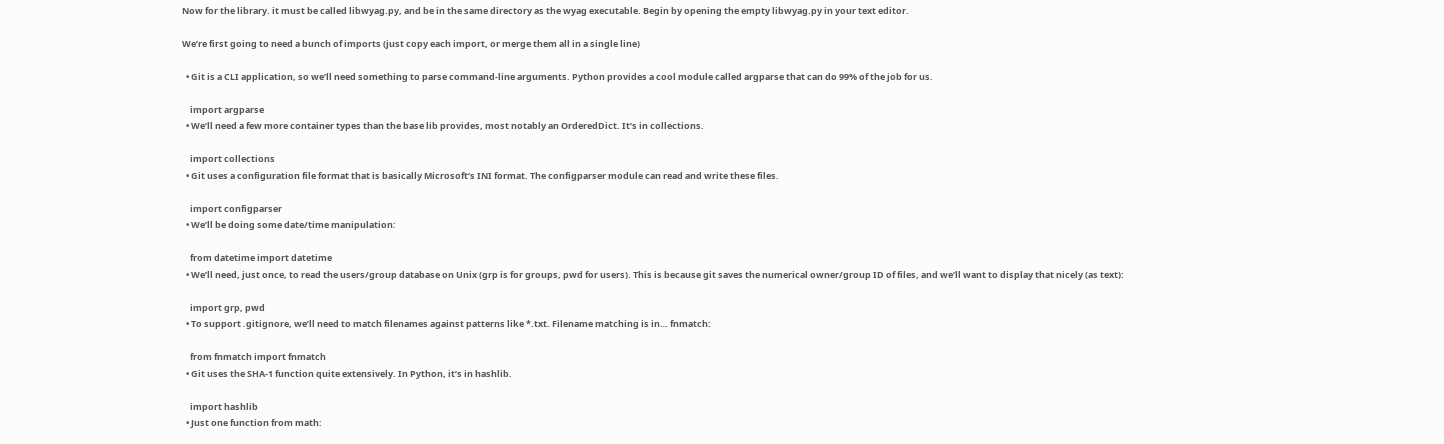Now for the library. it must be called libwyag.py, and be in the same directory as the wyag executable. Begin by opening the empty libwyag.py in your text editor.

We’re first going to need a bunch of imports (just copy each import, or merge them all in a single line)

  • Git is a CLI application, so we’ll need something to parse command-line arguments. Python provides a cool module called argparse that can do 99% of the job for us.

    import argparse
  • We’ll need a few more container types than the base lib provides, most notably an OrderedDict. It’s in collections.

    import collections
  • Git uses a configuration file format that is basically Microsoft’s INI format. The configparser module can read and write these files.

    import configparser
  • We’ll be doing some date/time manipulation:

    from datetime import datetime
  • We’ll need, just once, to read the users/group database on Unix (grp is for groups, pwd for users). This is because git saves the numerical owner/group ID of files, and we’ll want to display that nicely (as text):

    import grp, pwd
  • To support .gitignore, we’ll need to match filenames against patterns like *.txt. Filename matching is in… fnmatch:

    from fnmatch import fnmatch
  • Git uses the SHA-1 function quite extensively. In Python, it’s in hashlib.

    import hashlib
  • Just one function from math: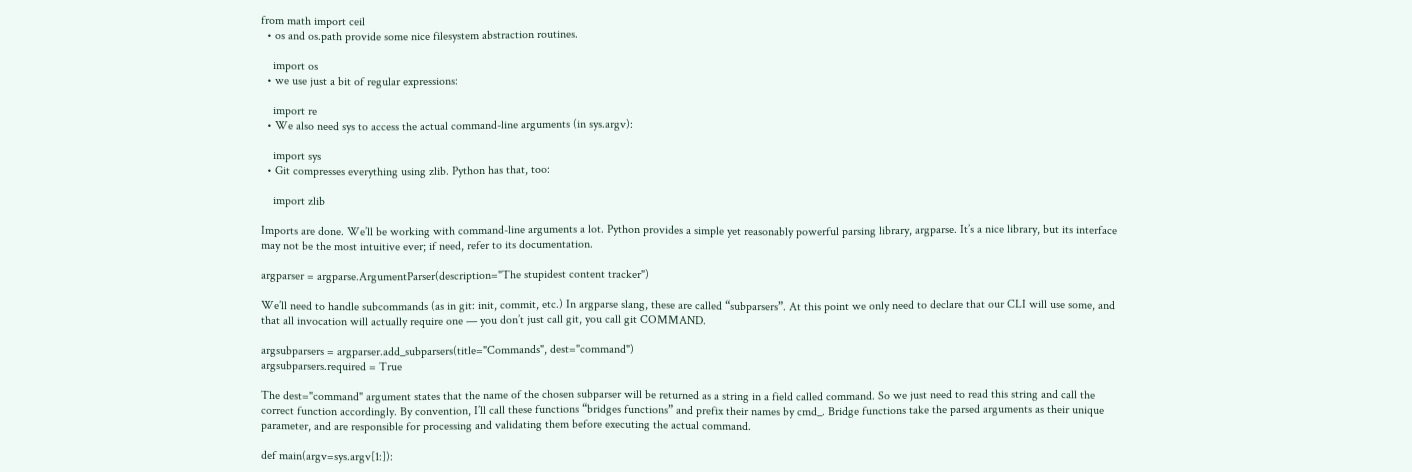from math import ceil
  • os and os.path provide some nice filesystem abstraction routines.

    import os
  • we use just a bit of regular expressions:

    import re
  • We also need sys to access the actual command-line arguments (in sys.argv):

    import sys
  • Git compresses everything using zlib. Python has that, too:

    import zlib

Imports are done. We’ll be working with command-line arguments a lot. Python provides a simple yet reasonably powerful parsing library, argparse. It’s a nice library, but its interface may not be the most intuitive ever; if need, refer to its documentation.

argparser = argparse.ArgumentParser(description="The stupidest content tracker")

We’ll need to handle subcommands (as in git: init, commit, etc.) In argparse slang, these are called “subparsers”. At this point we only need to declare that our CLI will use some, and that all invocation will actually require one — you don’t just call git, you call git COMMAND.

argsubparsers = argparser.add_subparsers(title="Commands", dest="command")
argsubparsers.required = True

The dest="command" argument states that the name of the chosen subparser will be returned as a string in a field called command. So we just need to read this string and call the correct function accordingly. By convention, I’ll call these functions “bridges functions” and prefix their names by cmd_. Bridge functions take the parsed arguments as their unique parameter, and are responsible for processing and validating them before executing the actual command.

def main(argv=sys.argv[1:]):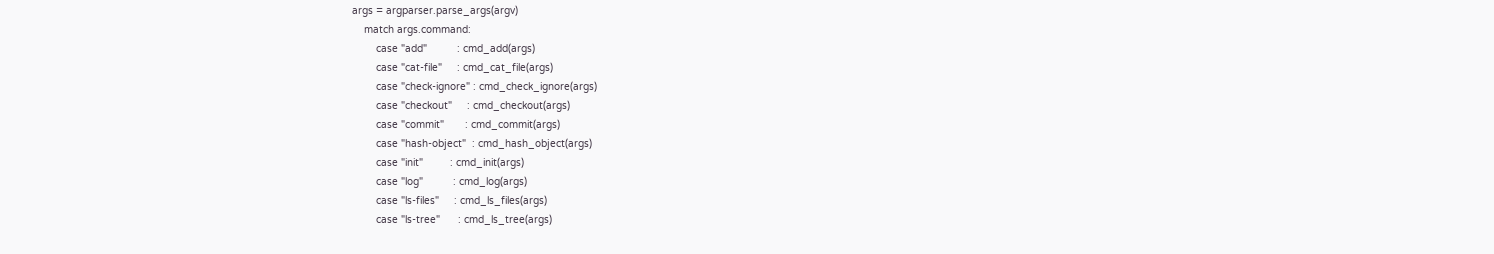args = argparser.parse_args(argv)
    match args.command:
        case "add"          : cmd_add(args)
        case "cat-file"     : cmd_cat_file(args)
        case "check-ignore" : cmd_check_ignore(args)
        case "checkout"     : cmd_checkout(args)
        case "commit"       : cmd_commit(args)
        case "hash-object"  : cmd_hash_object(args)
        case "init"         : cmd_init(args)
        case "log"          : cmd_log(args)
        case "ls-files"     : cmd_ls_files(args)
        case "ls-tree"      : cmd_ls_tree(args)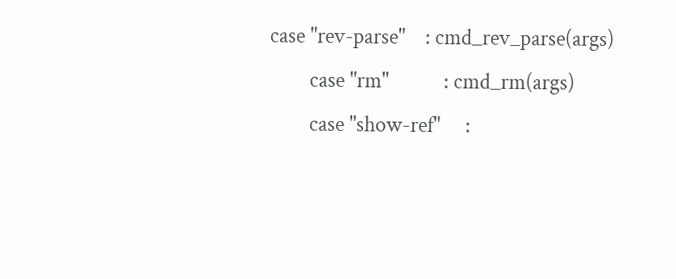case "rev-parse"    : cmd_rev_parse(args)
        case "rm"           : cmd_rm(args)
        case "show-ref"     :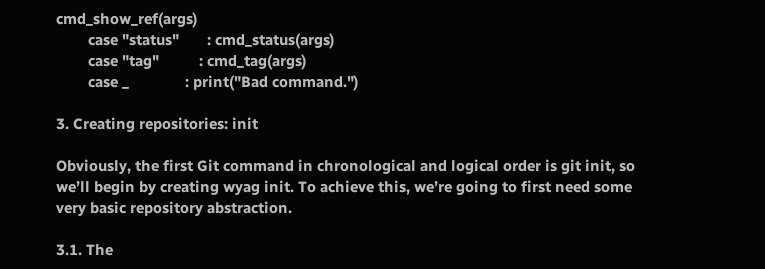cmd_show_ref(args)
        case "status"       : cmd_status(args)
        case "tag"          : cmd_tag(args)
        case _              : print("Bad command.")

3. Creating repositories: init

Obviously, the first Git command in chronological and logical order is git init, so we’ll begin by creating wyag init. To achieve this, we’re going to first need some very basic repository abstraction.

3.1. The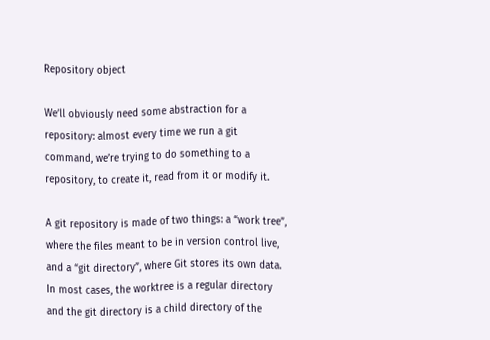Repository object

We’ll obviously need some abstraction for a repository: almost every time we run a git command, we’re trying to do something to a repository, to create it, read from it or modify it.

A git repository is made of two things: a “work tree”, where the files meant to be in version control live, and a “git directory”, where Git stores its own data. In most cases, the worktree is a regular directory and the git directory is a child directory of the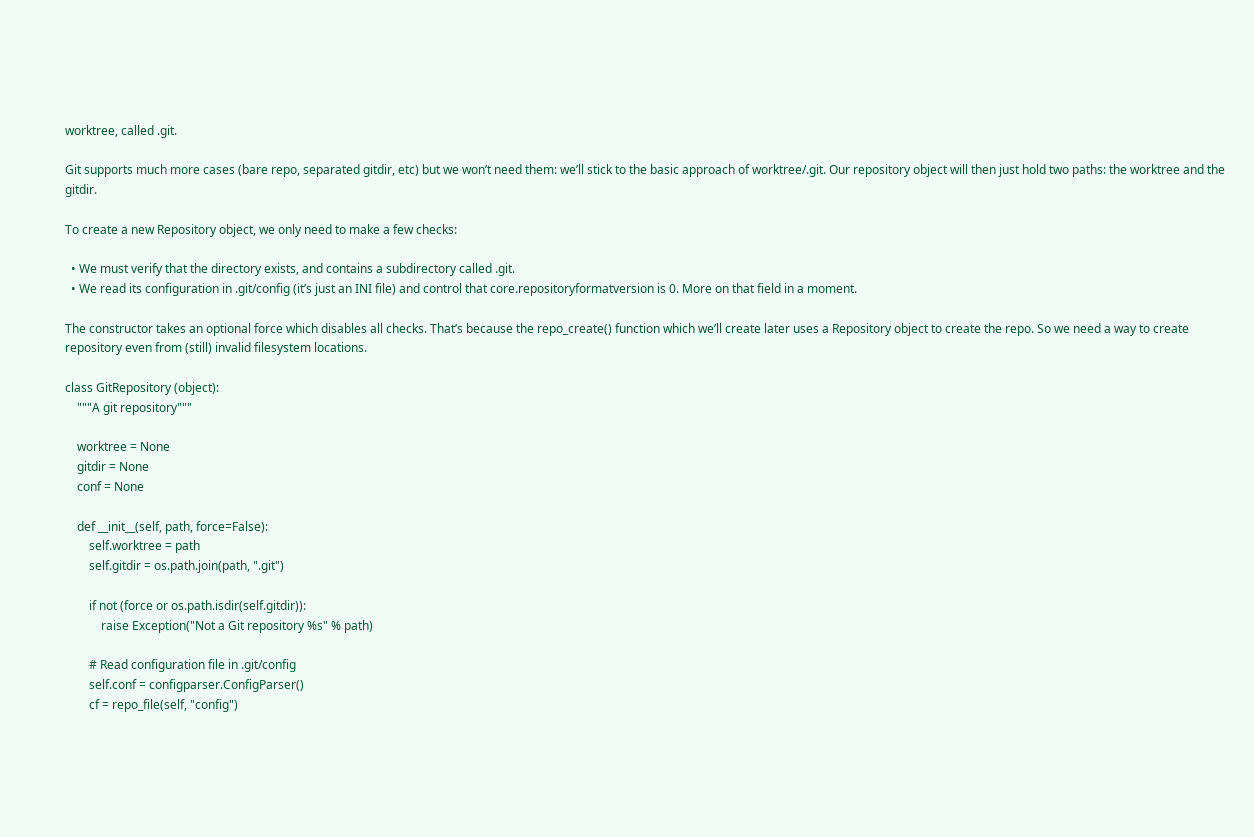worktree, called .git.

Git supports much more cases (bare repo, separated gitdir, etc) but we won’t need them: we’ll stick to the basic approach of worktree/.git. Our repository object will then just hold two paths: the worktree and the gitdir.

To create a new Repository object, we only need to make a few checks:

  • We must verify that the directory exists, and contains a subdirectory called .git.
  • We read its configuration in .git/config (it’s just an INI file) and control that core.repositoryformatversion is 0. More on that field in a moment.

The constructor takes an optional force which disables all checks. That’s because the repo_create() function which we’ll create later uses a Repository object to create the repo. So we need a way to create repository even from (still) invalid filesystem locations.

class GitRepository (object):
    """A git repository"""

    worktree = None
    gitdir = None
    conf = None

    def __init__(self, path, force=False):
        self.worktree = path
        self.gitdir = os.path.join(path, ".git")

        if not (force or os.path.isdir(self.gitdir)):
            raise Exception("Not a Git repository %s" % path)

        # Read configuration file in .git/config
        self.conf = configparser.ConfigParser()
        cf = repo_file(self, "config")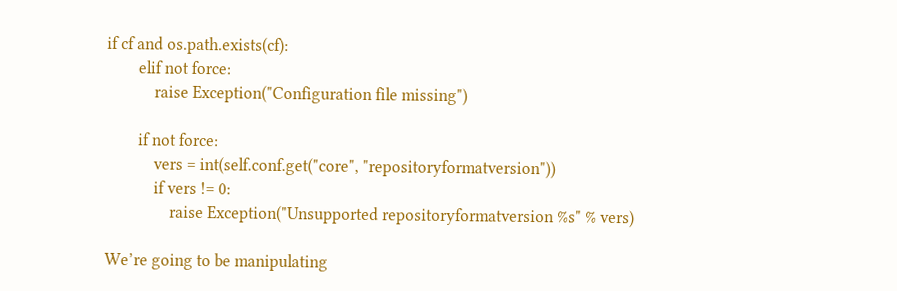if cf and os.path.exists(cf):
        elif not force:
            raise Exception("Configuration file missing")

        if not force:
            vers = int(self.conf.get("core", "repositoryformatversion"))
            if vers != 0:
                raise Exception("Unsupported repositoryformatversion %s" % vers)

We’re going to be manipulating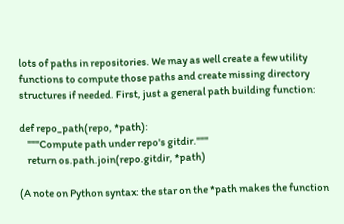lots of paths in repositories. We may as well create a few utility functions to compute those paths and create missing directory structures if needed. First, just a general path building function:

def repo_path(repo, *path):
    """Compute path under repo's gitdir."""
    return os.path.join(repo.gitdir, *path)

(A note on Python syntax: the star on the *path makes the function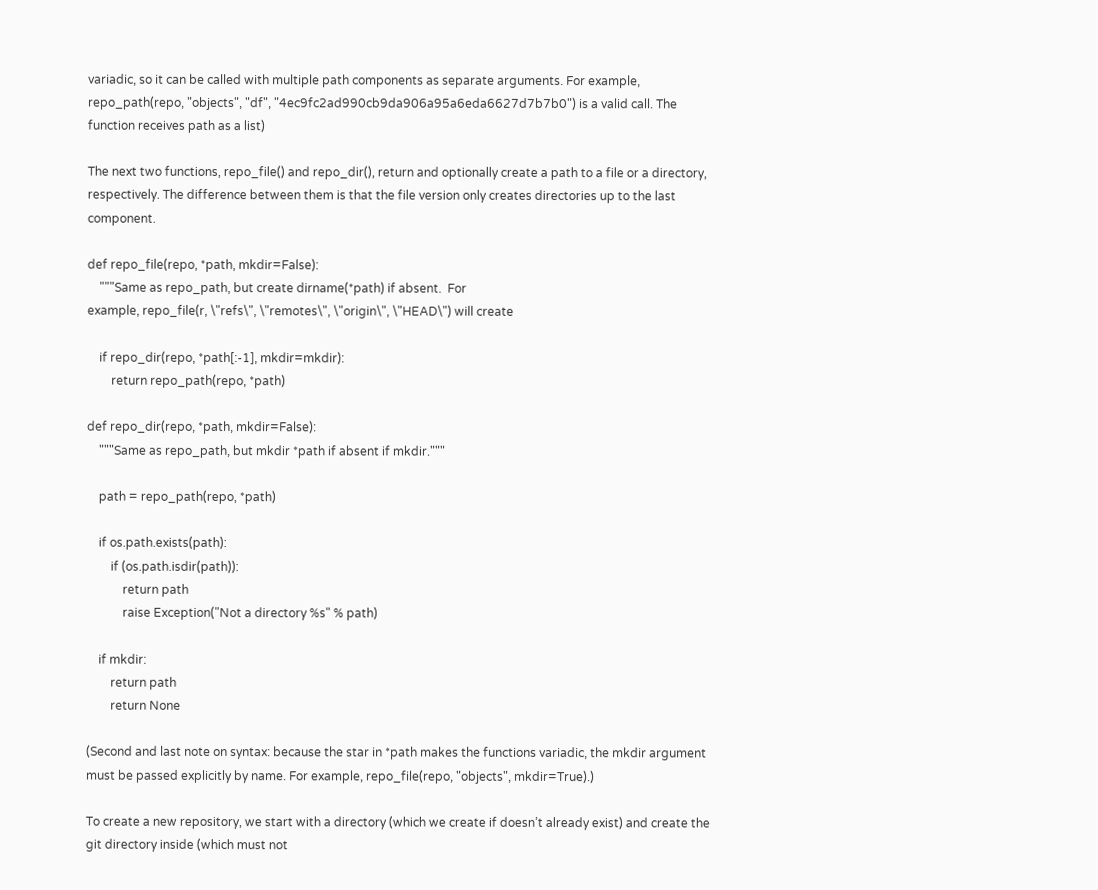variadic, so it can be called with multiple path components as separate arguments. For example, repo_path(repo, "objects", "df", "4ec9fc2ad990cb9da906a95a6eda6627d7b7b0") is a valid call. The function receives path as a list)

The next two functions, repo_file() and repo_dir(), return and optionally create a path to a file or a directory, respectively. The difference between them is that the file version only creates directories up to the last component.

def repo_file(repo, *path, mkdir=False):
    """Same as repo_path, but create dirname(*path) if absent.  For
example, repo_file(r, \"refs\", \"remotes\", \"origin\", \"HEAD\") will create

    if repo_dir(repo, *path[:-1], mkdir=mkdir):
        return repo_path(repo, *path)

def repo_dir(repo, *path, mkdir=False):
    """Same as repo_path, but mkdir *path if absent if mkdir."""

    path = repo_path(repo, *path)

    if os.path.exists(path):
        if (os.path.isdir(path)):
            return path
            raise Exception("Not a directory %s" % path)

    if mkdir:
        return path
        return None

(Second and last note on syntax: because the star in *path makes the functions variadic, the mkdir argument must be passed explicitly by name. For example, repo_file(repo, "objects", mkdir=True).)

To create a new repository, we start with a directory (which we create if doesn’t already exist) and create the git directory inside (which must not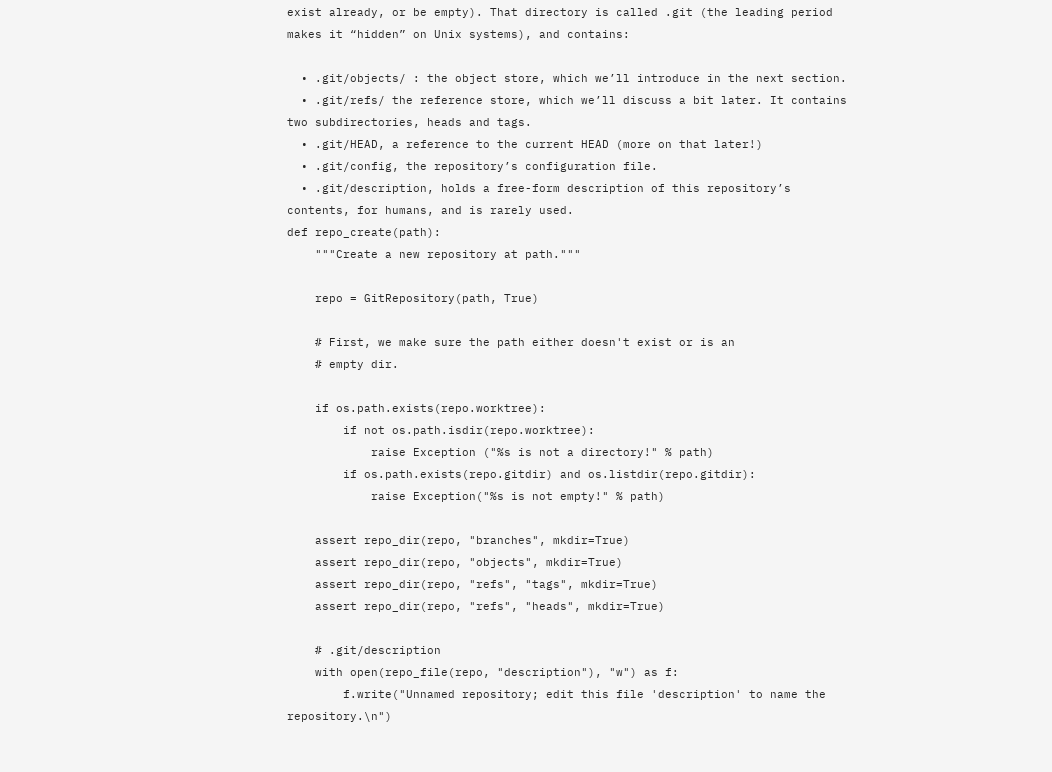exist already, or be empty). That directory is called .git (the leading period makes it “hidden” on Unix systems), and contains:

  • .git/objects/ : the object store, which we’ll introduce in the next section.
  • .git/refs/ the reference store, which we’ll discuss a bit later. It contains two subdirectories, heads and tags.
  • .git/HEAD, a reference to the current HEAD (more on that later!)
  • .git/config, the repository’s configuration file.
  • .git/description, holds a free-form description of this repository’s contents, for humans, and is rarely used.
def repo_create(path):
    """Create a new repository at path."""

    repo = GitRepository(path, True)

    # First, we make sure the path either doesn't exist or is an
    # empty dir.

    if os.path.exists(repo.worktree):
        if not os.path.isdir(repo.worktree):
            raise Exception ("%s is not a directory!" % path)
        if os.path.exists(repo.gitdir) and os.listdir(repo.gitdir):
            raise Exception("%s is not empty!" % path)

    assert repo_dir(repo, "branches", mkdir=True)
    assert repo_dir(repo, "objects", mkdir=True)
    assert repo_dir(repo, "refs", "tags", mkdir=True)
    assert repo_dir(repo, "refs", "heads", mkdir=True)

    # .git/description
    with open(repo_file(repo, "description"), "w") as f:
        f.write("Unnamed repository; edit this file 'description' to name the repository.\n")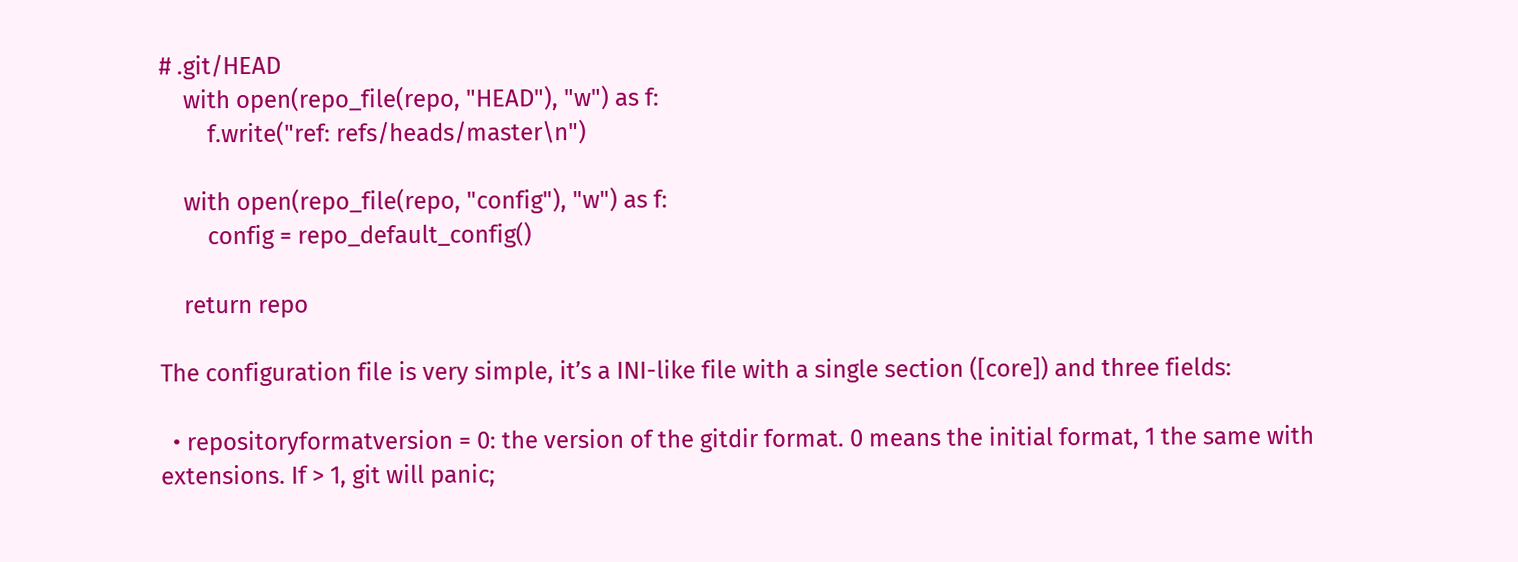# .git/HEAD
    with open(repo_file(repo, "HEAD"), "w") as f:
        f.write("ref: refs/heads/master\n")

    with open(repo_file(repo, "config"), "w") as f:
        config = repo_default_config()

    return repo

The configuration file is very simple, it’s a INI-like file with a single section ([core]) and three fields:

  • repositoryformatversion = 0: the version of the gitdir format. 0 means the initial format, 1 the same with extensions. If > 1, git will panic;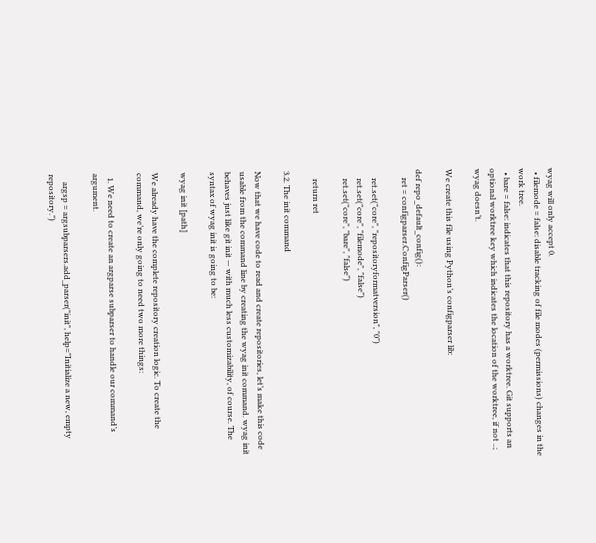wyag will only accept 0.
  • filemode = false: disable tracking of file modes (permissions) changes in the work tree.
  • bare = false: indicates that this repository has a worktree. Git supports an optional worktree key which indicates the location of the worktree, if not ..; wyag doesn’t.

We create this file using Python’s configparser lib:

def repo_default_config():
    ret = configparser.ConfigParser()

    ret.set("core", "repositoryformatversion", "0")
    ret.set("core", "filemode", "false")
    ret.set("core", "bare", "false")

    return ret

3.2. The init command

Now that we have code to read and create repositories, let’s make this code usable from the command line by creating the wyag init command. wyag init behaves just like git init — with much less customizability, of course. The syntax of wyag init is going to be:

wyag init [path]

We already have the complete repository creation logic. To create the command, we’re only going to need two more things:

  1. We need to create an argparse subparser to handle our command’s argument.

    argsp = argsubparsers.add_parser("init", help="Initialize a new, empty repository.")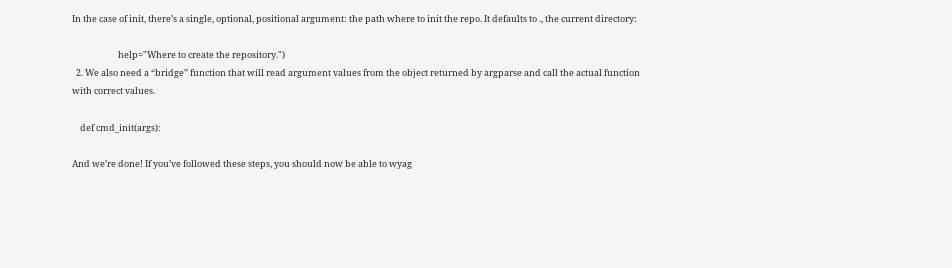In the case of init, there’s a single, optional, positional argument: the path where to init the repo. It defaults to ., the current directory:

                       help="Where to create the repository.")
  2. We also need a “bridge” function that will read argument values from the object returned by argparse and call the actual function with correct values.

    def cmd_init(args):

And we’re done! If you’ve followed these steps, you should now be able to wyag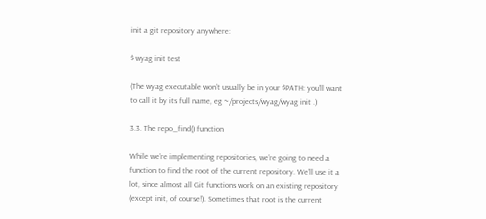init a git repository anywhere:

$ wyag init test

(The wyag executable won’t usually be in your $PATH: you’ll want to call it by its full name, eg ~/projects/wyag/wyag init .)

3.3. The repo_find() function

While we’re implementing repositories, we’re going to need a function to find the root of the current repository. We’ll use it a lot, since almost all Git functions work on an existing repository (except init, of course!). Sometimes that root is the current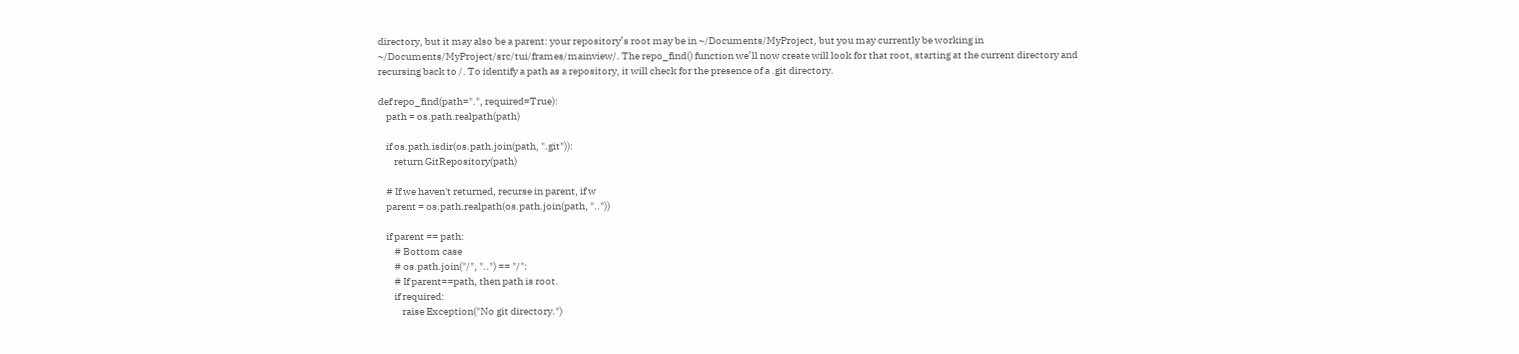directory, but it may also be a parent: your repository’s root may be in ~/Documents/MyProject, but you may currently be working in ~/Documents/MyProject/src/tui/frames/mainview/. The repo_find() function we’ll now create will look for that root, starting at the current directory and recursing back to /. To identify a path as a repository, it will check for the presence of a .git directory.

def repo_find(path=".", required=True):
    path = os.path.realpath(path)

    if os.path.isdir(os.path.join(path, ".git")):
        return GitRepository(path)

    # If we haven't returned, recurse in parent, if w
    parent = os.path.realpath(os.path.join(path, ".."))

    if parent == path:
        # Bottom case
        # os.path.join("/", "..") == "/":
        # If parent==path, then path is root.
        if required:
            raise Exception("No git directory.")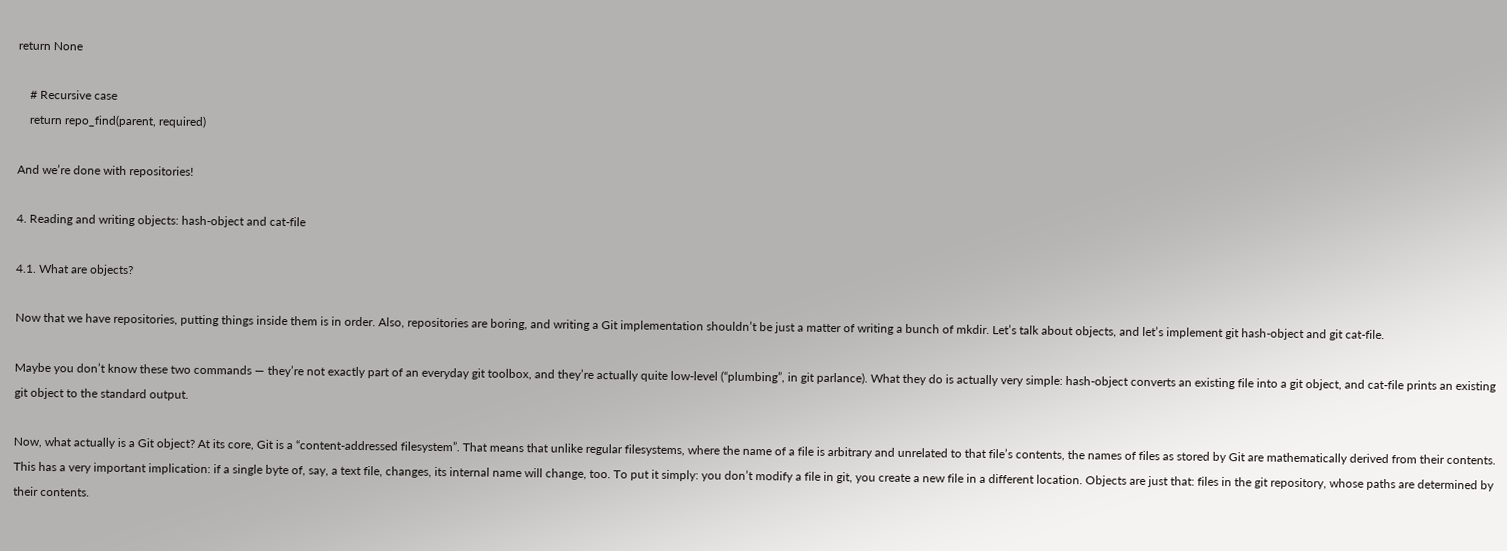return None

    # Recursive case
    return repo_find(parent, required)

And we’re done with repositories!

4. Reading and writing objects: hash-object and cat-file

4.1. What are objects?

Now that we have repositories, putting things inside them is in order. Also, repositories are boring, and writing a Git implementation shouldn’t be just a matter of writing a bunch of mkdir. Let’s talk about objects, and let’s implement git hash-object and git cat-file.

Maybe you don’t know these two commands — they’re not exactly part of an everyday git toolbox, and they’re actually quite low-level (“plumbing”, in git parlance). What they do is actually very simple: hash-object converts an existing file into a git object, and cat-file prints an existing git object to the standard output.

Now, what actually is a Git object? At its core, Git is a “content-addressed filesystem”. That means that unlike regular filesystems, where the name of a file is arbitrary and unrelated to that file’s contents, the names of files as stored by Git are mathematically derived from their contents. This has a very important implication: if a single byte of, say, a text file, changes, its internal name will change, too. To put it simply: you don’t modify a file in git, you create a new file in a different location. Objects are just that: files in the git repository, whose paths are determined by their contents.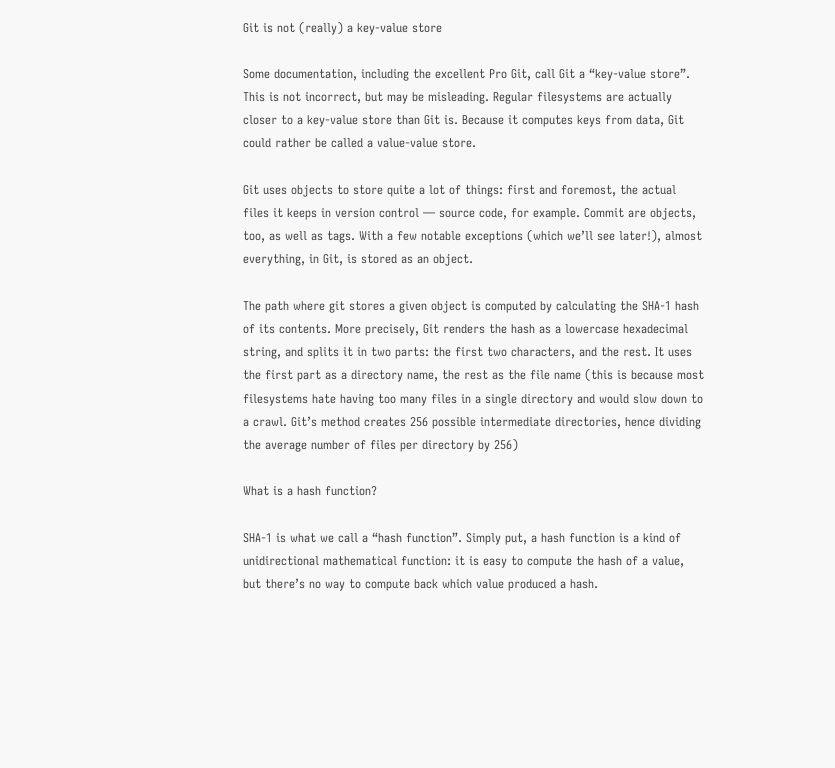Git is not (really) a key-value store

Some documentation, including the excellent Pro Git, call Git a “key-value store”. This is not incorrect, but may be misleading. Regular filesystems are actually closer to a key-value store than Git is. Because it computes keys from data, Git could rather be called a value-value store.

Git uses objects to store quite a lot of things: first and foremost, the actual files it keeps in version control — source code, for example. Commit are objects, too, as well as tags. With a few notable exceptions (which we’ll see later!), almost everything, in Git, is stored as an object.

The path where git stores a given object is computed by calculating the SHA-1 hash of its contents. More precisely, Git renders the hash as a lowercase hexadecimal string, and splits it in two parts: the first two characters, and the rest. It uses the first part as a directory name, the rest as the file name (this is because most filesystems hate having too many files in a single directory and would slow down to a crawl. Git’s method creates 256 possible intermediate directories, hence dividing the average number of files per directory by 256)

What is a hash function?

SHA-1 is what we call a “hash function”. Simply put, a hash function is a kind of unidirectional mathematical function: it is easy to compute the hash of a value, but there’s no way to compute back which value produced a hash.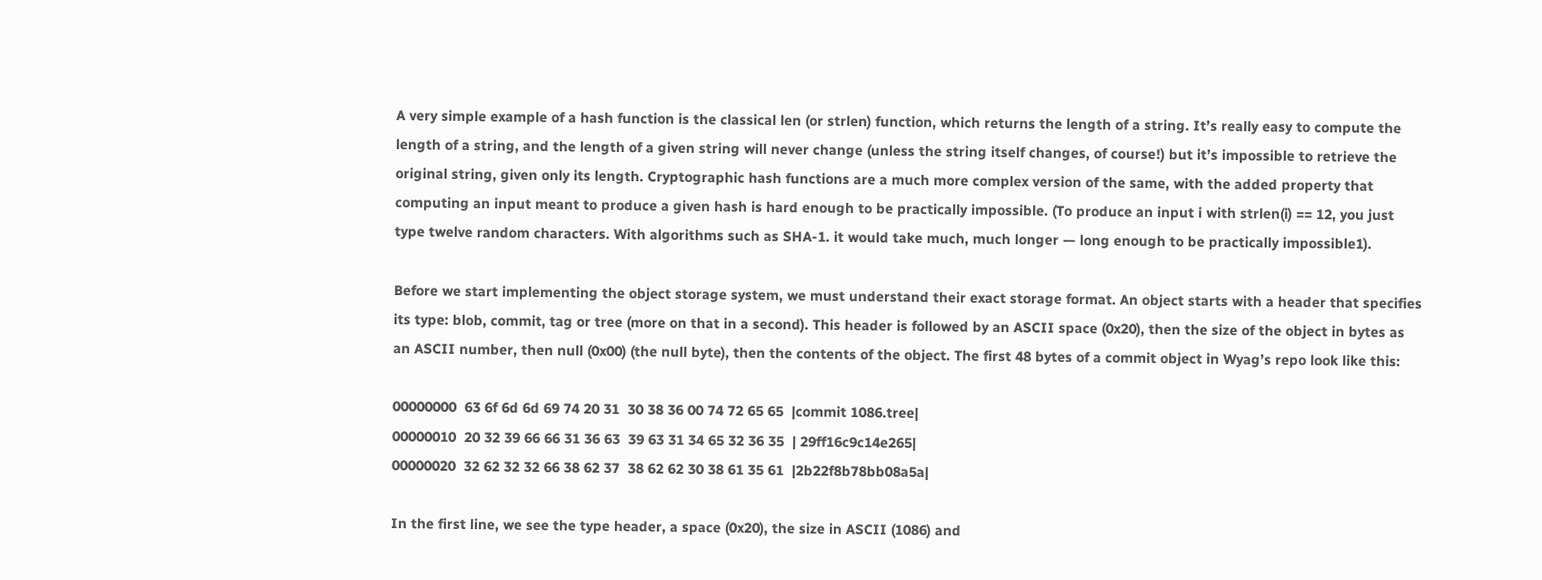A very simple example of a hash function is the classical len (or strlen) function, which returns the length of a string. It’s really easy to compute the length of a string, and the length of a given string will never change (unless the string itself changes, of course!) but it’s impossible to retrieve the original string, given only its length. Cryptographic hash functions are a much more complex version of the same, with the added property that computing an input meant to produce a given hash is hard enough to be practically impossible. (To produce an input i with strlen(i) == 12, you just type twelve random characters. With algorithms such as SHA-1. it would take much, much longer — long enough to be practically impossible1).

Before we start implementing the object storage system, we must understand their exact storage format. An object starts with a header that specifies its type: blob, commit, tag or tree (more on that in a second). This header is followed by an ASCII space (0x20), then the size of the object in bytes as an ASCII number, then null (0x00) (the null byte), then the contents of the object. The first 48 bytes of a commit object in Wyag’s repo look like this:

00000000  63 6f 6d 6d 69 74 20 31  30 38 36 00 74 72 65 65  |commit 1086.tree|
00000010  20 32 39 66 66 31 36 63  39 63 31 34 65 32 36 35  | 29ff16c9c14e265|
00000020  32 62 32 32 66 38 62 37  38 62 62 30 38 61 35 61  |2b22f8b78bb08a5a|

In the first line, we see the type header, a space (0x20), the size in ASCII (1086) and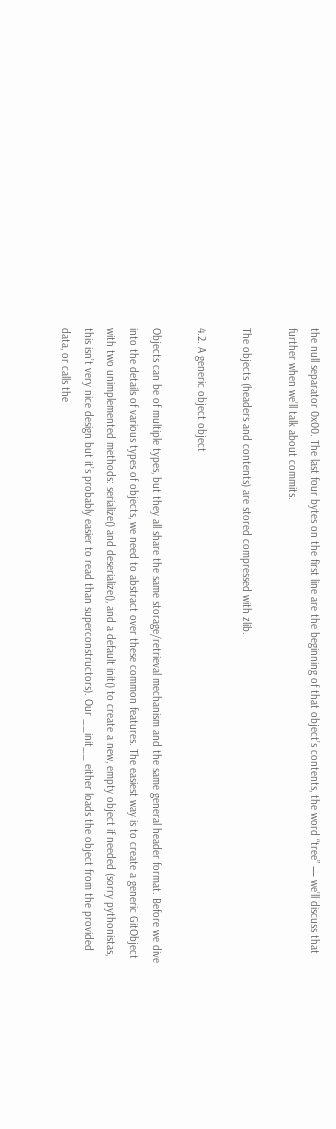the null separator 0x00. The last four bytes on the first line are the beginning of that object’s contents, the word “tree” — we’ll discuss that further when we’ll talk about commits.

The objects (headers and contents) are stored compressed with zlib.

4.2. A generic object object

Objects can be of multiple types, but they all share the same storage/retrieval mechanism and the same general header format. Before we dive into the details of various types of objects, we need to abstract over these common features. The easiest way is to create a generic GitObject with two unimplemented methods: serialize() and deserialize(), and a default init() to create a new, empty object if needed (sorry pythonistas, this isn’t very nice design but it’s probably easier to read than superconstructors). Our __init__ either loads the object from the provided data, or calls the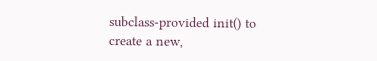subclass-provided init() to create a new,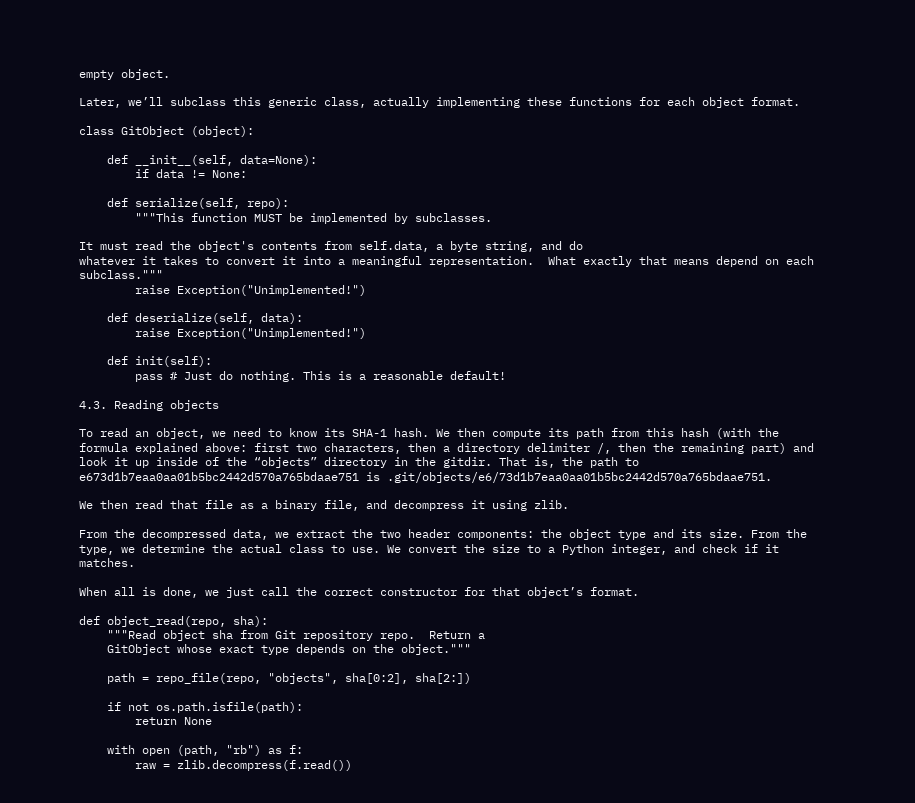empty object.

Later, we’ll subclass this generic class, actually implementing these functions for each object format.

class GitObject (object):

    def __init__(self, data=None):
        if data != None:

    def serialize(self, repo):
        """This function MUST be implemented by subclasses.

It must read the object's contents from self.data, a byte string, and do
whatever it takes to convert it into a meaningful representation.  What exactly that means depend on each subclass."""
        raise Exception("Unimplemented!")

    def deserialize(self, data):
        raise Exception("Unimplemented!")

    def init(self):
        pass # Just do nothing. This is a reasonable default!

4.3. Reading objects

To read an object, we need to know its SHA-1 hash. We then compute its path from this hash (with the formula explained above: first two characters, then a directory delimiter /, then the remaining part) and look it up inside of the “objects” directory in the gitdir. That is, the path to e673d1b7eaa0aa01b5bc2442d570a765bdaae751 is .git/objects/e6/73d1b7eaa0aa01b5bc2442d570a765bdaae751.

We then read that file as a binary file, and decompress it using zlib.

From the decompressed data, we extract the two header components: the object type and its size. From the type, we determine the actual class to use. We convert the size to a Python integer, and check if it matches.

When all is done, we just call the correct constructor for that object’s format.

def object_read(repo, sha):
    """Read object sha from Git repository repo.  Return a
    GitObject whose exact type depends on the object."""

    path = repo_file(repo, "objects", sha[0:2], sha[2:])

    if not os.path.isfile(path):
        return None

    with open (path, "rb") as f:
        raw = zlib.decompress(f.read())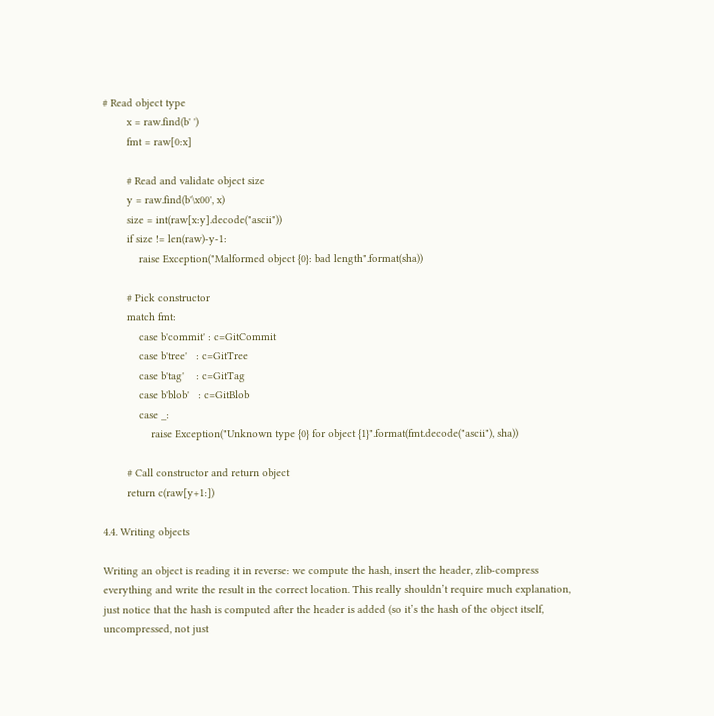# Read object type
        x = raw.find(b' ')
        fmt = raw[0:x]

        # Read and validate object size
        y = raw.find(b'\x00', x)
        size = int(raw[x:y].decode("ascii"))
        if size != len(raw)-y-1:
            raise Exception("Malformed object {0}: bad length".format(sha))

        # Pick constructor
        match fmt:
            case b'commit' : c=GitCommit
            case b'tree'   : c=GitTree
            case b'tag'    : c=GitTag
            case b'blob'   : c=GitBlob
            case _:
                raise Exception("Unknown type {0} for object {1}".format(fmt.decode("ascii"), sha))

        # Call constructor and return object
        return c(raw[y+1:])

4.4. Writing objects

Writing an object is reading it in reverse: we compute the hash, insert the header, zlib-compress everything and write the result in the correct location. This really shouldn’t require much explanation, just notice that the hash is computed after the header is added (so it’s the hash of the object itself, uncompressed, not just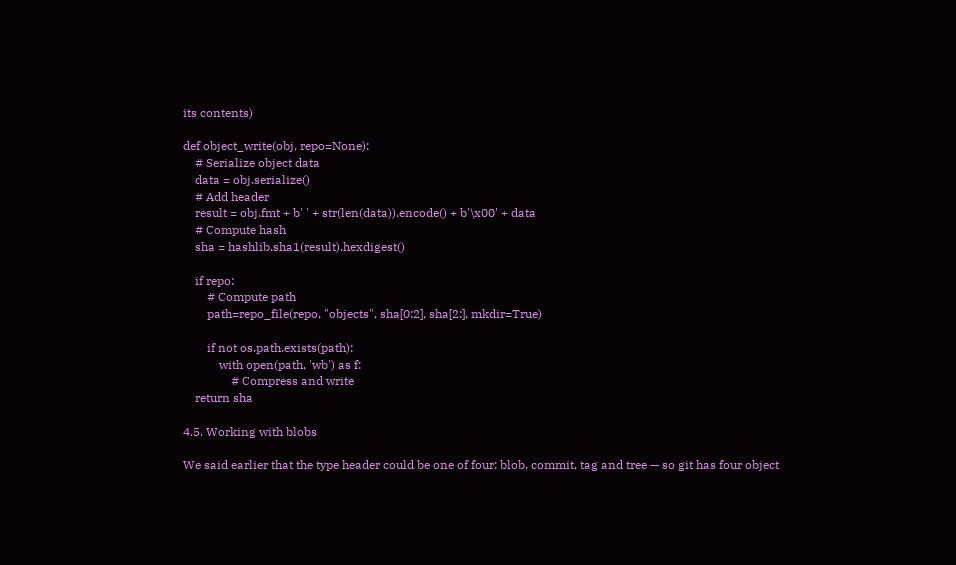its contents)

def object_write(obj, repo=None):
    # Serialize object data
    data = obj.serialize()
    # Add header
    result = obj.fmt + b' ' + str(len(data)).encode() + b'\x00' + data
    # Compute hash
    sha = hashlib.sha1(result).hexdigest()

    if repo:
        # Compute path
        path=repo_file(repo, "objects", sha[0:2], sha[2:], mkdir=True)

        if not os.path.exists(path):
            with open(path, 'wb') as f:
                # Compress and write
    return sha

4.5. Working with blobs

We said earlier that the type header could be one of four: blob, commit, tag and tree — so git has four object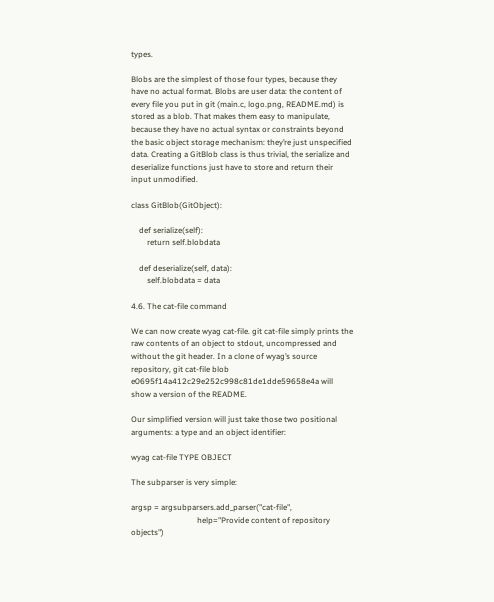types.

Blobs are the simplest of those four types, because they have no actual format. Blobs are user data: the content of every file you put in git (main.c, logo.png, README.md) is stored as a blob. That makes them easy to manipulate, because they have no actual syntax or constraints beyond the basic object storage mechanism: they’re just unspecified data. Creating a GitBlob class is thus trivial, the serialize and deserialize functions just have to store and return their input unmodified.

class GitBlob(GitObject):

    def serialize(self):
        return self.blobdata

    def deserialize(self, data):
        self.blobdata = data

4.6. The cat-file command

We can now create wyag cat-file. git cat-file simply prints the raw contents of an object to stdout, uncompressed and without the git header. In a clone of wyag’s source repository, git cat-file blob e0695f14a412c29e252c998c81de1dde59658e4a will show a version of the README.

Our simplified version will just take those two positional arguments: a type and an object identifier:

wyag cat-file TYPE OBJECT

The subparser is very simple:

argsp = argsubparsers.add_parser("cat-file",
                                 help="Provide content of repository objects")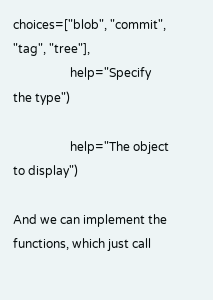choices=["blob", "commit", "tag", "tree"],
                   help="Specify the type")

                   help="The object to display")

And we can implement the functions, which just call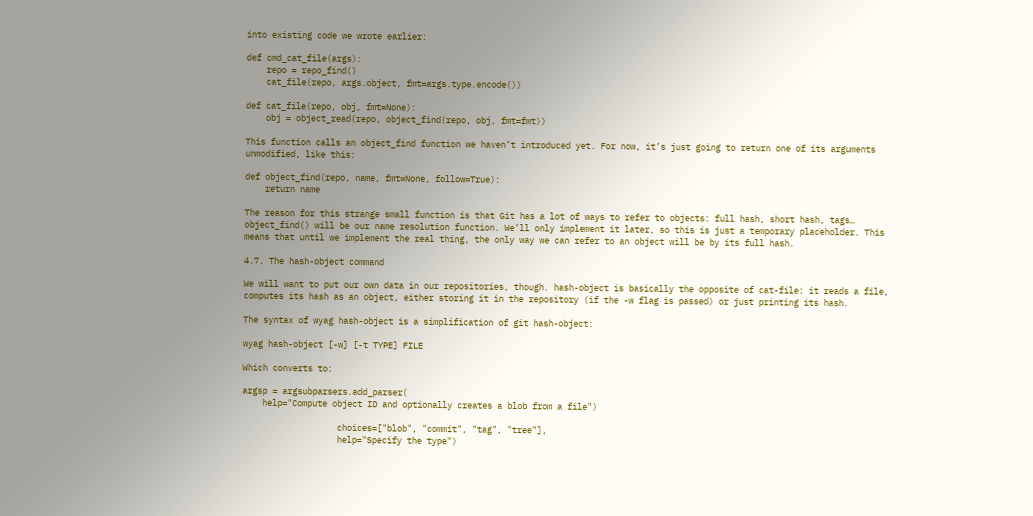into existing code we wrote earlier:

def cmd_cat_file(args):
    repo = repo_find()
    cat_file(repo, args.object, fmt=args.type.encode())

def cat_file(repo, obj, fmt=None):
    obj = object_read(repo, object_find(repo, obj, fmt=fmt))

This function calls an object_find function we haven’t introduced yet. For now, it’s just going to return one of its arguments unmodified, like this:

def object_find(repo, name, fmt=None, follow=True):
    return name

The reason for this strange small function is that Git has a lot of ways to refer to objects: full hash, short hash, tags… object_find() will be our name resolution function. We’ll only implement it later, so this is just a temporary placeholder. This means that until we implement the real thing, the only way we can refer to an object will be by its full hash.

4.7. The hash-object command

We will want to put our own data in our repositories, though. hash-object is basically the opposite of cat-file: it reads a file, computes its hash as an object, either storing it in the repository (if the -w flag is passed) or just printing its hash.

The syntax of wyag hash-object is a simplification of git hash-object:

wyag hash-object [-w] [-t TYPE] FILE

Which converts to:

argsp = argsubparsers.add_parser(
    help="Compute object ID and optionally creates a blob from a file")

                   choices=["blob", "commit", "tag", "tree"],
                   help="Specify the type")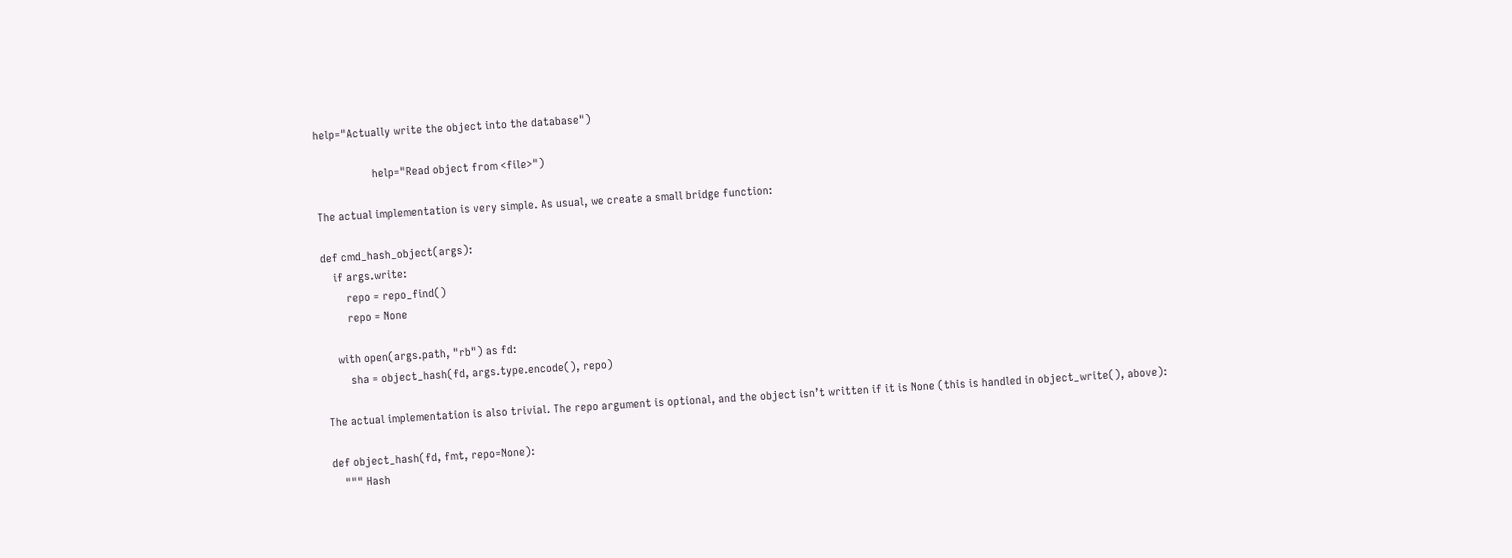help="Actually write the object into the database")

                   help="Read object from <file>")

The actual implementation is very simple. As usual, we create a small bridge function:

def cmd_hash_object(args):
    if args.write:
        repo = repo_find()
        repo = None

    with open(args.path, "rb") as fd:
        sha = object_hash(fd, args.type.encode(), repo)

The actual implementation is also trivial. The repo argument is optional, and the object isn’t written if it is None (this is handled in object_write(), above):

def object_hash(fd, fmt, repo=None):
    """ Hash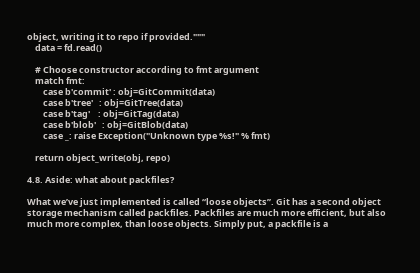object, writing it to repo if provided."""
    data = fd.read()

    # Choose constructor according to fmt argument
    match fmt:
        case b'commit' : obj=GitCommit(data)
        case b'tree'   : obj=GitTree(data)
        case b'tag'    : obj=GitTag(data)
        case b'blob'   : obj=GitBlob(data)
        case _: raise Exception("Unknown type %s!" % fmt)

    return object_write(obj, repo)

4.8. Aside: what about packfiles?

What we’ve just implemented is called “loose objects”. Git has a second object storage mechanism called packfiles. Packfiles are much more efficient, but also much more complex, than loose objects. Simply put, a packfile is a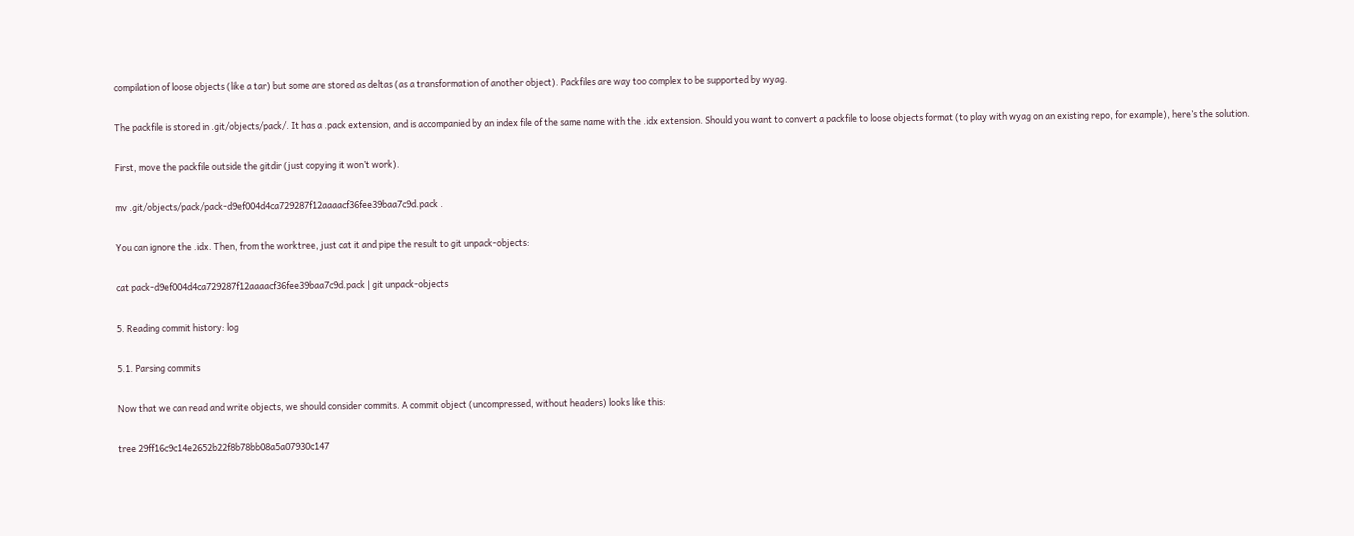compilation of loose objects (like a tar) but some are stored as deltas (as a transformation of another object). Packfiles are way too complex to be supported by wyag.

The packfile is stored in .git/objects/pack/. It has a .pack extension, and is accompanied by an index file of the same name with the .idx extension. Should you want to convert a packfile to loose objects format (to play with wyag on an existing repo, for example), here’s the solution.

First, move the packfile outside the gitdir (just copying it won’t work).

mv .git/objects/pack/pack-d9ef004d4ca729287f12aaaacf36fee39baa7c9d.pack .

You can ignore the .idx. Then, from the worktree, just cat it and pipe the result to git unpack-objects:

cat pack-d9ef004d4ca729287f12aaaacf36fee39baa7c9d.pack | git unpack-objects

5. Reading commit history: log

5.1. Parsing commits

Now that we can read and write objects, we should consider commits. A commit object (uncompressed, without headers) looks like this:

tree 29ff16c9c14e2652b22f8b78bb08a5a07930c147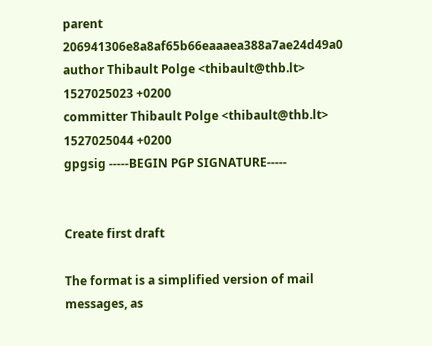parent 206941306e8a8af65b66eaaaea388a7ae24d49a0
author Thibault Polge <thibault@thb.lt> 1527025023 +0200
committer Thibault Polge <thibault@thb.lt> 1527025044 +0200
gpgsig -----BEGIN PGP SIGNATURE-----


Create first draft

The format is a simplified version of mail messages, as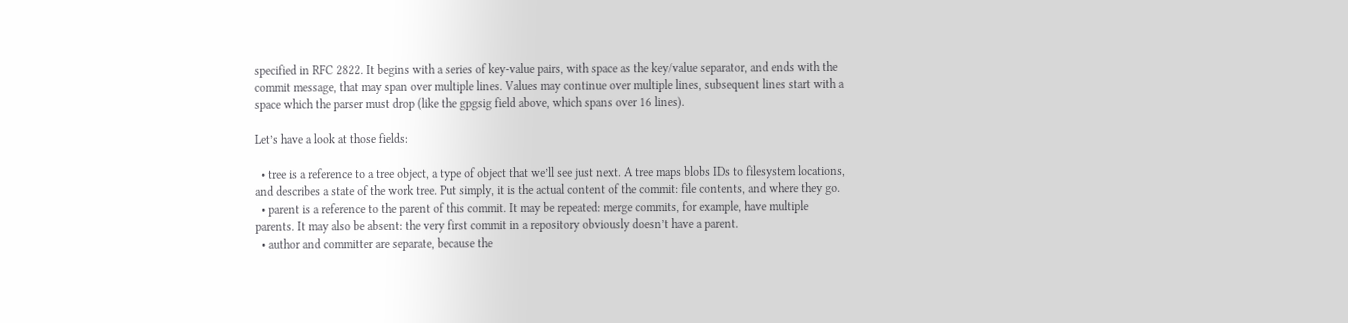specified in RFC 2822. It begins with a series of key-value pairs, with space as the key/value separator, and ends with the commit message, that may span over multiple lines. Values may continue over multiple lines, subsequent lines start with a space which the parser must drop (like the gpgsig field above, which spans over 16 lines).

Let’s have a look at those fields:

  • tree is a reference to a tree object, a type of object that we’ll see just next. A tree maps blobs IDs to filesystem locations, and describes a state of the work tree. Put simply, it is the actual content of the commit: file contents, and where they go.
  • parent is a reference to the parent of this commit. It may be repeated: merge commits, for example, have multiple parents. It may also be absent: the very first commit in a repository obviously doesn’t have a parent.
  • author and committer are separate, because the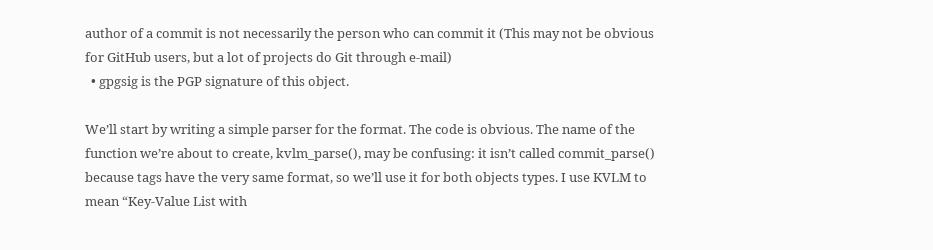author of a commit is not necessarily the person who can commit it (This may not be obvious for GitHub users, but a lot of projects do Git through e-mail)
  • gpgsig is the PGP signature of this object.

We’ll start by writing a simple parser for the format. The code is obvious. The name of the function we’re about to create, kvlm_parse(), may be confusing: it isn’t called commit_parse() because tags have the very same format, so we’ll use it for both objects types. I use KVLM to mean “Key-Value List with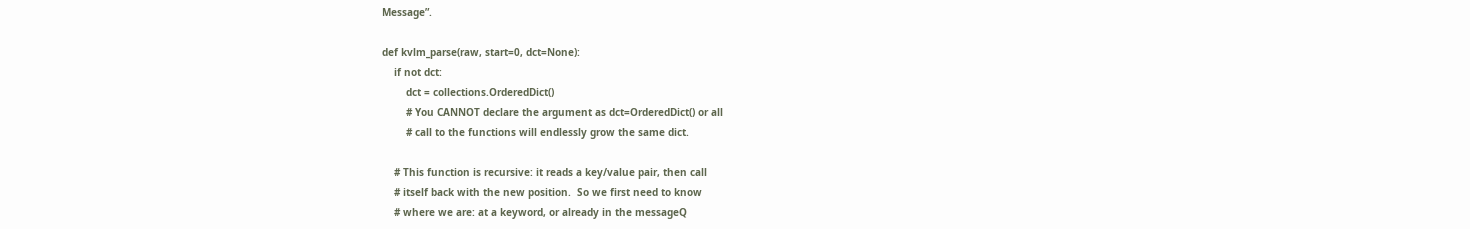Message”.

def kvlm_parse(raw, start=0, dct=None):
    if not dct:
        dct = collections.OrderedDict()
        # You CANNOT declare the argument as dct=OrderedDict() or all
        # call to the functions will endlessly grow the same dict.

    # This function is recursive: it reads a key/value pair, then call
    # itself back with the new position.  So we first need to know
    # where we are: at a keyword, or already in the messageQ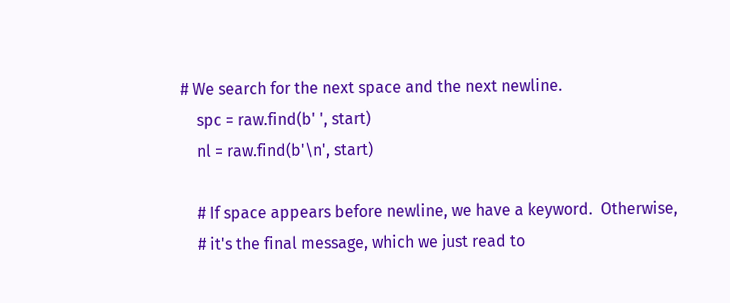# We search for the next space and the next newline.
    spc = raw.find(b' ', start)
    nl = raw.find(b'\n', start)

    # If space appears before newline, we have a keyword.  Otherwise,
    # it's the final message, which we just read to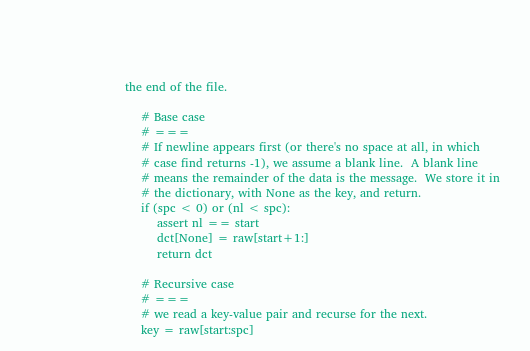the end of the file.

    # Base case
    # ===
    # If newline appears first (or there's no space at all, in which
    # case find returns -1), we assume a blank line.  A blank line
    # means the remainder of the data is the message.  We store it in
    # the dictionary, with None as the key, and return.
    if (spc < 0) or (nl < spc):
        assert nl == start
        dct[None] = raw[start+1:]
        return dct

    # Recursive case
    # ===
    # we read a key-value pair and recurse for the next.
    key = raw[start:spc]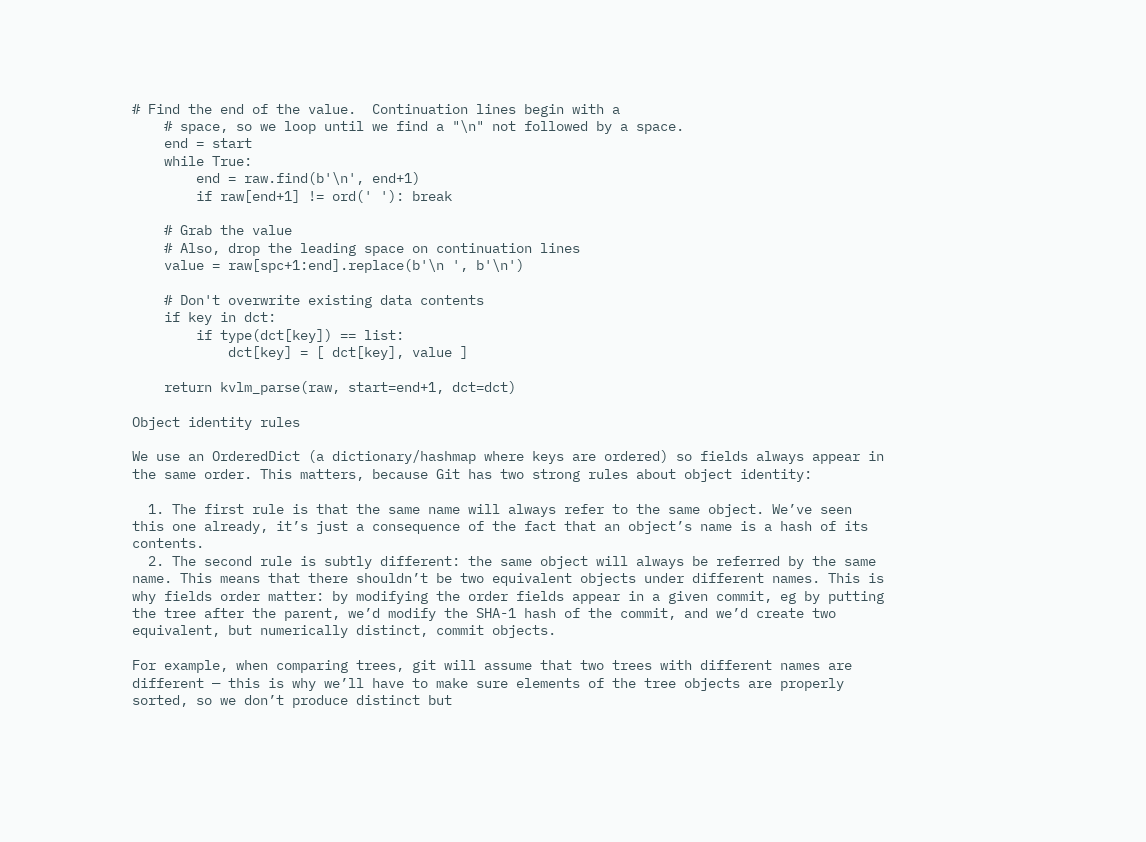# Find the end of the value.  Continuation lines begin with a
    # space, so we loop until we find a "\n" not followed by a space.
    end = start
    while True:
        end = raw.find(b'\n', end+1)
        if raw[end+1] != ord(' '): break

    # Grab the value
    # Also, drop the leading space on continuation lines
    value = raw[spc+1:end].replace(b'\n ', b'\n')

    # Don't overwrite existing data contents
    if key in dct:
        if type(dct[key]) == list:
            dct[key] = [ dct[key], value ]

    return kvlm_parse(raw, start=end+1, dct=dct)

Object identity rules

We use an OrderedDict (a dictionary/hashmap where keys are ordered) so fields always appear in the same order. This matters, because Git has two strong rules about object identity:

  1. The first rule is that the same name will always refer to the same object. We’ve seen this one already, it’s just a consequence of the fact that an object’s name is a hash of its contents.
  2. The second rule is subtly different: the same object will always be referred by the same name. This means that there shouldn’t be two equivalent objects under different names. This is why fields order matter: by modifying the order fields appear in a given commit, eg by putting the tree after the parent, we’d modify the SHA-1 hash of the commit, and we’d create two equivalent, but numerically distinct, commit objects.

For example, when comparing trees, git will assume that two trees with different names are different — this is why we’ll have to make sure elements of the tree objects are properly sorted, so we don’t produce distinct but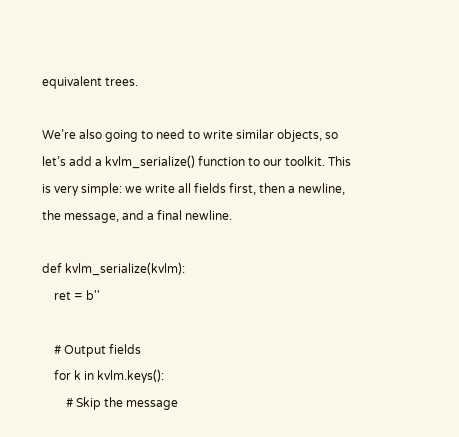equivalent trees.

We’re also going to need to write similar objects, so let’s add a kvlm_serialize() function to our toolkit. This is very simple: we write all fields first, then a newline, the message, and a final newline.

def kvlm_serialize(kvlm):
    ret = b''

    # Output fields
    for k in kvlm.keys():
        # Skip the message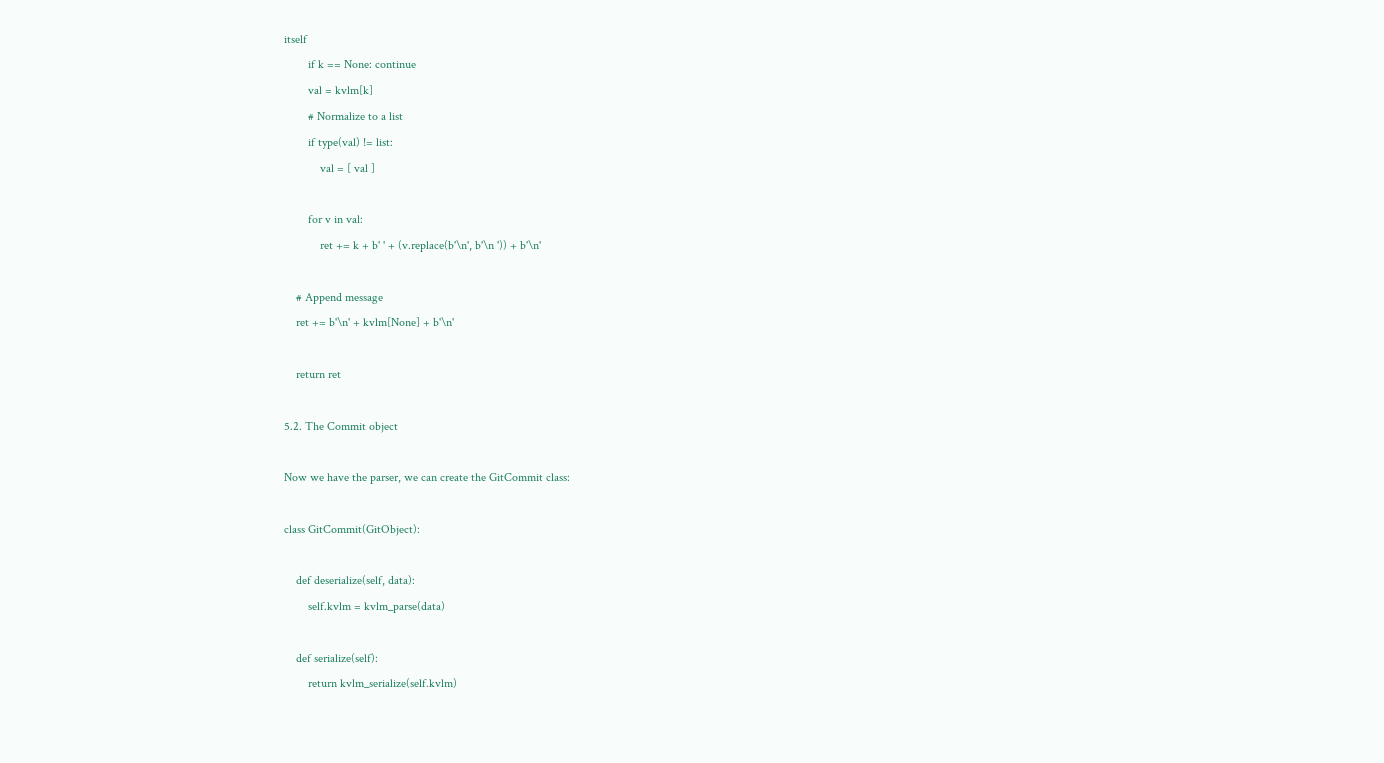itself
        if k == None: continue
        val = kvlm[k]
        # Normalize to a list
        if type(val) != list:
            val = [ val ]

        for v in val:
            ret += k + b' ' + (v.replace(b'\n', b'\n ')) + b'\n'

    # Append message
    ret += b'\n' + kvlm[None] + b'\n'

    return ret

5.2. The Commit object

Now we have the parser, we can create the GitCommit class:

class GitCommit(GitObject):

    def deserialize(self, data):
        self.kvlm = kvlm_parse(data)

    def serialize(self):
        return kvlm_serialize(self.kvlm)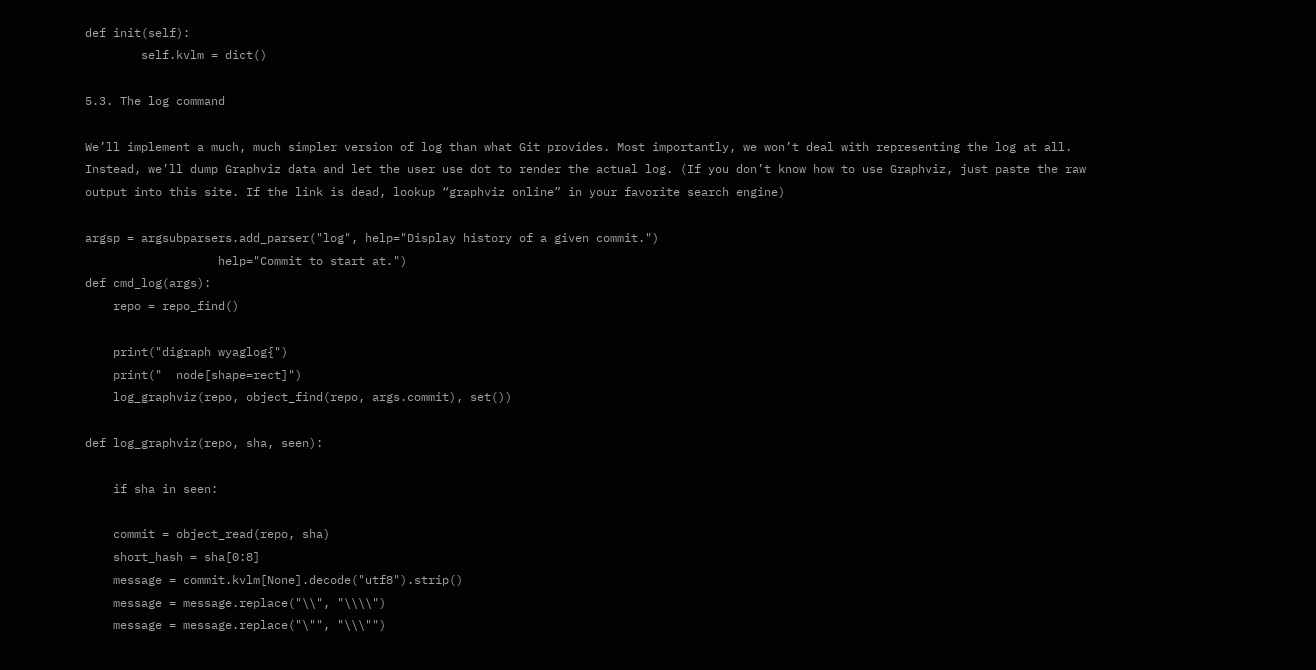def init(self):
        self.kvlm = dict()

5.3. The log command

We’ll implement a much, much simpler version of log than what Git provides. Most importantly, we won’t deal with representing the log at all. Instead, we’ll dump Graphviz data and let the user use dot to render the actual log. (If you don’t know how to use Graphviz, just paste the raw output into this site. If the link is dead, lookup “graphviz online” in your favorite search engine)

argsp = argsubparsers.add_parser("log", help="Display history of a given commit.")
                   help="Commit to start at.")
def cmd_log(args):
    repo = repo_find()

    print("digraph wyaglog{")
    print("  node[shape=rect]")
    log_graphviz(repo, object_find(repo, args.commit), set())

def log_graphviz(repo, sha, seen):

    if sha in seen:

    commit = object_read(repo, sha)
    short_hash = sha[0:8]
    message = commit.kvlm[None].decode("utf8").strip()
    message = message.replace("\\", "\\\\")
    message = message.replace("\"", "\\\"")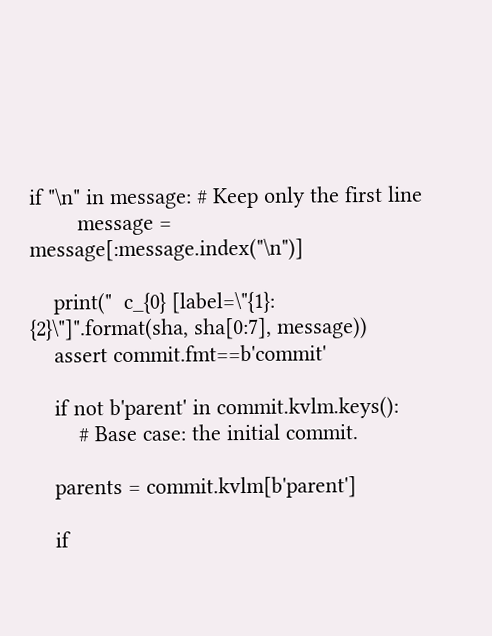if "\n" in message: # Keep only the first line
        message = message[:message.index("\n")]

    print("  c_{0} [label=\"{1}: {2}\"]".format(sha, sha[0:7], message))
    assert commit.fmt==b'commit'

    if not b'parent' in commit.kvlm.keys():
        # Base case: the initial commit.

    parents = commit.kvlm[b'parent']

    if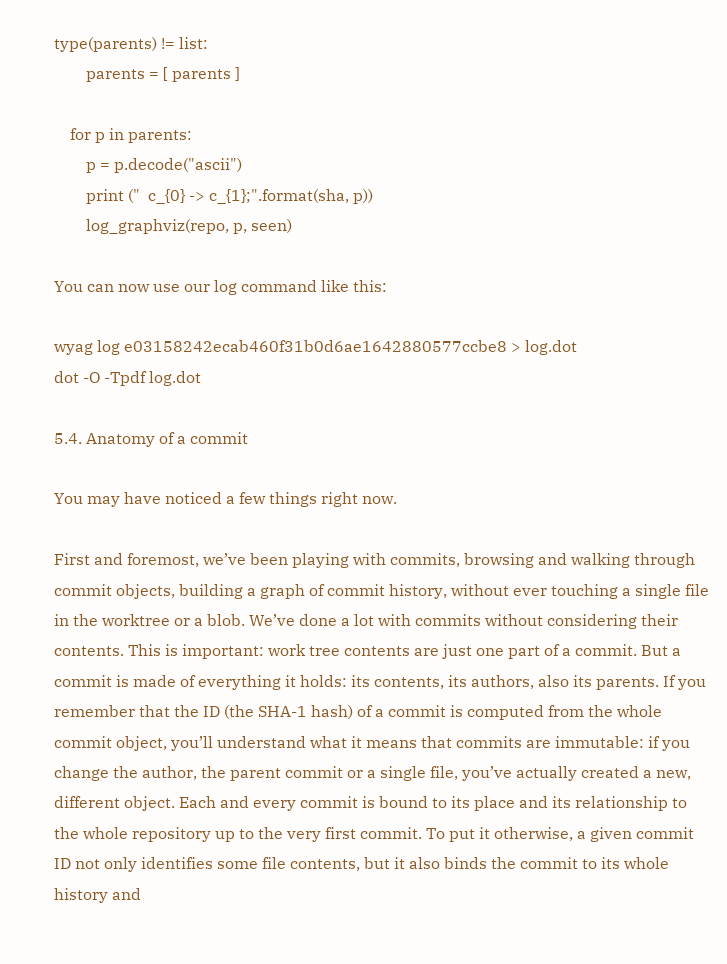type(parents) != list:
        parents = [ parents ]

    for p in parents:
        p = p.decode("ascii")
        print ("  c_{0} -> c_{1};".format(sha, p))
        log_graphviz(repo, p, seen)

You can now use our log command like this:

wyag log e03158242ecab460f31b0d6ae1642880577ccbe8 > log.dot
dot -O -Tpdf log.dot

5.4. Anatomy of a commit

You may have noticed a few things right now.

First and foremost, we’ve been playing with commits, browsing and walking through commit objects, building a graph of commit history, without ever touching a single file in the worktree or a blob. We’ve done a lot with commits without considering their contents. This is important: work tree contents are just one part of a commit. But a commit is made of everything it holds: its contents, its authors, also its parents. If you remember that the ID (the SHA-1 hash) of a commit is computed from the whole commit object, you’ll understand what it means that commits are immutable: if you change the author, the parent commit or a single file, you’ve actually created a new, different object. Each and every commit is bound to its place and its relationship to the whole repository up to the very first commit. To put it otherwise, a given commit ID not only identifies some file contents, but it also binds the commit to its whole history and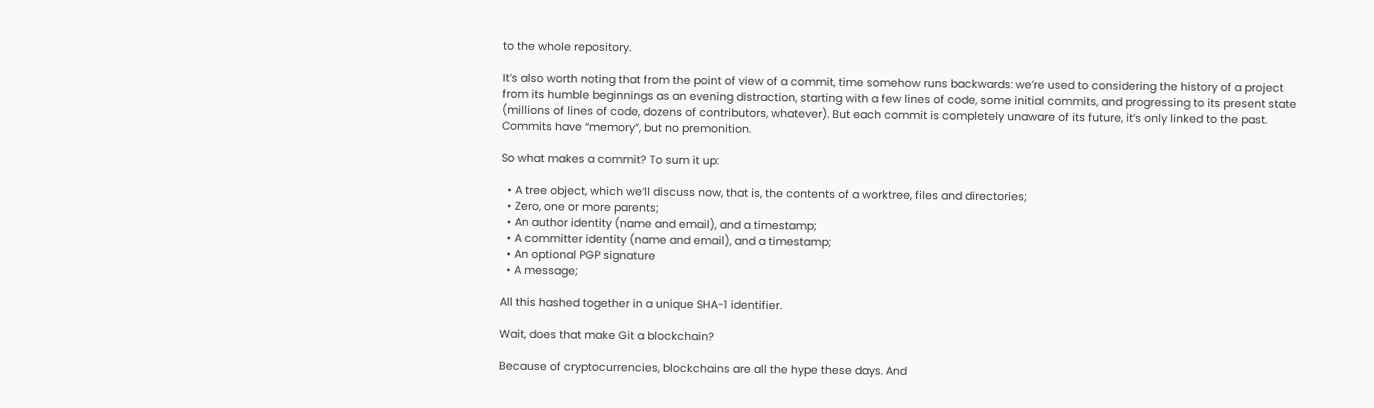to the whole repository.

It’s also worth noting that from the point of view of a commit, time somehow runs backwards: we’re used to considering the history of a project from its humble beginnings as an evening distraction, starting with a few lines of code, some initial commits, and progressing to its present state (millions of lines of code, dozens of contributors, whatever). But each commit is completely unaware of its future, it’s only linked to the past. Commits have “memory”, but no premonition.

So what makes a commit? To sum it up:

  • A tree object, which we’ll discuss now, that is, the contents of a worktree, files and directories;
  • Zero, one or more parents;
  • An author identity (name and email), and a timestamp;
  • A committer identity (name and email), and a timestamp;
  • An optional PGP signature
  • A message;

All this hashed together in a unique SHA-1 identifier.

Wait, does that make Git a blockchain?

Because of cryptocurrencies, blockchains are all the hype these days. And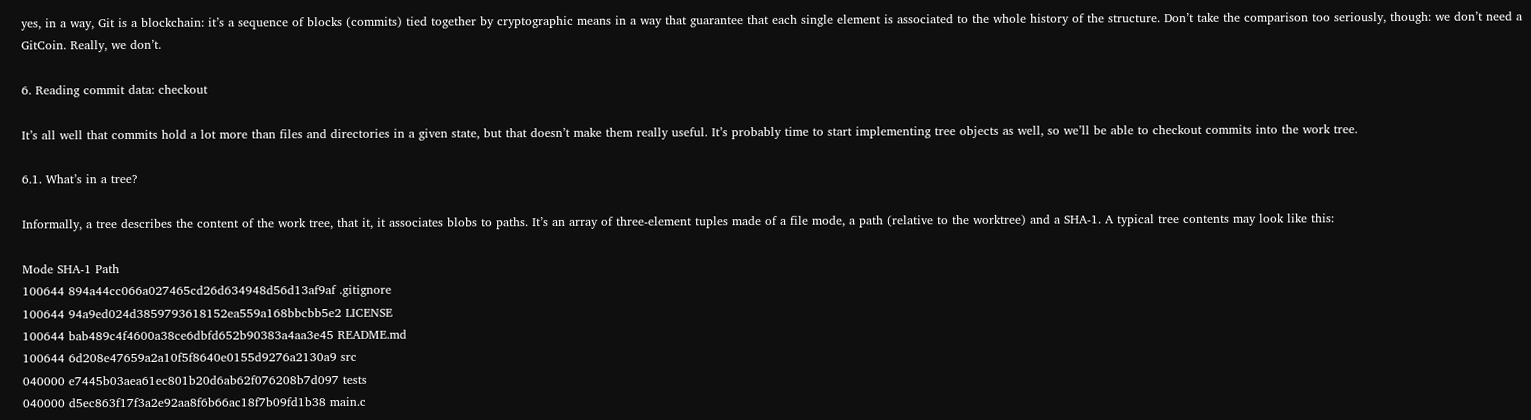yes, in a way, Git is a blockchain: it’s a sequence of blocks (commits) tied together by cryptographic means in a way that guarantee that each single element is associated to the whole history of the structure. Don’t take the comparison too seriously, though: we don’t need a GitCoin. Really, we don’t.

6. Reading commit data: checkout

It’s all well that commits hold a lot more than files and directories in a given state, but that doesn’t make them really useful. It’s probably time to start implementing tree objects as well, so we’ll be able to checkout commits into the work tree.

6.1. What’s in a tree?

Informally, a tree describes the content of the work tree, that it, it associates blobs to paths. It’s an array of three-element tuples made of a file mode, a path (relative to the worktree) and a SHA-1. A typical tree contents may look like this:

Mode SHA-1 Path
100644 894a44cc066a027465cd26d634948d56d13af9af .gitignore
100644 94a9ed024d3859793618152ea559a168bbcbb5e2 LICENSE
100644 bab489c4f4600a38ce6dbfd652b90383a4aa3e45 README.md
100644 6d208e47659a2a10f5f8640e0155d9276a2130a9 src
040000 e7445b03aea61ec801b20d6ab62f076208b7d097 tests
040000 d5ec863f17f3a2e92aa8f6b66ac18f7b09fd1b38 main.c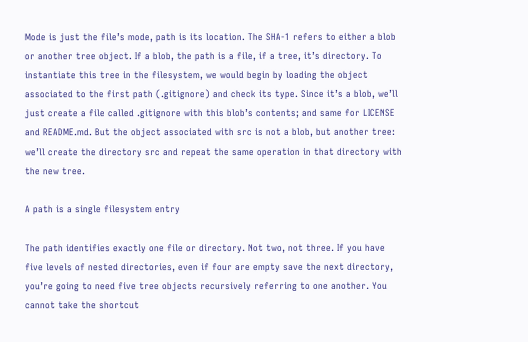Mode is just the file’s mode, path is its location. The SHA-1 refers to either a blob or another tree object. If a blob, the path is a file, if a tree, it’s directory. To instantiate this tree in the filesystem, we would begin by loading the object associated to the first path (.gitignore) and check its type. Since it’s a blob, we’ll just create a file called .gitignore with this blob’s contents; and same for LICENSE and README.md. But the object associated with src is not a blob, but another tree: we’ll create the directory src and repeat the same operation in that directory with the new tree.

A path is a single filesystem entry

The path identifies exactly one file or directory. Not two, not three. If you have five levels of nested directories, even if four are empty save the next directory, you’re going to need five tree objects recursively referring to one another. You cannot take the shortcut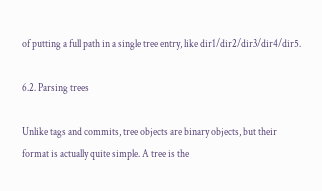of putting a full path in a single tree entry, like dir1/dir2/dir3/dir4/dir5.

6.2. Parsing trees

Unlike tags and commits, tree objects are binary objects, but their format is actually quite simple. A tree is the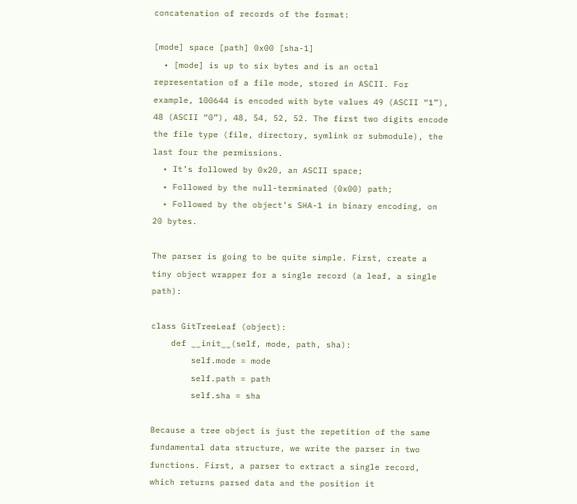concatenation of records of the format:

[mode] space [path] 0x00 [sha-1]
  • [mode] is up to six bytes and is an octal representation of a file mode, stored in ASCII. For example, 100644 is encoded with byte values 49 (ASCII “1”), 48 (ASCII “0”), 48, 54, 52, 52. The first two digits encode the file type (file, directory, symlink or submodule), the last four the permissions.
  • It’s followed by 0x20, an ASCII space;
  • Followed by the null-terminated (0x00) path;
  • Followed by the object’s SHA-1 in binary encoding, on 20 bytes.

The parser is going to be quite simple. First, create a tiny object wrapper for a single record (a leaf, a single path):

class GitTreeLeaf (object):
    def __init__(self, mode, path, sha):
        self.mode = mode
        self.path = path
        self.sha = sha

Because a tree object is just the repetition of the same fundamental data structure, we write the parser in two functions. First, a parser to extract a single record, which returns parsed data and the position it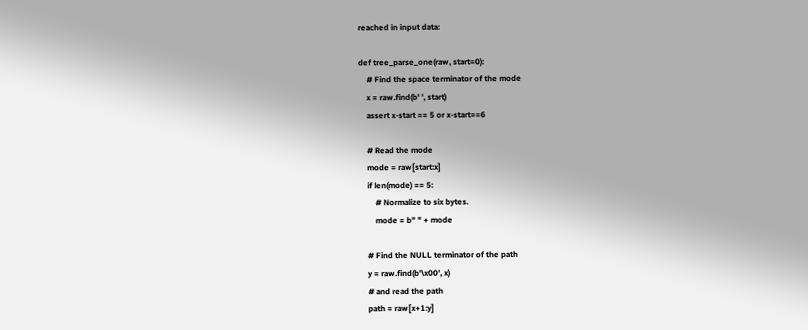reached in input data:

def tree_parse_one(raw, start=0):
    # Find the space terminator of the mode
    x = raw.find(b' ', start)
    assert x-start == 5 or x-start==6

    # Read the mode
    mode = raw[start:x]
    if len(mode) == 5:
        # Normalize to six bytes.
        mode = b" " + mode

    # Find the NULL terminator of the path
    y = raw.find(b'\x00', x)
    # and read the path
    path = raw[x+1:y]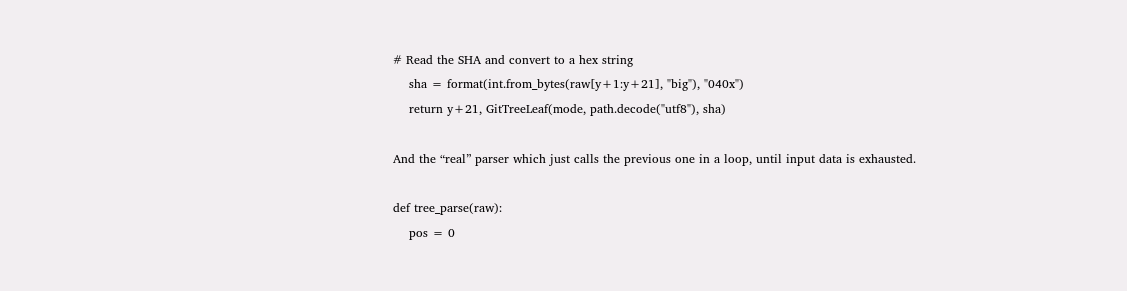# Read the SHA and convert to a hex string
    sha = format(int.from_bytes(raw[y+1:y+21], "big"), "040x")
    return y+21, GitTreeLeaf(mode, path.decode("utf8"), sha)

And the “real” parser which just calls the previous one in a loop, until input data is exhausted.

def tree_parse(raw):
    pos = 0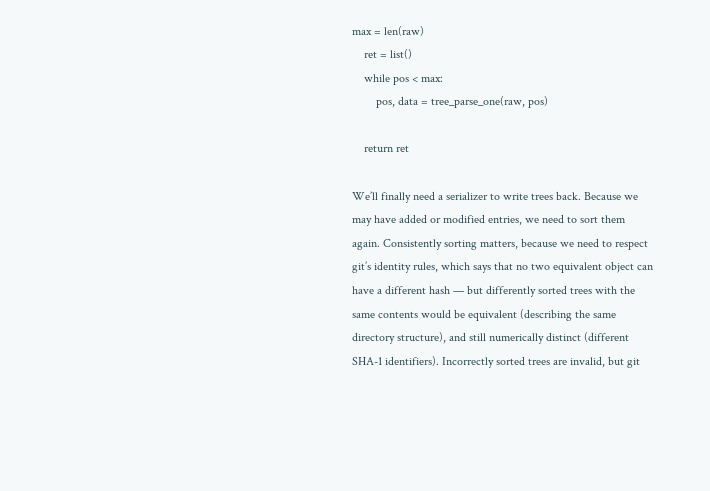max = len(raw)
    ret = list()
    while pos < max:
        pos, data = tree_parse_one(raw, pos)

    return ret

We’ll finally need a serializer to write trees back. Because we may have added or modified entries, we need to sort them again. Consistently sorting matters, because we need to respect git’s identity rules, which says that no two equivalent object can have a different hash — but differently sorted trees with the same contents would be equivalent (describing the same directory structure), and still numerically distinct (different SHA-1 identifiers). Incorrectly sorted trees are invalid, but git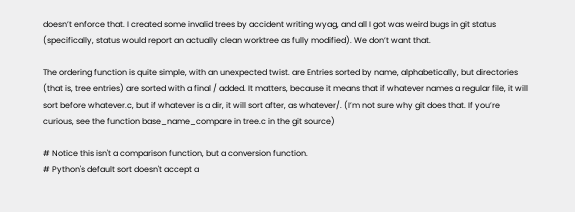doesn’t enforce that. I created some invalid trees by accident writing wyag, and all I got was weird bugs in git status (specifically, status would report an actually clean worktree as fully modified). We don’t want that.

The ordering function is quite simple, with an unexpected twist. are Entries sorted by name, alphabetically, but directories (that is, tree entries) are sorted with a final / added. It matters, because it means that if whatever names a regular file, it will sort before whatever.c, but if whatever is a dir, it will sort after, as whatever/. (I’m not sure why git does that. If you’re curious, see the function base_name_compare in tree.c in the git source)

# Notice this isn't a comparison function, but a conversion function.
# Python's default sort doesn't accept a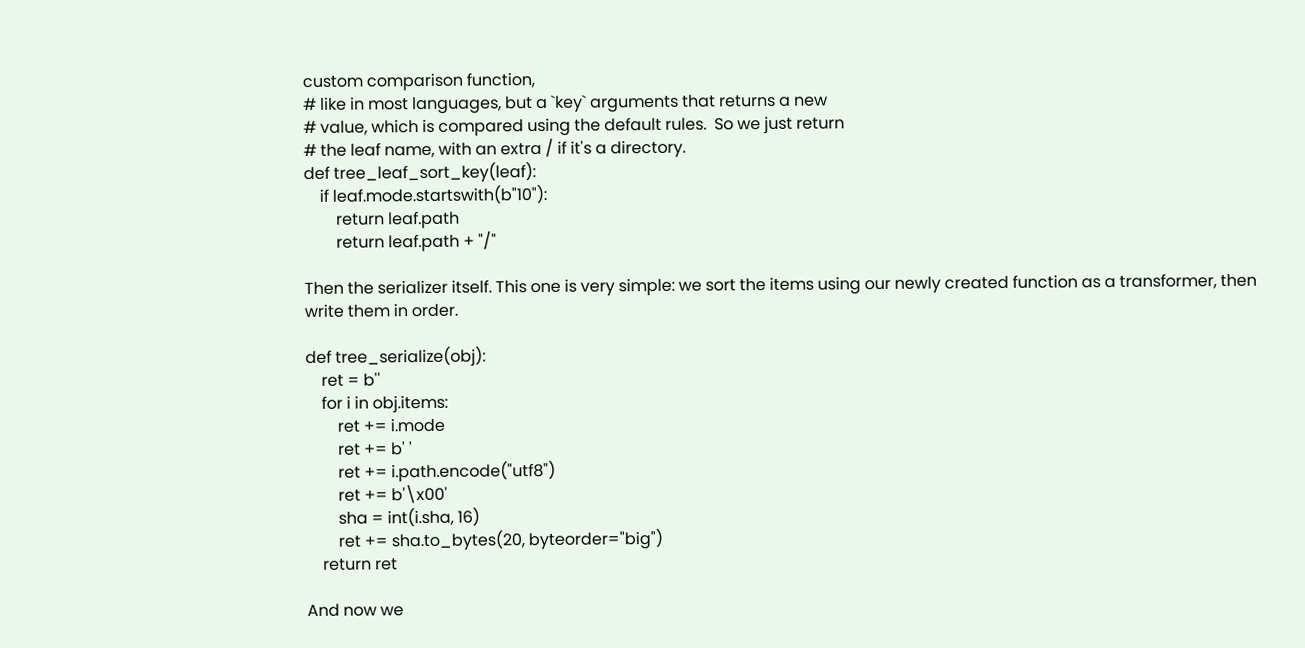custom comparison function,
# like in most languages, but a `key` arguments that returns a new
# value, which is compared using the default rules.  So we just return
# the leaf name, with an extra / if it's a directory.
def tree_leaf_sort_key(leaf):
    if leaf.mode.startswith(b"10"):
        return leaf.path
        return leaf.path + "/"

Then the serializer itself. This one is very simple: we sort the items using our newly created function as a transformer, then write them in order.

def tree_serialize(obj):
    ret = b''
    for i in obj.items:
        ret += i.mode
        ret += b' '
        ret += i.path.encode("utf8")
        ret += b'\x00'
        sha = int(i.sha, 16)
        ret += sha.to_bytes(20, byteorder="big")
    return ret

And now we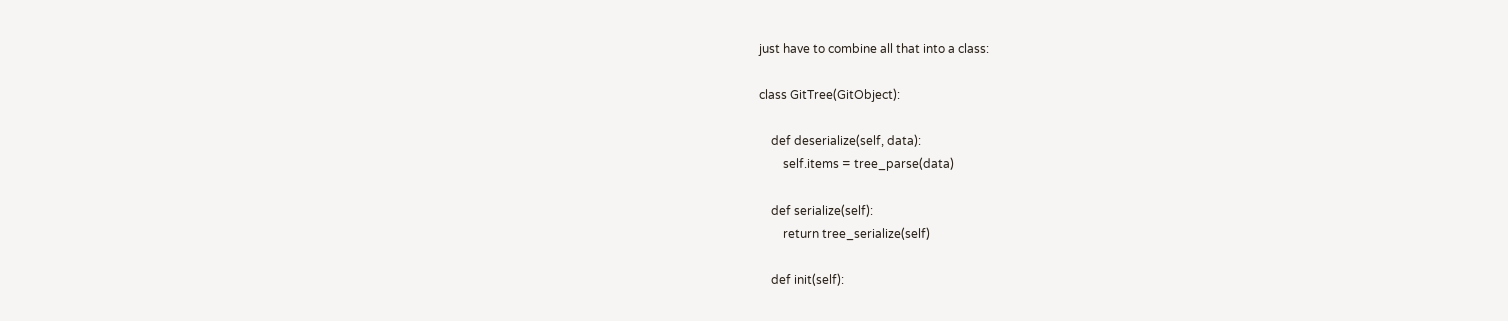just have to combine all that into a class:

class GitTree(GitObject):

    def deserialize(self, data):
        self.items = tree_parse(data)

    def serialize(self):
        return tree_serialize(self)

    def init(self):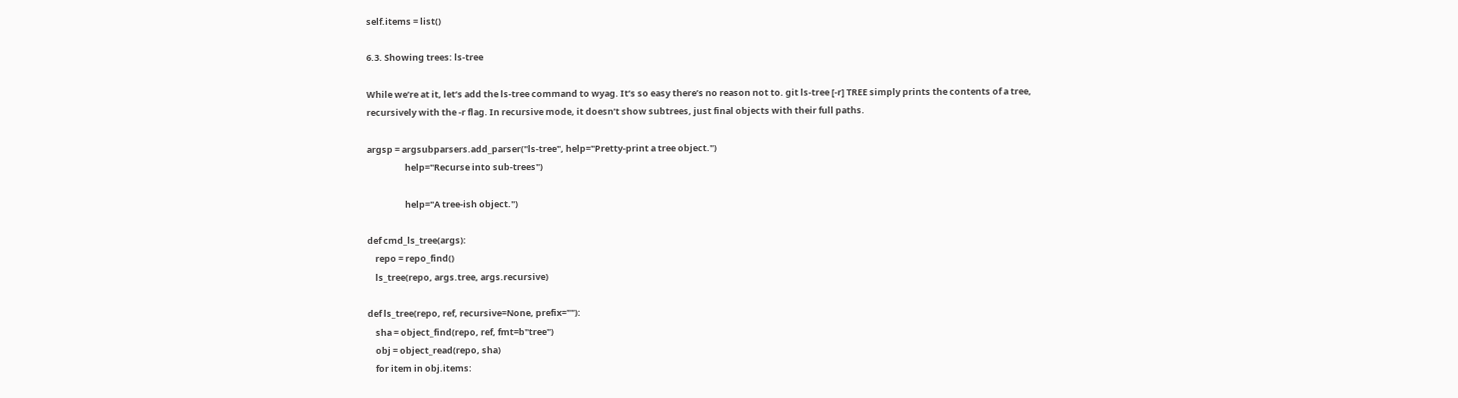self.items = list()

6.3. Showing trees: ls-tree

While we’re at it, let’s add the ls-tree command to wyag. It’s so easy there’s no reason not to. git ls-tree [-r] TREE simply prints the contents of a tree, recursively with the -r flag. In recursive mode, it doesn’t show subtrees, just final objects with their full paths.

argsp = argsubparsers.add_parser("ls-tree", help="Pretty-print a tree object.")
                   help="Recurse into sub-trees")

                   help="A tree-ish object.")

def cmd_ls_tree(args):
    repo = repo_find()
    ls_tree(repo, args.tree, args.recursive)

def ls_tree(repo, ref, recursive=None, prefix=""):
    sha = object_find(repo, ref, fmt=b"tree")
    obj = object_read(repo, sha)
    for item in obj.items: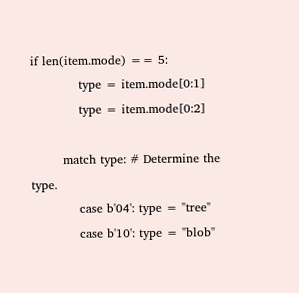if len(item.mode) == 5:
            type = item.mode[0:1]
            type = item.mode[0:2]

        match type: # Determine the type.
            case b'04': type = "tree"
            case b'10': type = "blob"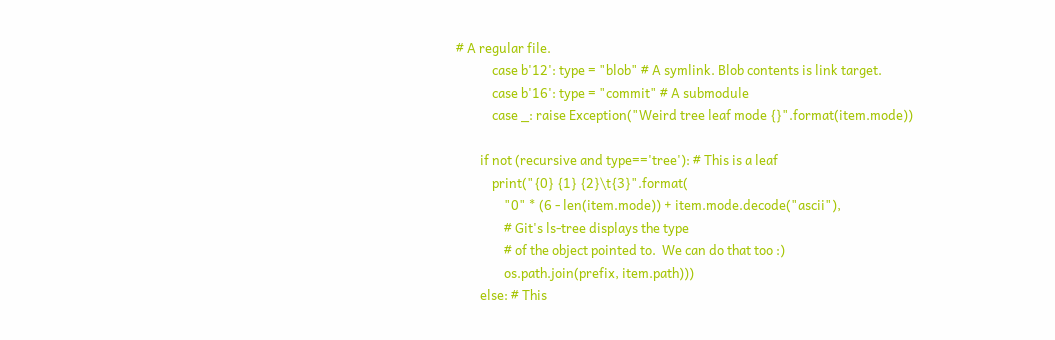# A regular file.
            case b'12': type = "blob" # A symlink. Blob contents is link target.
            case b'16': type = "commit" # A submodule
            case _: raise Exception("Weird tree leaf mode {}".format(item.mode))

        if not (recursive and type=='tree'): # This is a leaf
            print("{0} {1} {2}\t{3}".format(
                "0" * (6 - len(item.mode)) + item.mode.decode("ascii"),
                # Git's ls-tree displays the type
                # of the object pointed to.  We can do that too :)
                os.path.join(prefix, item.path)))
        else: # This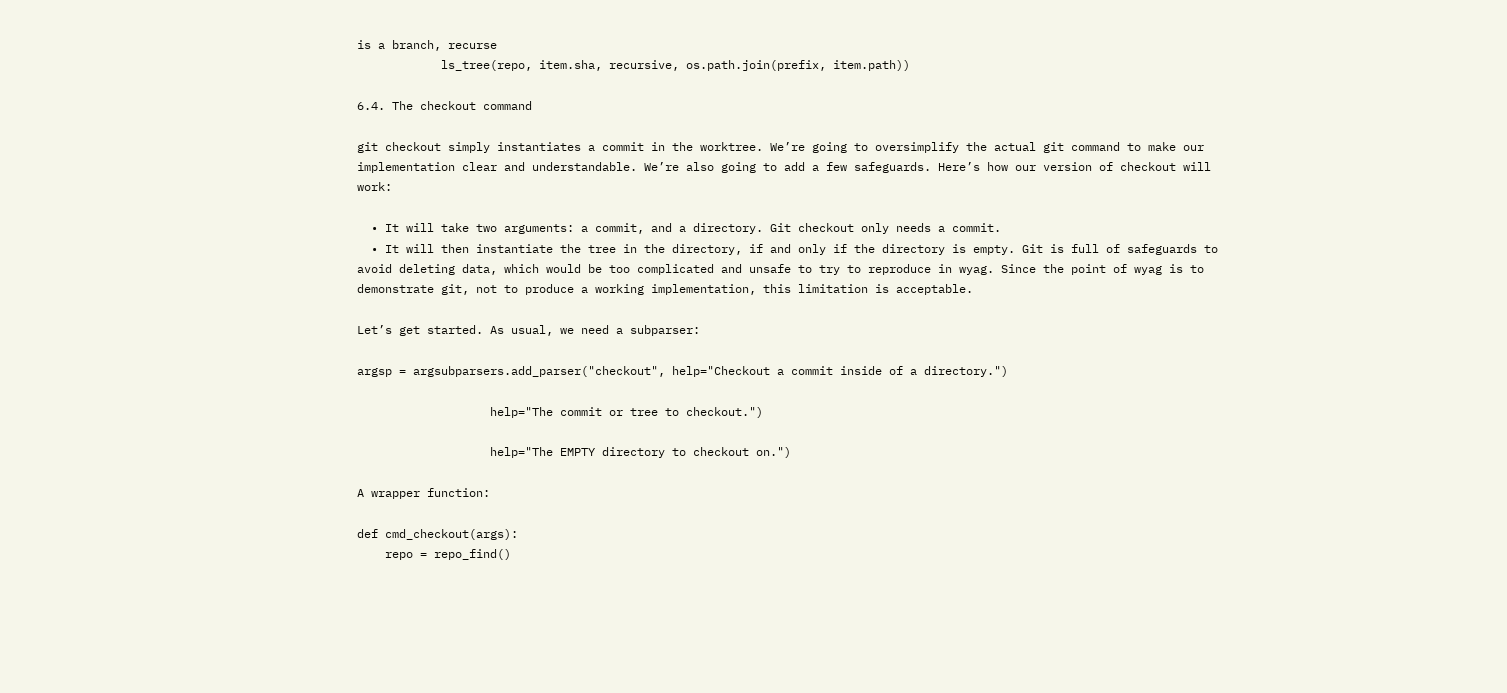is a branch, recurse
            ls_tree(repo, item.sha, recursive, os.path.join(prefix, item.path))

6.4. The checkout command

git checkout simply instantiates a commit in the worktree. We’re going to oversimplify the actual git command to make our implementation clear and understandable. We’re also going to add a few safeguards. Here’s how our version of checkout will work:

  • It will take two arguments: a commit, and a directory. Git checkout only needs a commit.
  • It will then instantiate the tree in the directory, if and only if the directory is empty. Git is full of safeguards to avoid deleting data, which would be too complicated and unsafe to try to reproduce in wyag. Since the point of wyag is to demonstrate git, not to produce a working implementation, this limitation is acceptable.

Let’s get started. As usual, we need a subparser:

argsp = argsubparsers.add_parser("checkout", help="Checkout a commit inside of a directory.")

                   help="The commit or tree to checkout.")

                   help="The EMPTY directory to checkout on.")

A wrapper function:

def cmd_checkout(args):
    repo = repo_find()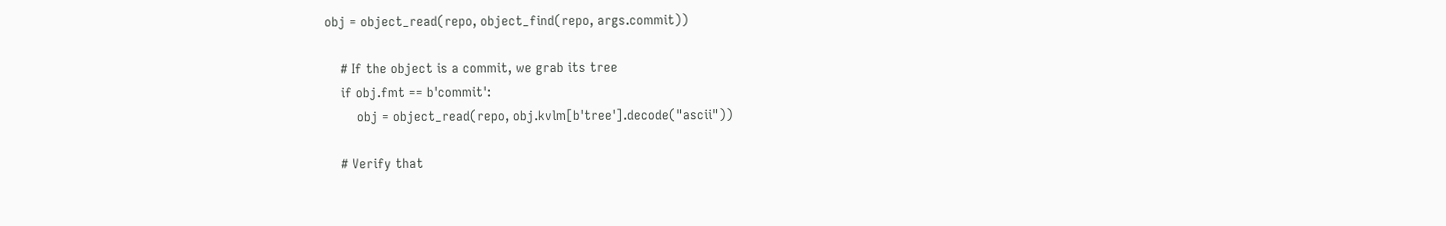obj = object_read(repo, object_find(repo, args.commit))

    # If the object is a commit, we grab its tree
    if obj.fmt == b'commit':
        obj = object_read(repo, obj.kvlm[b'tree'].decode("ascii"))

    # Verify that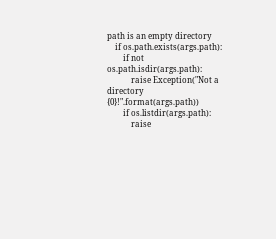path is an empty directory
    if os.path.exists(args.path):
        if not os.path.isdir(args.path):
            raise Exception("Not a directory {0}!".format(args.path))
        if os.listdir(args.path):
            raise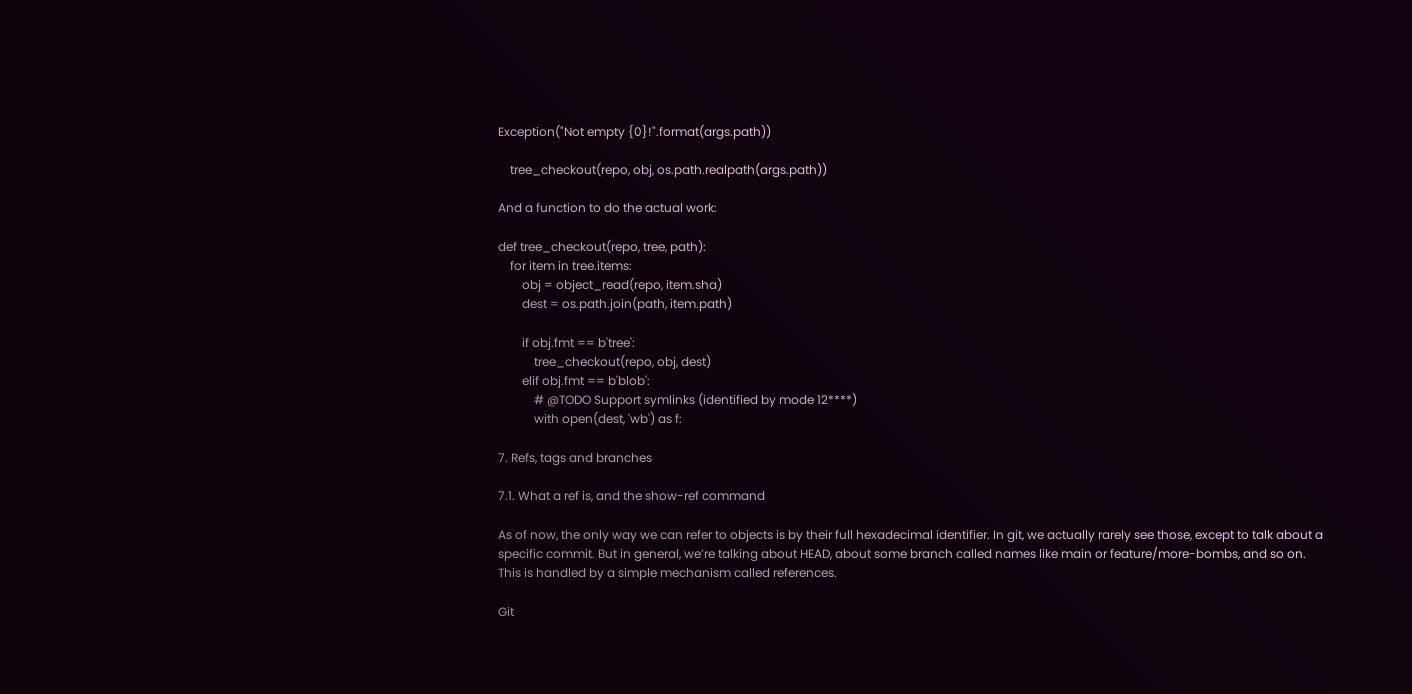Exception("Not empty {0}!".format(args.path))

    tree_checkout(repo, obj, os.path.realpath(args.path))

And a function to do the actual work:

def tree_checkout(repo, tree, path):
    for item in tree.items:
        obj = object_read(repo, item.sha)
        dest = os.path.join(path, item.path)

        if obj.fmt == b'tree':
            tree_checkout(repo, obj, dest)
        elif obj.fmt == b'blob':
            # @TODO Support symlinks (identified by mode 12****)
            with open(dest, 'wb') as f:

7. Refs, tags and branches

7.1. What a ref is, and the show-ref command

As of now, the only way we can refer to objects is by their full hexadecimal identifier. In git, we actually rarely see those, except to talk about a specific commit. But in general, we’re talking about HEAD, about some branch called names like main or feature/more-bombs, and so on. This is handled by a simple mechanism called references.

Git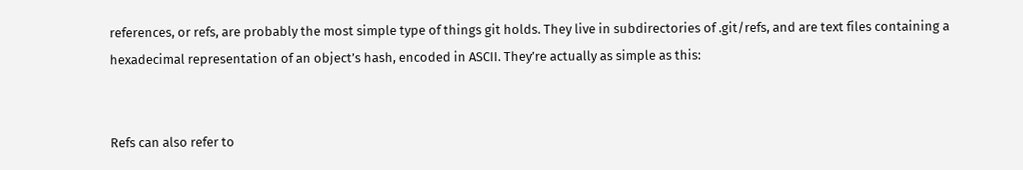references, or refs, are probably the most simple type of things git holds. They live in subdirectories of .git/refs, and are text files containing a hexadecimal representation of an object’s hash, encoded in ASCII. They’re actually as simple as this:


Refs can also refer to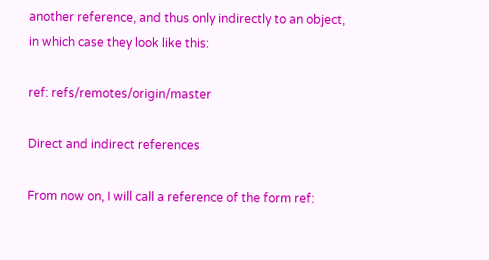another reference, and thus only indirectly to an object, in which case they look like this:

ref: refs/remotes/origin/master

Direct and indirect references

From now on, I will call a reference of the form ref: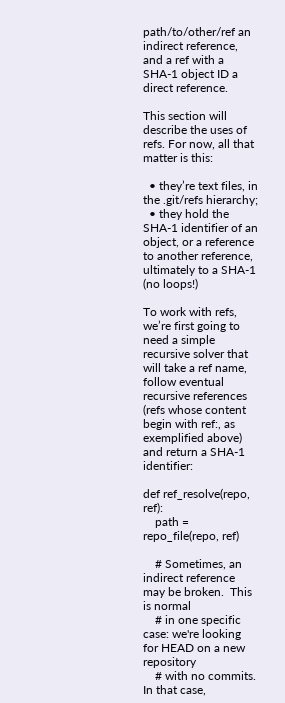path/to/other/ref an indirect reference, and a ref with a SHA-1 object ID a direct reference.

This section will describe the uses of refs. For now, all that matter is this:

  • they’re text files, in the .git/refs hierarchy;
  • they hold the SHA-1 identifier of an object, or a reference to another reference, ultimately to a SHA-1 (no loops!)

To work with refs, we’re first going to need a simple recursive solver that will take a ref name, follow eventual recursive references (refs whose content begin with ref:, as exemplified above) and return a SHA-1 identifier:

def ref_resolve(repo, ref):
    path = repo_file(repo, ref)

    # Sometimes, an indirect reference may be broken.  This is normal
    # in one specific case: we're looking for HEAD on a new repository
    # with no commits.  In that case,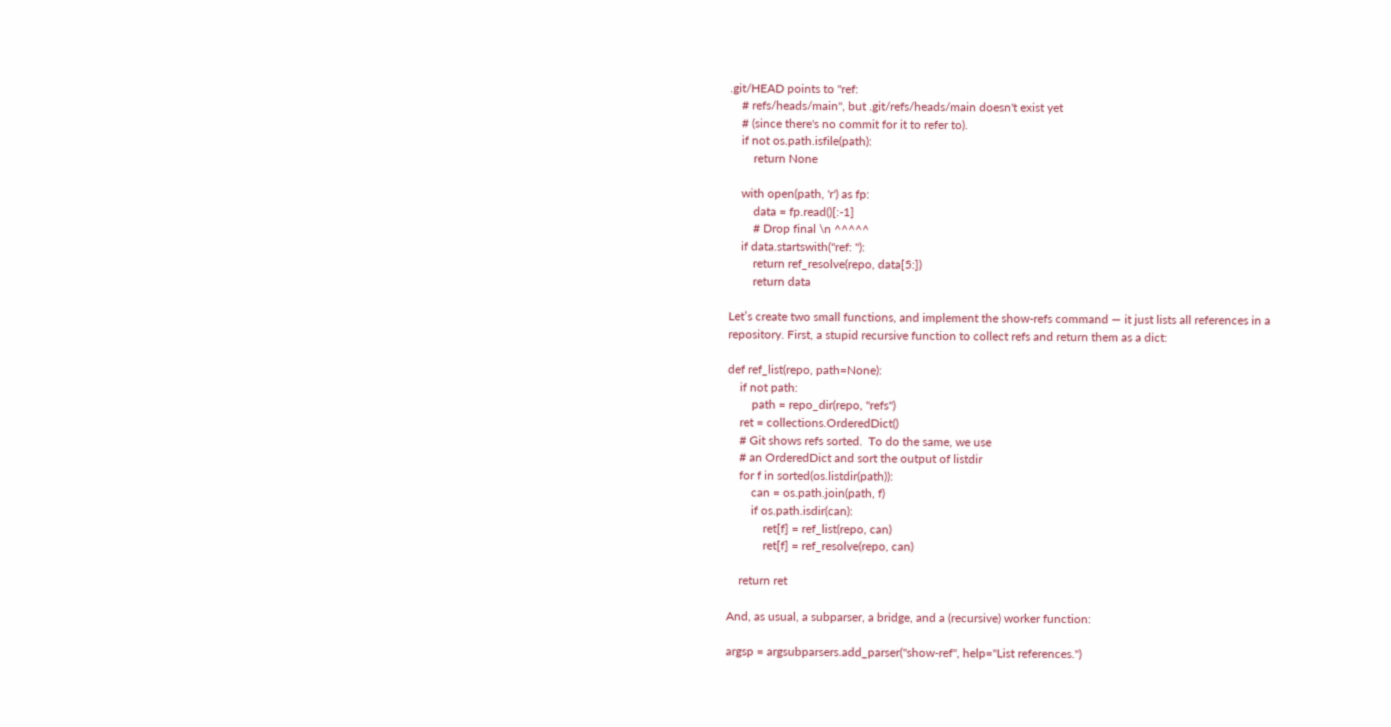.git/HEAD points to "ref:
    # refs/heads/main", but .git/refs/heads/main doesn't exist yet
    # (since there's no commit for it to refer to).
    if not os.path.isfile(path):
        return None

    with open(path, 'r') as fp:
        data = fp.read()[:-1]
        # Drop final \n ^^^^^
    if data.startswith("ref: "):
        return ref_resolve(repo, data[5:])
        return data

Let’s create two small functions, and implement the show-refs command — it just lists all references in a repository. First, a stupid recursive function to collect refs and return them as a dict:

def ref_list(repo, path=None):
    if not path:
        path = repo_dir(repo, "refs")
    ret = collections.OrderedDict()
    # Git shows refs sorted.  To do the same, we use
    # an OrderedDict and sort the output of listdir
    for f in sorted(os.listdir(path)):
        can = os.path.join(path, f)
        if os.path.isdir(can):
            ret[f] = ref_list(repo, can)
            ret[f] = ref_resolve(repo, can)

    return ret

And, as usual, a subparser, a bridge, and a (recursive) worker function:

argsp = argsubparsers.add_parser("show-ref", help="List references.")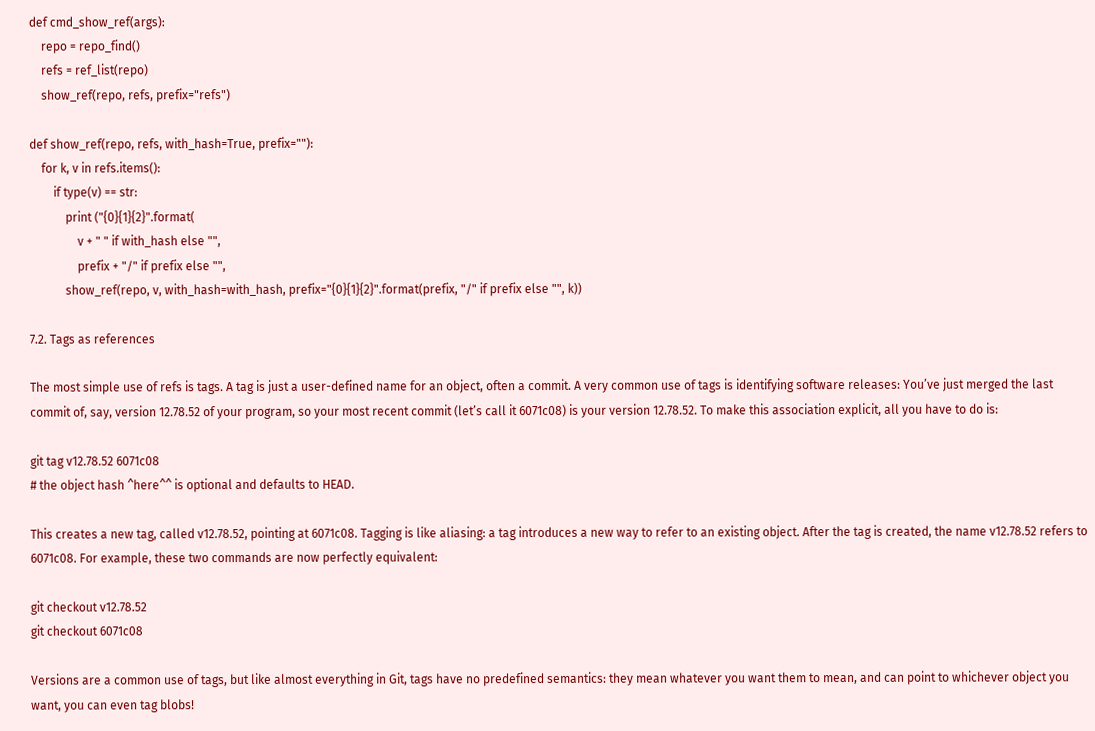def cmd_show_ref(args):
    repo = repo_find()
    refs = ref_list(repo)
    show_ref(repo, refs, prefix="refs")

def show_ref(repo, refs, with_hash=True, prefix=""):
    for k, v in refs.items():
        if type(v) == str:
            print ("{0}{1}{2}".format(
                v + " " if with_hash else "",
                prefix + "/" if prefix else "",
            show_ref(repo, v, with_hash=with_hash, prefix="{0}{1}{2}".format(prefix, "/" if prefix else "", k))

7.2. Tags as references

The most simple use of refs is tags. A tag is just a user-defined name for an object, often a commit. A very common use of tags is identifying software releases: You’ve just merged the last commit of, say, version 12.78.52 of your program, so your most recent commit (let’s call it 6071c08) is your version 12.78.52. To make this association explicit, all you have to do is:

git tag v12.78.52 6071c08
# the object hash ^here^^ is optional and defaults to HEAD.

This creates a new tag, called v12.78.52, pointing at 6071c08. Tagging is like aliasing: a tag introduces a new way to refer to an existing object. After the tag is created, the name v12.78.52 refers to 6071c08. For example, these two commands are now perfectly equivalent:

git checkout v12.78.52
git checkout 6071c08

Versions are a common use of tags, but like almost everything in Git, tags have no predefined semantics: they mean whatever you want them to mean, and can point to whichever object you want, you can even tag blobs!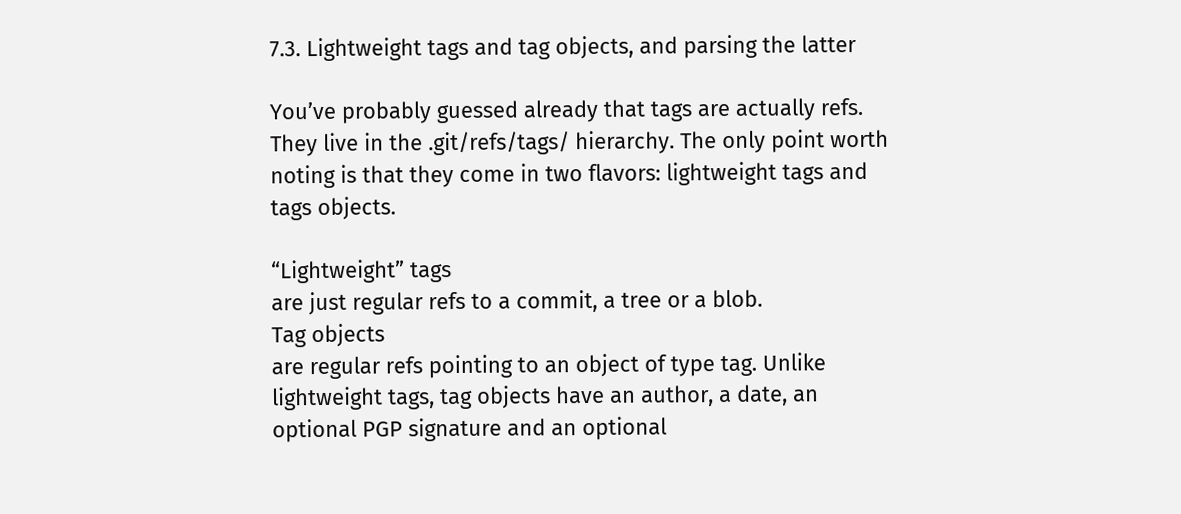7.3. Lightweight tags and tag objects, and parsing the latter

You’ve probably guessed already that tags are actually refs. They live in the .git/refs/tags/ hierarchy. The only point worth noting is that they come in two flavors: lightweight tags and tags objects.

“Lightweight” tags
are just regular refs to a commit, a tree or a blob.
Tag objects
are regular refs pointing to an object of type tag. Unlike lightweight tags, tag objects have an author, a date, an optional PGP signature and an optional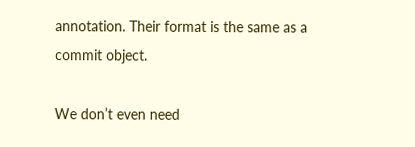annotation. Their format is the same as a commit object.

We don’t even need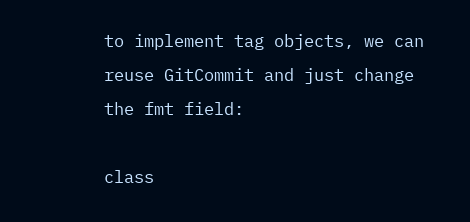to implement tag objects, we can reuse GitCommit and just change the fmt field:

class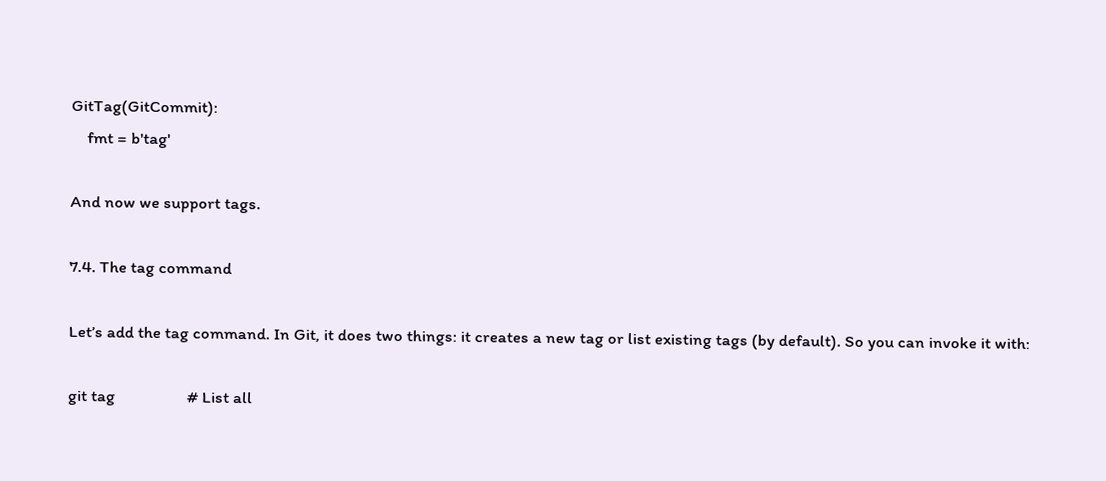GitTag(GitCommit):
    fmt = b'tag'

And now we support tags.

7.4. The tag command

Let’s add the tag command. In Git, it does two things: it creates a new tag or list existing tags (by default). So you can invoke it with:

git tag                  # List all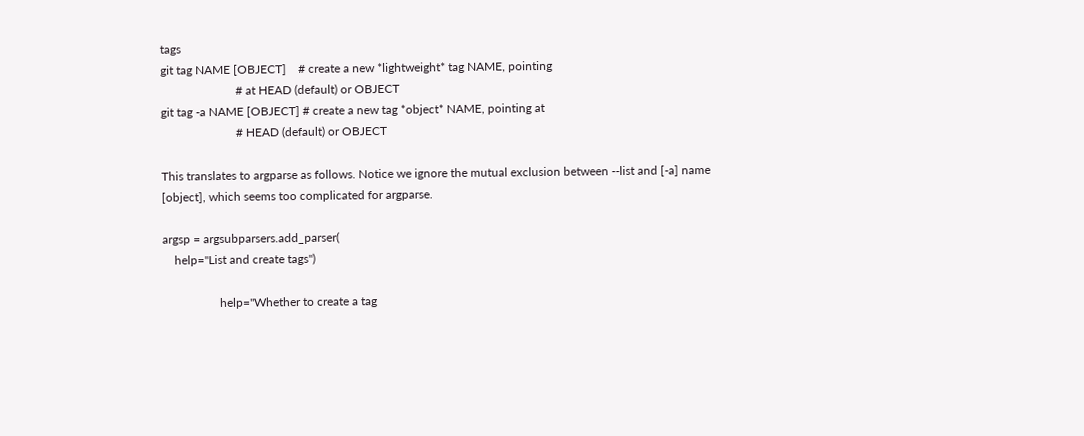tags
git tag NAME [OBJECT]    # create a new *lightweight* tag NAME, pointing
                         # at HEAD (default) or OBJECT
git tag -a NAME [OBJECT] # create a new tag *object* NAME, pointing at
                         # HEAD (default) or OBJECT

This translates to argparse as follows. Notice we ignore the mutual exclusion between --list and [-a] name [object], which seems too complicated for argparse.

argsp = argsubparsers.add_parser(
    help="List and create tags")

                   help="Whether to create a tag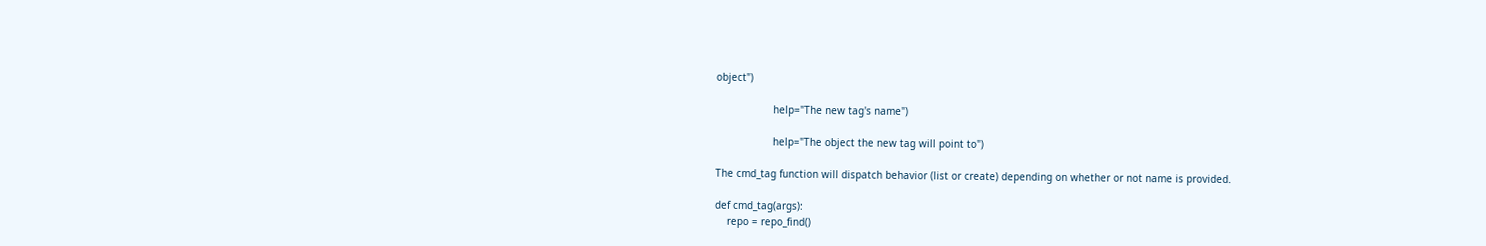object")

                   help="The new tag's name")

                   help="The object the new tag will point to")

The cmd_tag function will dispatch behavior (list or create) depending on whether or not name is provided.

def cmd_tag(args):
    repo = repo_find()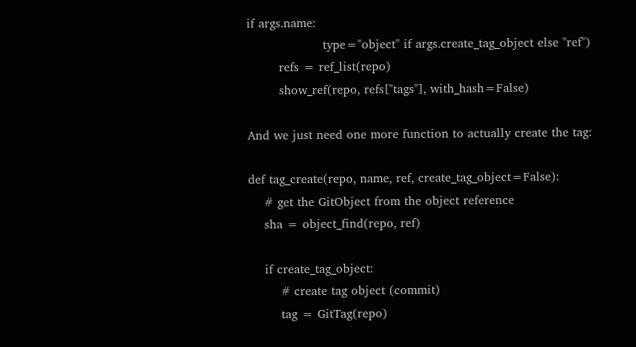if args.name:
                   type="object" if args.create_tag_object else "ref")
        refs = ref_list(repo)
        show_ref(repo, refs["tags"], with_hash=False)

And we just need one more function to actually create the tag:

def tag_create(repo, name, ref, create_tag_object=False):
    # get the GitObject from the object reference
    sha = object_find(repo, ref)

    if create_tag_object:
        # create tag object (commit)
        tag = GitTag(repo)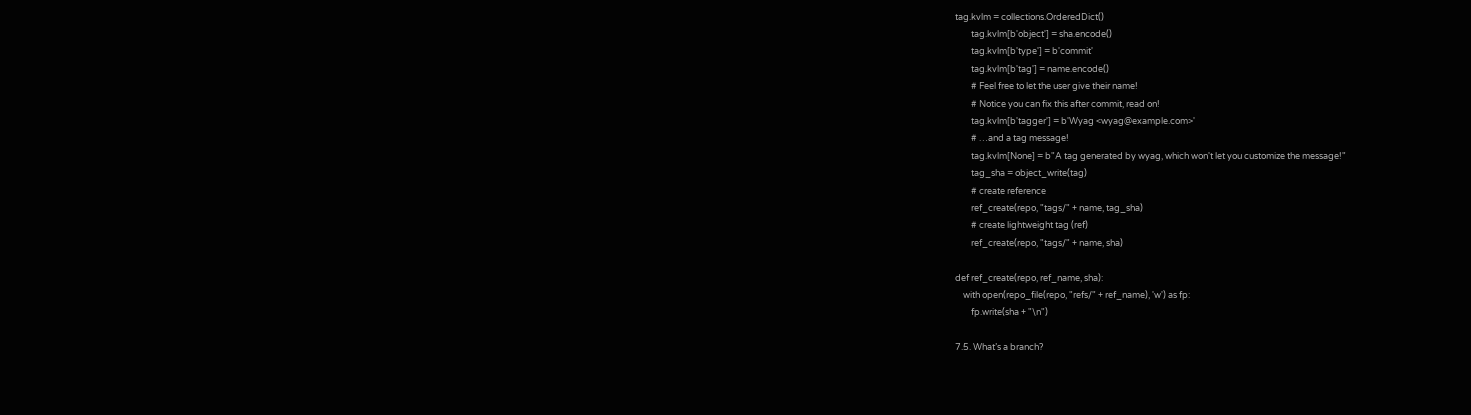tag.kvlm = collections.OrderedDict()
        tag.kvlm[b'object'] = sha.encode()
        tag.kvlm[b'type'] = b'commit'
        tag.kvlm[b'tag'] = name.encode()
        # Feel free to let the user give their name!
        # Notice you can fix this after commit, read on!
        tag.kvlm[b'tagger'] = b'Wyag <wyag@example.com>'
        # …and a tag message!
        tag.kvlm[None] = b"A tag generated by wyag, which won't let you customize the message!"
        tag_sha = object_write(tag)
        # create reference
        ref_create(repo, "tags/" + name, tag_sha)
        # create lightweight tag (ref)
        ref_create(repo, "tags/" + name, sha)

def ref_create(repo, ref_name, sha):
    with open(repo_file(repo, "refs/" + ref_name), 'w') as fp:
        fp.write(sha + "\n")

7.5. What’s a branch?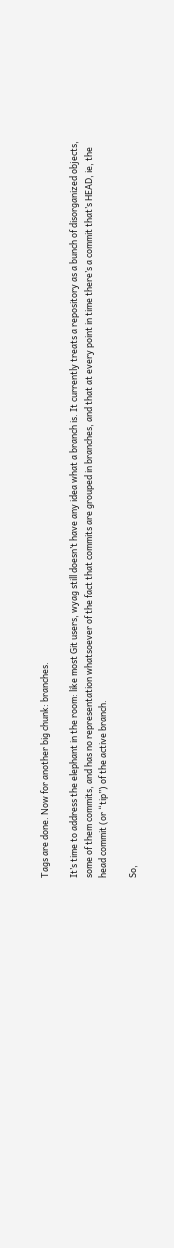Tags are done. Now for another big chunk: branches.

It’s time to address the elephant in the room: like most Git users, wyag still doesn’t have any idea what a branch is. It currently treats a repository as a bunch of disorganized objects, some of them commits, and has no representation whatsoever of the fact that commits are grouped in branches, and that at every point in time there’s a commit that’s HEAD, ie, the head commit (or “tip”) of the active branch.

So,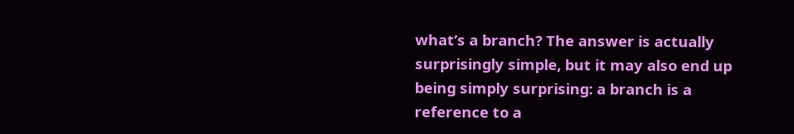what’s a branch? The answer is actually surprisingly simple, but it may also end up being simply surprising: a branch is a reference to a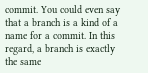commit. You could even say that a branch is a kind of a name for a commit. In this regard, a branch is exactly the same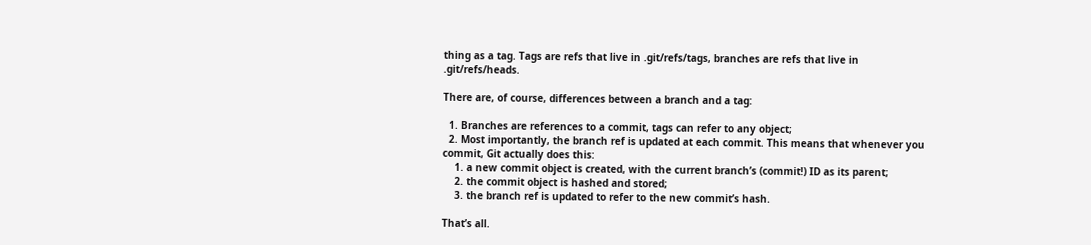thing as a tag. Tags are refs that live in .git/refs/tags, branches are refs that live in .git/refs/heads.

There are, of course, differences between a branch and a tag:

  1. Branches are references to a commit, tags can refer to any object;
  2. Most importantly, the branch ref is updated at each commit. This means that whenever you commit, Git actually does this:
    1. a new commit object is created, with the current branch’s (commit!) ID as its parent;
    2. the commit object is hashed and stored;
    3. the branch ref is updated to refer to the new commit’s hash.

That’s all.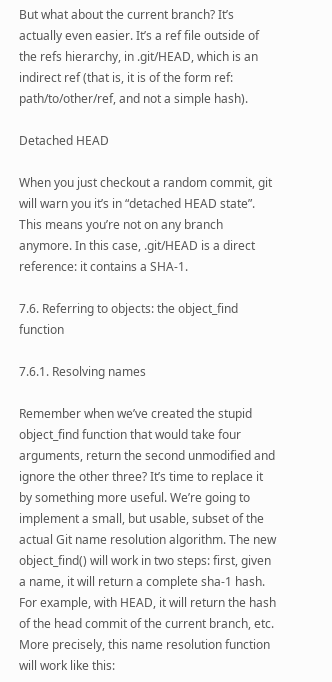But what about the current branch? It’s actually even easier. It’s a ref file outside of the refs hierarchy, in .git/HEAD, which is an indirect ref (that is, it is of the form ref: path/to/other/ref, and not a simple hash).

Detached HEAD

When you just checkout a random commit, git will warn you it’s in “detached HEAD state”. This means you’re not on any branch anymore. In this case, .git/HEAD is a direct reference: it contains a SHA-1.

7.6. Referring to objects: the object_find function

7.6.1. Resolving names

Remember when we’ve created the stupid object_find function that would take four arguments, return the second unmodified and ignore the other three? It’s time to replace it by something more useful. We’re going to implement a small, but usable, subset of the actual Git name resolution algorithm. The new object_find() will work in two steps: first, given a name, it will return a complete sha-1 hash. For example, with HEAD, it will return the hash of the head commit of the current branch, etc. More precisely, this name resolution function will work like this: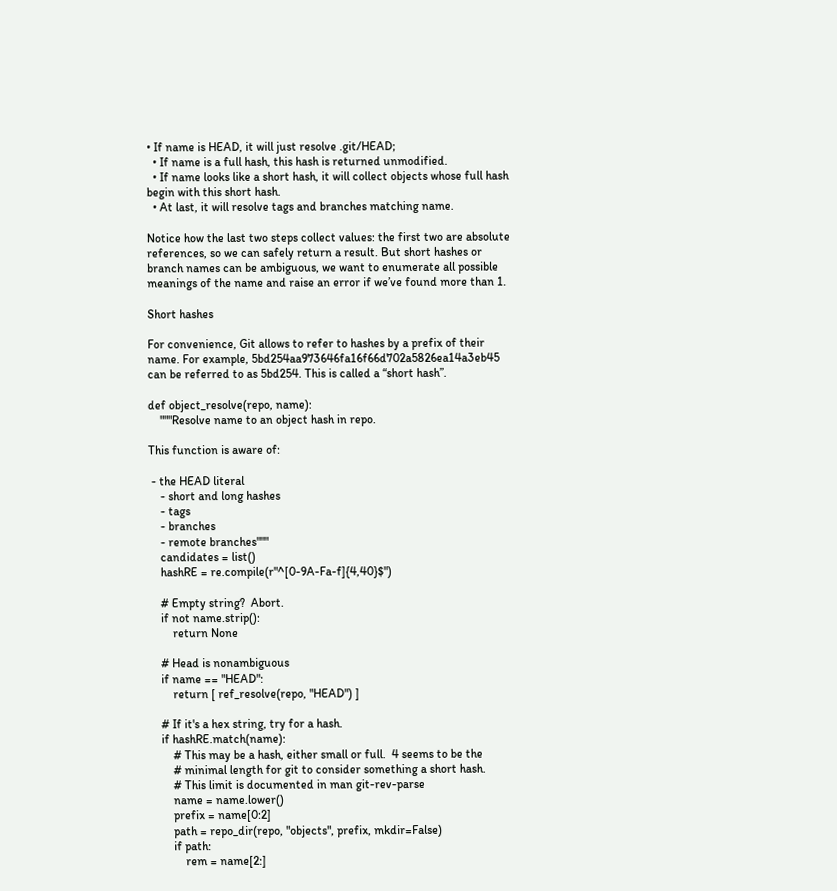• If name is HEAD, it will just resolve .git/HEAD;
  • If name is a full hash, this hash is returned unmodified.
  • If name looks like a short hash, it will collect objects whose full hash begin with this short hash.
  • At last, it will resolve tags and branches matching name.

Notice how the last two steps collect values: the first two are absolute references, so we can safely return a result. But short hashes or branch names can be ambiguous, we want to enumerate all possible meanings of the name and raise an error if we’ve found more than 1.

Short hashes

For convenience, Git allows to refer to hashes by a prefix of their name. For example, 5bd254aa973646fa16f66d702a5826ea14a3eb45 can be referred to as 5bd254. This is called a “short hash”.

def object_resolve(repo, name):
    """Resolve name to an object hash in repo.

This function is aware of:

 - the HEAD literal
    - short and long hashes
    - tags
    - branches
    - remote branches"""
    candidates = list()
    hashRE = re.compile(r"^[0-9A-Fa-f]{4,40}$")

    # Empty string?  Abort.
    if not name.strip():
        return None

    # Head is nonambiguous
    if name == "HEAD":
        return [ ref_resolve(repo, "HEAD") ]

    # If it's a hex string, try for a hash.
    if hashRE.match(name):
        # This may be a hash, either small or full.  4 seems to be the
        # minimal length for git to consider something a short hash.
        # This limit is documented in man git-rev-parse
        name = name.lower()
        prefix = name[0:2]
        path = repo_dir(repo, "objects", prefix, mkdir=False)
        if path:
            rem = name[2:]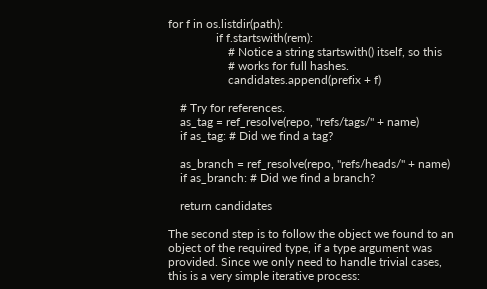for f in os.listdir(path):
                if f.startswith(rem):
                    # Notice a string startswith() itself, so this
                    # works for full hashes.
                    candidates.append(prefix + f)

    # Try for references.
    as_tag = ref_resolve(repo, "refs/tags/" + name)
    if as_tag: # Did we find a tag?

    as_branch = ref_resolve(repo, "refs/heads/" + name)
    if as_branch: # Did we find a branch?

    return candidates

The second step is to follow the object we found to an object of the required type, if a type argument was provided. Since we only need to handle trivial cases, this is a very simple iterative process: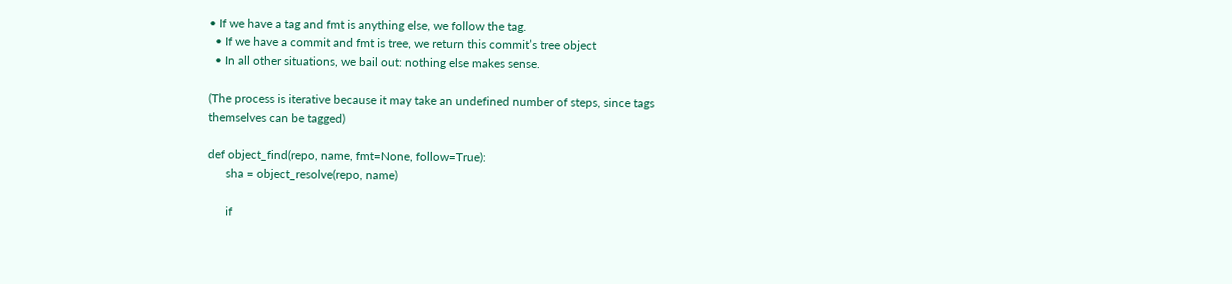• If we have a tag and fmt is anything else, we follow the tag.
  • If we have a commit and fmt is tree, we return this commit’s tree object
  • In all other situations, we bail out: nothing else makes sense.

(The process is iterative because it may take an undefined number of steps, since tags themselves can be tagged)

def object_find(repo, name, fmt=None, follow=True):
      sha = object_resolve(repo, name)

      if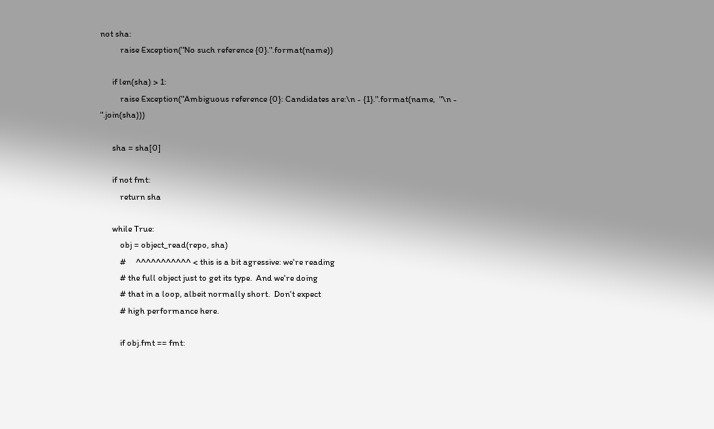not sha:
          raise Exception("No such reference {0}.".format(name))

      if len(sha) > 1:
          raise Exception("Ambiguous reference {0}: Candidates are:\n - {1}.".format(name,  "\n - ".join(sha)))

      sha = sha[0]

      if not fmt:
          return sha

      while True:
          obj = object_read(repo, sha)
          #     ^^^^^^^^^^^ < this is a bit agressive: we're reading
          # the full object just to get its type.  And we're doing
          # that in a loop, albeit normally short.  Don't expect
          # high performance here.

          if obj.fmt == fmt: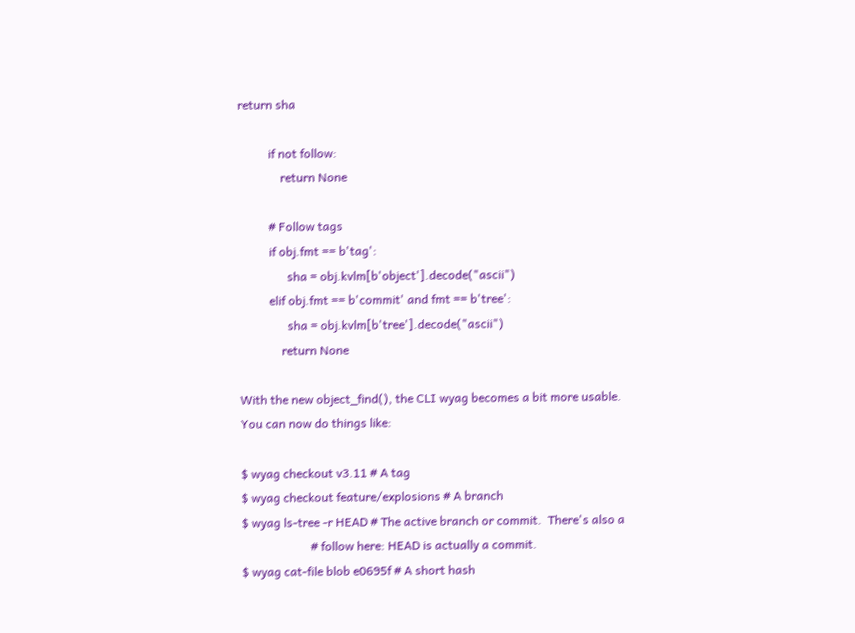return sha

          if not follow:
              return None

          # Follow tags
          if obj.fmt == b'tag':
                sha = obj.kvlm[b'object'].decode("ascii")
          elif obj.fmt == b'commit' and fmt == b'tree':
                sha = obj.kvlm[b'tree'].decode("ascii")
              return None

With the new object_find(), the CLI wyag becomes a bit more usable. You can now do things like:

$ wyag checkout v3.11 # A tag
$ wyag checkout feature/explosions # A branch
$ wyag ls-tree -r HEAD # The active branch or commit.  There's also a
                       # follow here: HEAD is actually a commit.
$ wyag cat-file blob e0695f # A short hash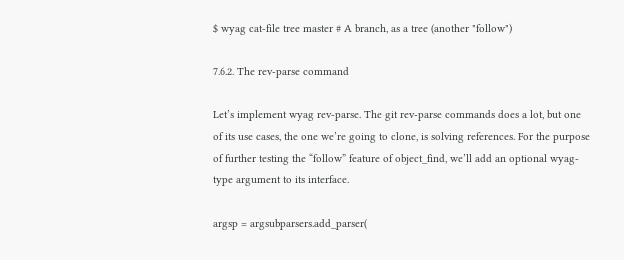$ wyag cat-file tree master # A branch, as a tree (another "follow")

7.6.2. The rev-parse command

Let’s implement wyag rev-parse. The git rev-parse commands does a lot, but one of its use cases, the one we’re going to clone, is solving references. For the purpose of further testing the “follow” feature of object_find, we’ll add an optional wyag-type argument to its interface.

argsp = argsubparsers.add_parser(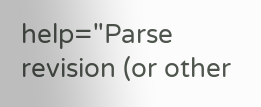help="Parse revision (or other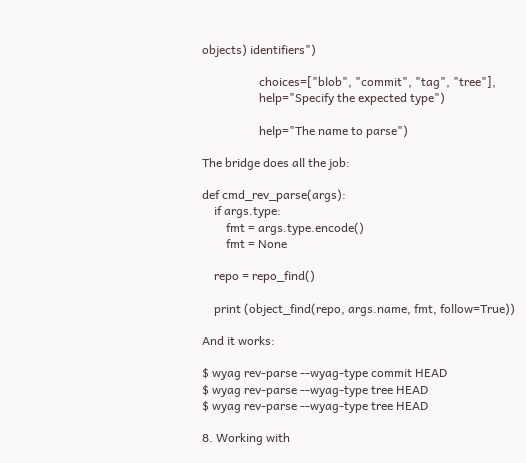objects) identifiers")

                   choices=["blob", "commit", "tag", "tree"],
                   help="Specify the expected type")

                   help="The name to parse")

The bridge does all the job:

def cmd_rev_parse(args):
    if args.type:
        fmt = args.type.encode()
        fmt = None

    repo = repo_find()

    print (object_find(repo, args.name, fmt, follow=True))

And it works:

$ wyag rev-parse --wyag-type commit HEAD
$ wyag rev-parse --wyag-type tree HEAD
$ wyag rev-parse --wyag-type tree HEAD

8. Working with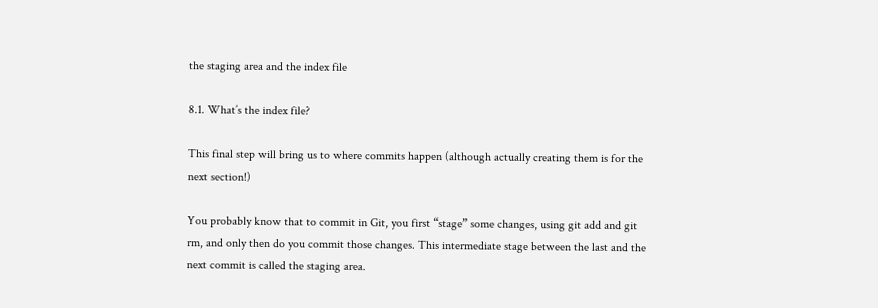the staging area and the index file

8.1. What’s the index file?

This final step will bring us to where commits happen (although actually creating them is for the next section!)

You probably know that to commit in Git, you first “stage” some changes, using git add and git rm, and only then do you commit those changes. This intermediate stage between the last and the next commit is called the staging area.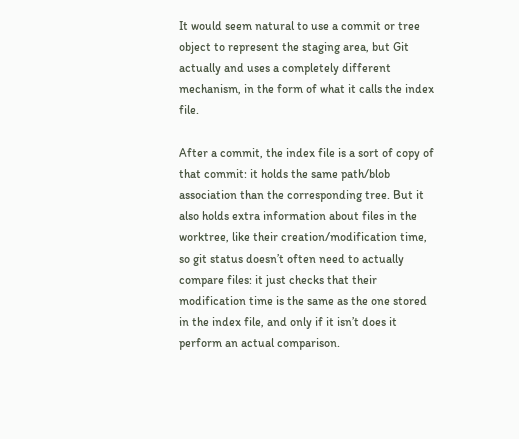It would seem natural to use a commit or tree object to represent the staging area, but Git actually and uses a completely different mechanism, in the form of what it calls the index file.

After a commit, the index file is a sort of copy of that commit: it holds the same path/blob association than the corresponding tree. But it also holds extra information about files in the worktree, like their creation/modification time, so git status doesn’t often need to actually compare files: it just checks that their modification time is the same as the one stored in the index file, and only if it isn’t does it perform an actual comparison.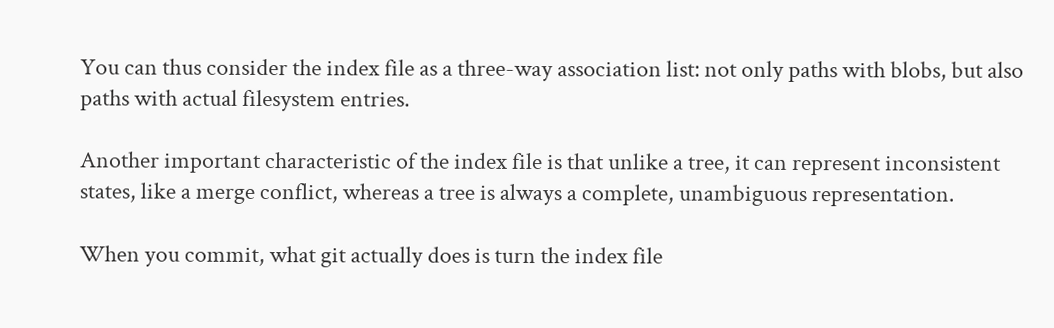You can thus consider the index file as a three-way association list: not only paths with blobs, but also paths with actual filesystem entries.

Another important characteristic of the index file is that unlike a tree, it can represent inconsistent states, like a merge conflict, whereas a tree is always a complete, unambiguous representation.

When you commit, what git actually does is turn the index file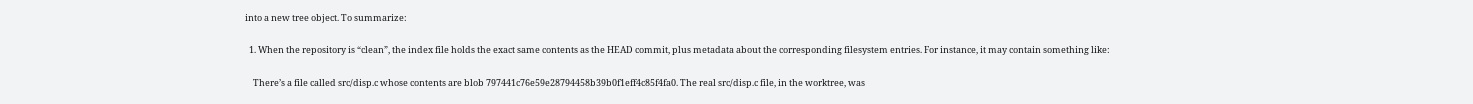into a new tree object. To summarize:

  1. When the repository is “clean”, the index file holds the exact same contents as the HEAD commit, plus metadata about the corresponding filesystem entries. For instance, it may contain something like:

    There’s a file called src/disp.c whose contents are blob 797441c76e59e28794458b39b0f1eff4c85f4fa0. The real src/disp.c file, in the worktree, was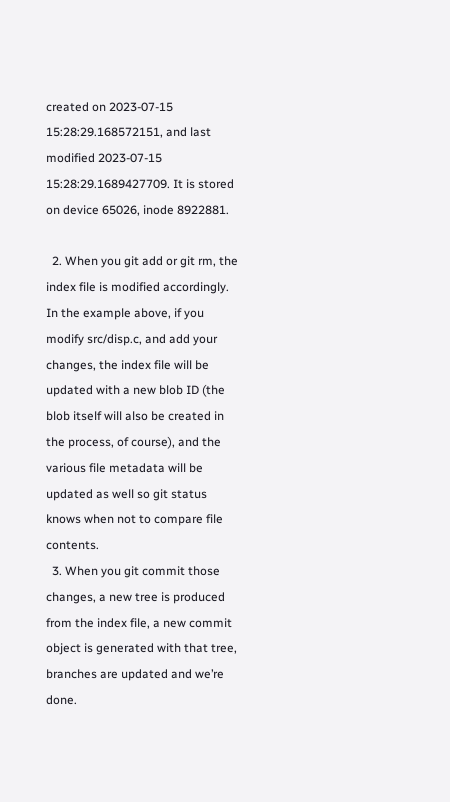created on 2023-07-15 15:28:29.168572151, and last modified 2023-07-15 15:28:29.1689427709. It is stored on device 65026, inode 8922881.

  2. When you git add or git rm, the index file is modified accordingly. In the example above, if you modify src/disp.c, and add your changes, the index file will be updated with a new blob ID (the blob itself will also be created in the process, of course), and the various file metadata will be updated as well so git status knows when not to compare file contents.
  3. When you git commit those changes, a new tree is produced from the index file, a new commit object is generated with that tree, branches are updated and we’re done.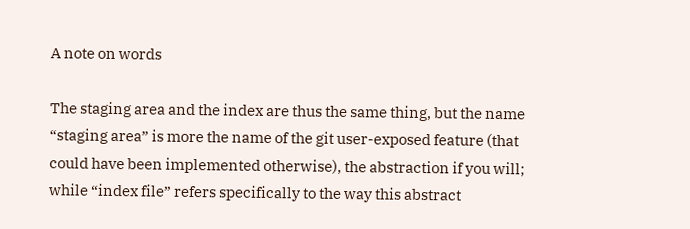A note on words

The staging area and the index are thus the same thing, but the name “staging area” is more the name of the git user-exposed feature (that could have been implemented otherwise), the abstraction if you will; while “index file” refers specifically to the way this abstract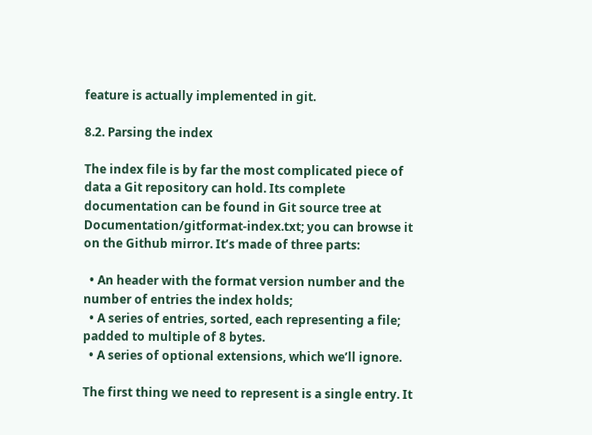feature is actually implemented in git.

8.2. Parsing the index

The index file is by far the most complicated piece of data a Git repository can hold. Its complete documentation can be found in Git source tree at Documentation/gitformat-index.txt; you can browse it on the Github mirror. It’s made of three parts:

  • An header with the format version number and the number of entries the index holds;
  • A series of entries, sorted, each representing a file; padded to multiple of 8 bytes.
  • A series of optional extensions, which we’ll ignore.

The first thing we need to represent is a single entry. It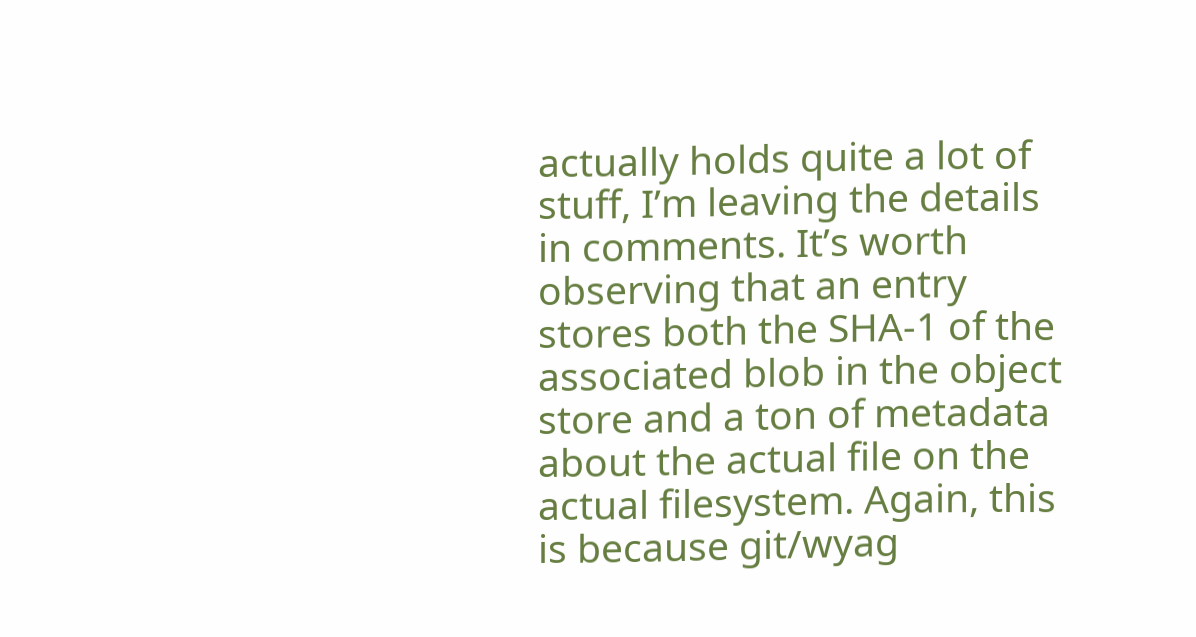actually holds quite a lot of stuff, I’m leaving the details in comments. It’s worth observing that an entry stores both the SHA-1 of the associated blob in the object store and a ton of metadata about the actual file on the actual filesystem. Again, this is because git/wyag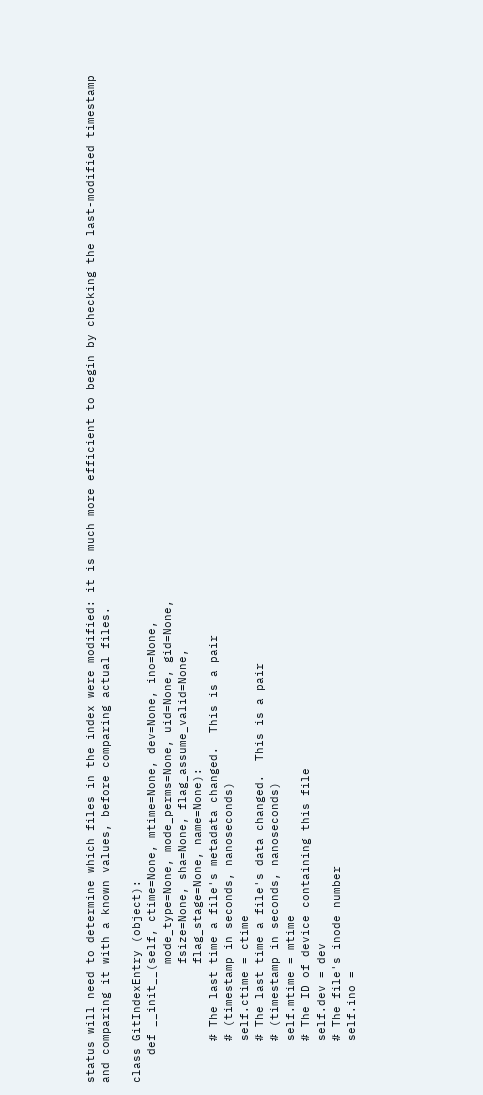status will need to determine which files in the index were modified: it is much more efficient to begin by checking the last-modified timestamp and comparing it with a known values, before comparing actual files.

class GitIndexEntry (object):
    def __init__(self, ctime=None, mtime=None, dev=None, ino=None,
                 mode_type=None, mode_perms=None, uid=None, gid=None,
                 fsize=None, sha=None, flag_assume_valid=None,
                 flag_stage=None, name=None):
      # The last time a file's metadata changed.  This is a pair
      # (timestamp in seconds, nanoseconds)
      self.ctime = ctime
      # The last time a file's data changed.  This is a pair
      # (timestamp in seconds, nanoseconds)
      self.mtime = mtime
      # The ID of device containing this file
      self.dev = dev
      # The file's inode number
      self.ino =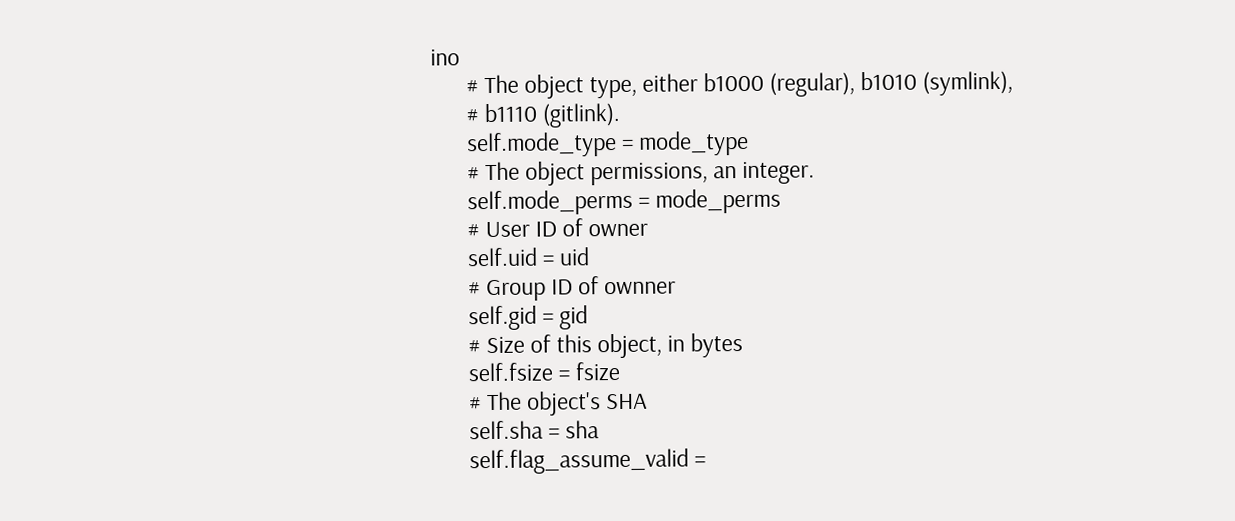ino
      # The object type, either b1000 (regular), b1010 (symlink),
      # b1110 (gitlink).
      self.mode_type = mode_type
      # The object permissions, an integer.
      self.mode_perms = mode_perms
      # User ID of owner
      self.uid = uid
      # Group ID of ownner
      self.gid = gid
      # Size of this object, in bytes
      self.fsize = fsize
      # The object's SHA
      self.sha = sha
      self.flag_assume_valid =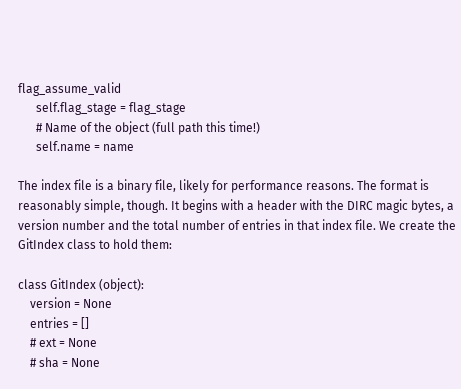flag_assume_valid
      self.flag_stage = flag_stage
      # Name of the object (full path this time!)
      self.name = name

The index file is a binary file, likely for performance reasons. The format is reasonably simple, though. It begins with a header with the DIRC magic bytes, a version number and the total number of entries in that index file. We create the GitIndex class to hold them:

class GitIndex (object):
    version = None
    entries = []
    # ext = None
    # sha = None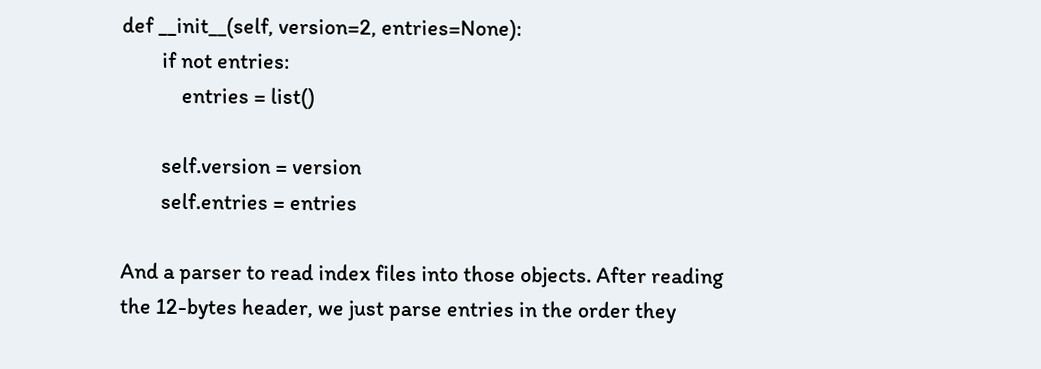def __init__(self, version=2, entries=None):
        if not entries:
            entries = list()

        self.version = version
        self.entries = entries

And a parser to read index files into those objects. After reading the 12-bytes header, we just parse entries in the order they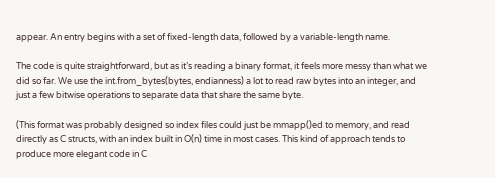appear. An entry begins with a set of fixed-length data, followed by a variable-length name.

The code is quite straightforward, but as it’s reading a binary format, it feels more messy than what we did so far. We use the int.from_bytes(bytes, endianness) a lot to read raw bytes into an integer, and just a few bitwise operations to separate data that share the same byte.

(This format was probably designed so index files could just be mmapp()ed to memory, and read directly as C structs, with an index built in O(n) time in most cases. This kind of approach tends to produce more elegant code in C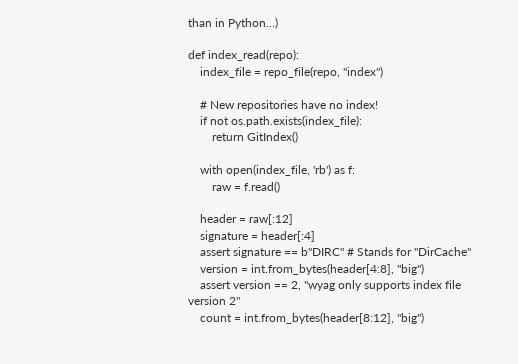than in Python…)

def index_read(repo):
    index_file = repo_file(repo, "index")

    # New repositories have no index!
    if not os.path.exists(index_file):
        return GitIndex()

    with open(index_file, 'rb') as f:
        raw = f.read()

    header = raw[:12]
    signature = header[:4]
    assert signature == b"DIRC" # Stands for "DirCache"
    version = int.from_bytes(header[4:8], "big")
    assert version == 2, "wyag only supports index file version 2"
    count = int.from_bytes(header[8:12], "big")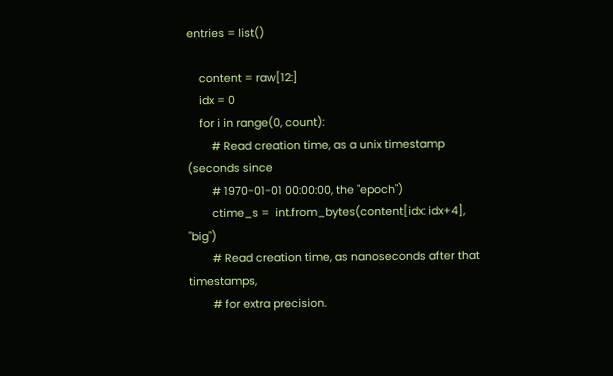entries = list()

    content = raw[12:]
    idx = 0
    for i in range(0, count):
        # Read creation time, as a unix timestamp (seconds since
        # 1970-01-01 00:00:00, the "epoch")
        ctime_s =  int.from_bytes(content[idx: idx+4], "big")
        # Read creation time, as nanoseconds after that timestamps,
        # for extra precision.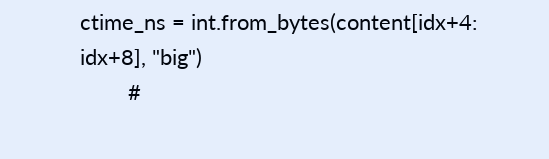ctime_ns = int.from_bytes(content[idx+4: idx+8], "big")
        #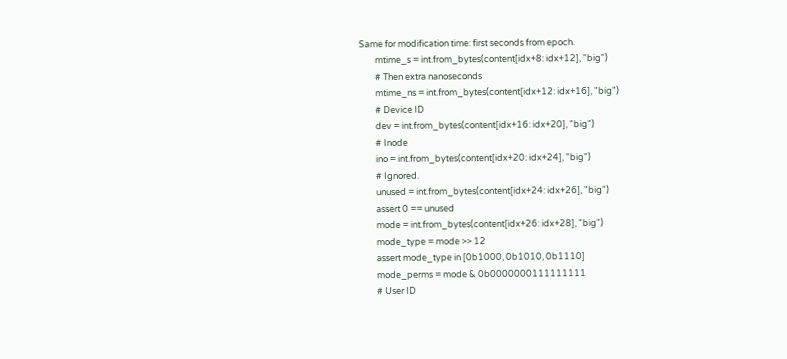Same for modification time: first seconds from epoch.
        mtime_s = int.from_bytes(content[idx+8: idx+12], "big")
        # Then extra nanoseconds
        mtime_ns = int.from_bytes(content[idx+12: idx+16], "big")
        # Device ID
        dev = int.from_bytes(content[idx+16: idx+20], "big")
        # Inode
        ino = int.from_bytes(content[idx+20: idx+24], "big")
        # Ignored.
        unused = int.from_bytes(content[idx+24: idx+26], "big")
        assert 0 == unused
        mode = int.from_bytes(content[idx+26: idx+28], "big")
        mode_type = mode >> 12
        assert mode_type in [0b1000, 0b1010, 0b1110]
        mode_perms = mode & 0b0000000111111111
        # User ID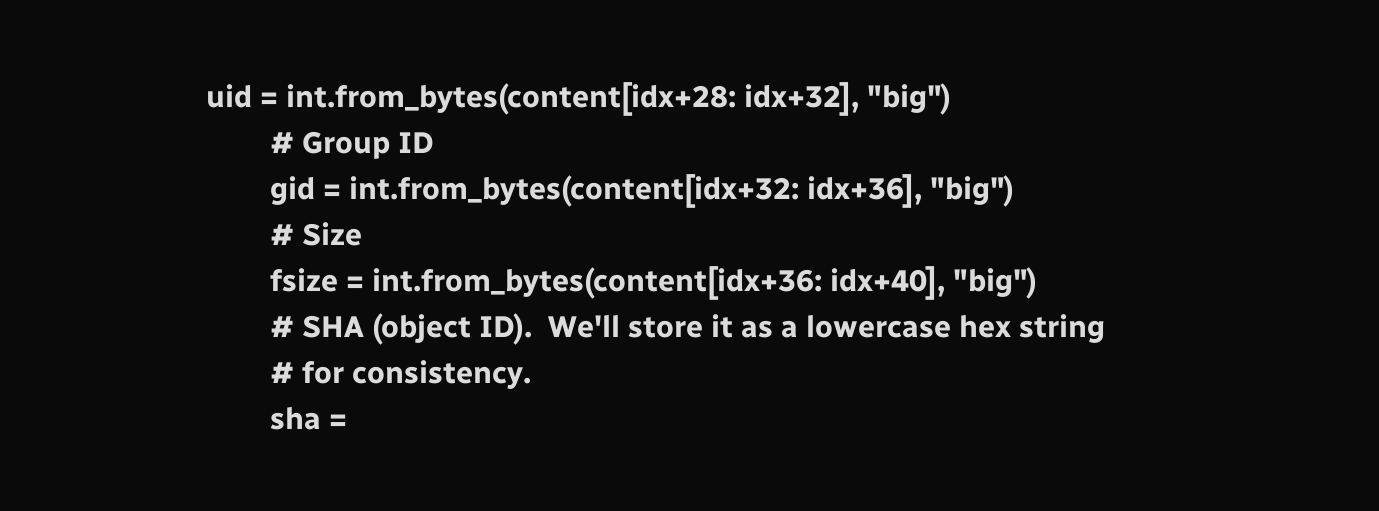uid = int.from_bytes(content[idx+28: idx+32], "big")
        # Group ID
        gid = int.from_bytes(content[idx+32: idx+36], "big")
        # Size
        fsize = int.from_bytes(content[idx+36: idx+40], "big")
        # SHA (object ID).  We'll store it as a lowercase hex string
        # for consistency.
        sha =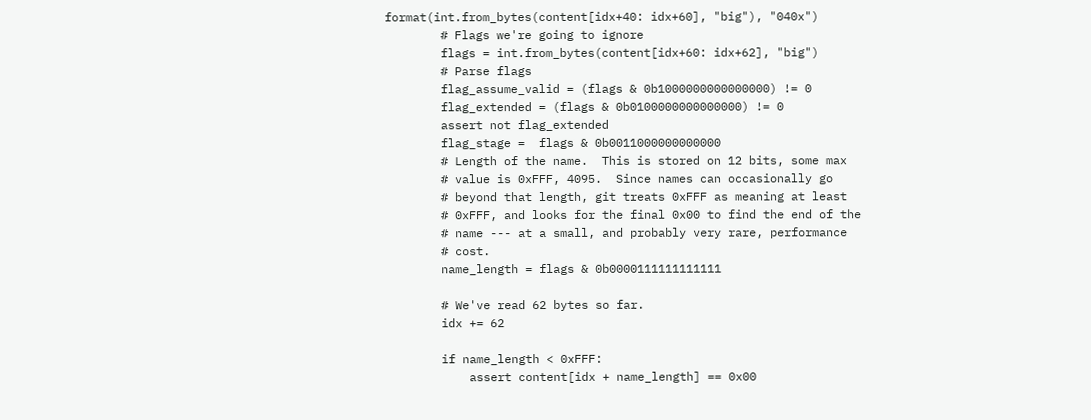format(int.from_bytes(content[idx+40: idx+60], "big"), "040x")
        # Flags we're going to ignore
        flags = int.from_bytes(content[idx+60: idx+62], "big")
        # Parse flags
        flag_assume_valid = (flags & 0b1000000000000000) != 0
        flag_extended = (flags & 0b0100000000000000) != 0
        assert not flag_extended
        flag_stage =  flags & 0b0011000000000000
        # Length of the name.  This is stored on 12 bits, some max
        # value is 0xFFF, 4095.  Since names can occasionally go
        # beyond that length, git treats 0xFFF as meaning at least
        # 0xFFF, and looks for the final 0x00 to find the end of the
        # name --- at a small, and probably very rare, performance
        # cost.
        name_length = flags & 0b0000111111111111

        # We've read 62 bytes so far.
        idx += 62

        if name_length < 0xFFF:
            assert content[idx + name_length] == 0x00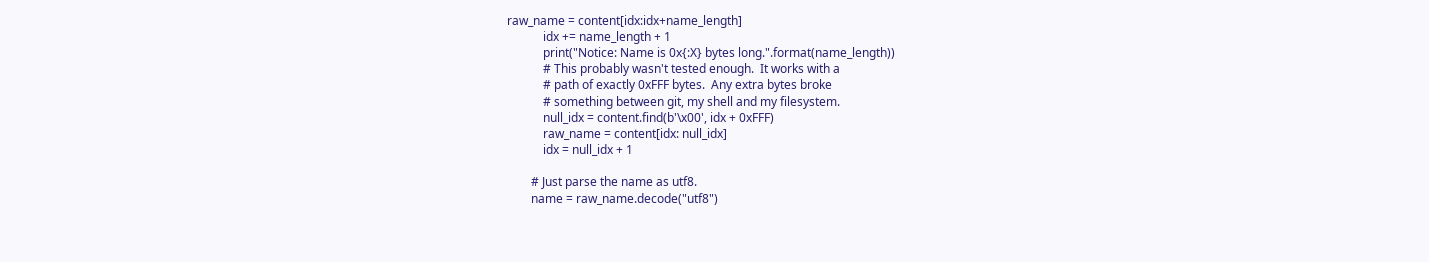raw_name = content[idx:idx+name_length]
            idx += name_length + 1
            print("Notice: Name is 0x{:X} bytes long.".format(name_length))
            # This probably wasn't tested enough.  It works with a
            # path of exactly 0xFFF bytes.  Any extra bytes broke
            # something between git, my shell and my filesystem.
            null_idx = content.find(b'\x00', idx + 0xFFF)
            raw_name = content[idx: null_idx]
            idx = null_idx + 1

        # Just parse the name as utf8.
        name = raw_name.decode("utf8")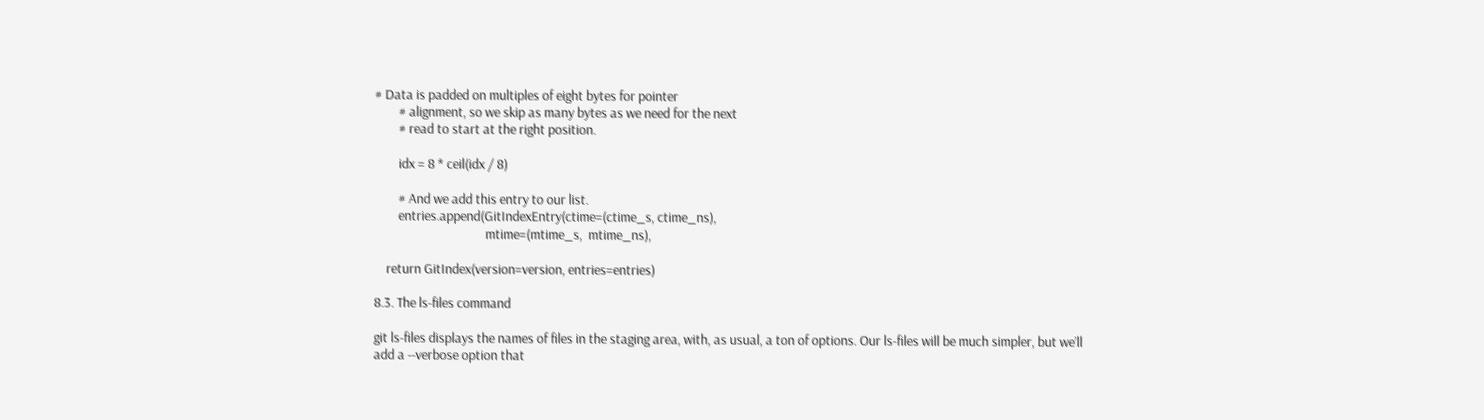# Data is padded on multiples of eight bytes for pointer
        # alignment, so we skip as many bytes as we need for the next
        # read to start at the right position.

        idx = 8 * ceil(idx / 8)

        # And we add this entry to our list.
        entries.append(GitIndexEntry(ctime=(ctime_s, ctime_ns),
                                     mtime=(mtime_s,  mtime_ns),

    return GitIndex(version=version, entries=entries)

8.3. The ls-files command

git ls-files displays the names of files in the staging area, with, as usual, a ton of options. Our ls-files will be much simpler, but we’ll add a --verbose option that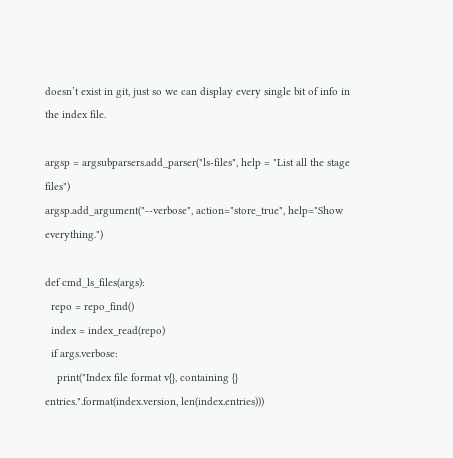doesn’t exist in git, just so we can display every single bit of info in the index file.

argsp = argsubparsers.add_parser("ls-files", help = "List all the stage files")
argsp.add_argument("--verbose", action="store_true", help="Show everything.")

def cmd_ls_files(args):
  repo = repo_find()
  index = index_read(repo)
  if args.verbose:
    print("Index file format v{}, containing {} entries.".format(index.version, len(index.entries)))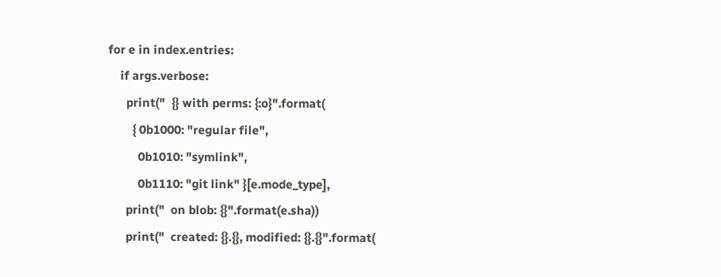for e in index.entries:
    if args.verbose:
      print("  {} with perms: {:o}".format(
        { 0b1000: "regular file",
          0b1010: "symlink",
          0b1110: "git link" }[e.mode_type],
      print("  on blob: {}".format(e.sha))
      print("  created: {}.{}, modified: {}.{}".format(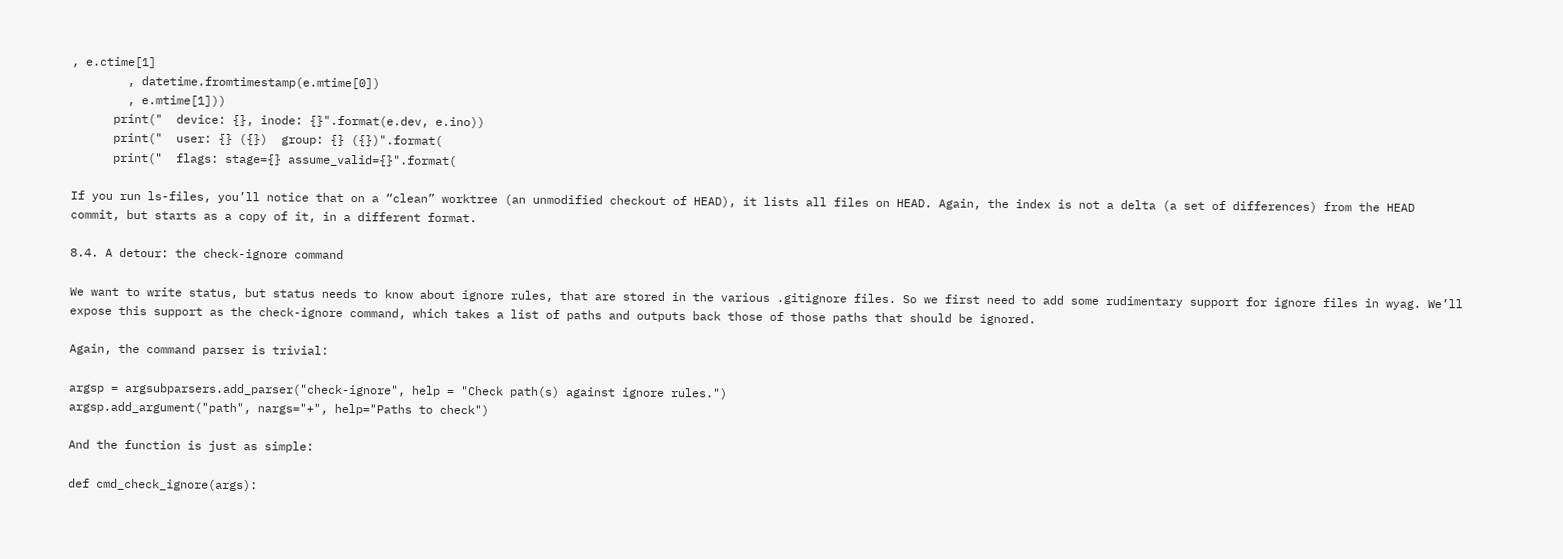, e.ctime[1]
        , datetime.fromtimestamp(e.mtime[0])
        , e.mtime[1]))
      print("  device: {}, inode: {}".format(e.dev, e.ino))
      print("  user: {} ({})  group: {} ({})".format(
      print("  flags: stage={} assume_valid={}".format(

If you run ls-files, you’ll notice that on a “clean” worktree (an unmodified checkout of HEAD), it lists all files on HEAD. Again, the index is not a delta (a set of differences) from the HEAD commit, but starts as a copy of it, in a different format.

8.4. A detour: the check-ignore command

We want to write status, but status needs to know about ignore rules, that are stored in the various .gitignore files. So we first need to add some rudimentary support for ignore files in wyag. We’ll expose this support as the check-ignore command, which takes a list of paths and outputs back those of those paths that should be ignored.

Again, the command parser is trivial:

argsp = argsubparsers.add_parser("check-ignore", help = "Check path(s) against ignore rules.")
argsp.add_argument("path", nargs="+", help="Paths to check")

And the function is just as simple:

def cmd_check_ignore(args):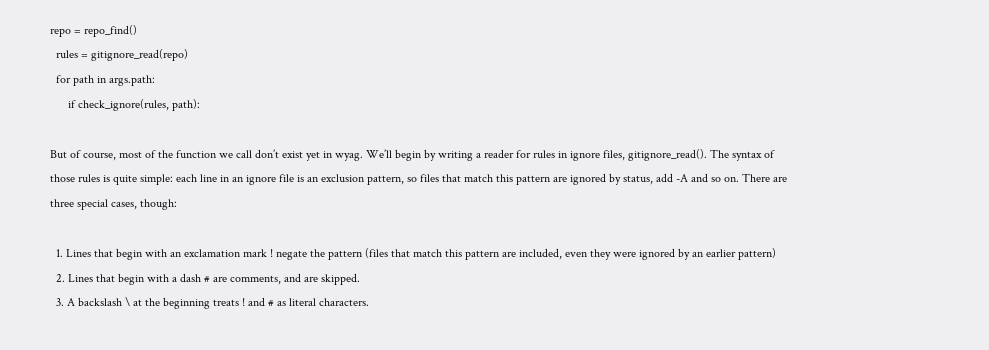repo = repo_find()
  rules = gitignore_read(repo)
  for path in args.path:
      if check_ignore(rules, path):

But of course, most of the function we call don’t exist yet in wyag. We’ll begin by writing a reader for rules in ignore files, gitignore_read(). The syntax of those rules is quite simple: each line in an ignore file is an exclusion pattern, so files that match this pattern are ignored by status, add -A and so on. There are three special cases, though:

  1. Lines that begin with an exclamation mark ! negate the pattern (files that match this pattern are included, even they were ignored by an earlier pattern)
  2. Lines that begin with a dash # are comments, and are skipped.
  3. A backslash \ at the beginning treats ! and # as literal characters.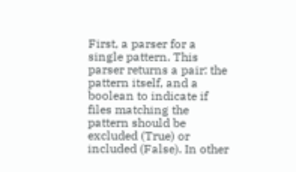First, a parser for a single pattern. This parser returns a pair: the pattern itself, and a boolean to indicate if files matching the pattern should be excluded (True) or included (False). In other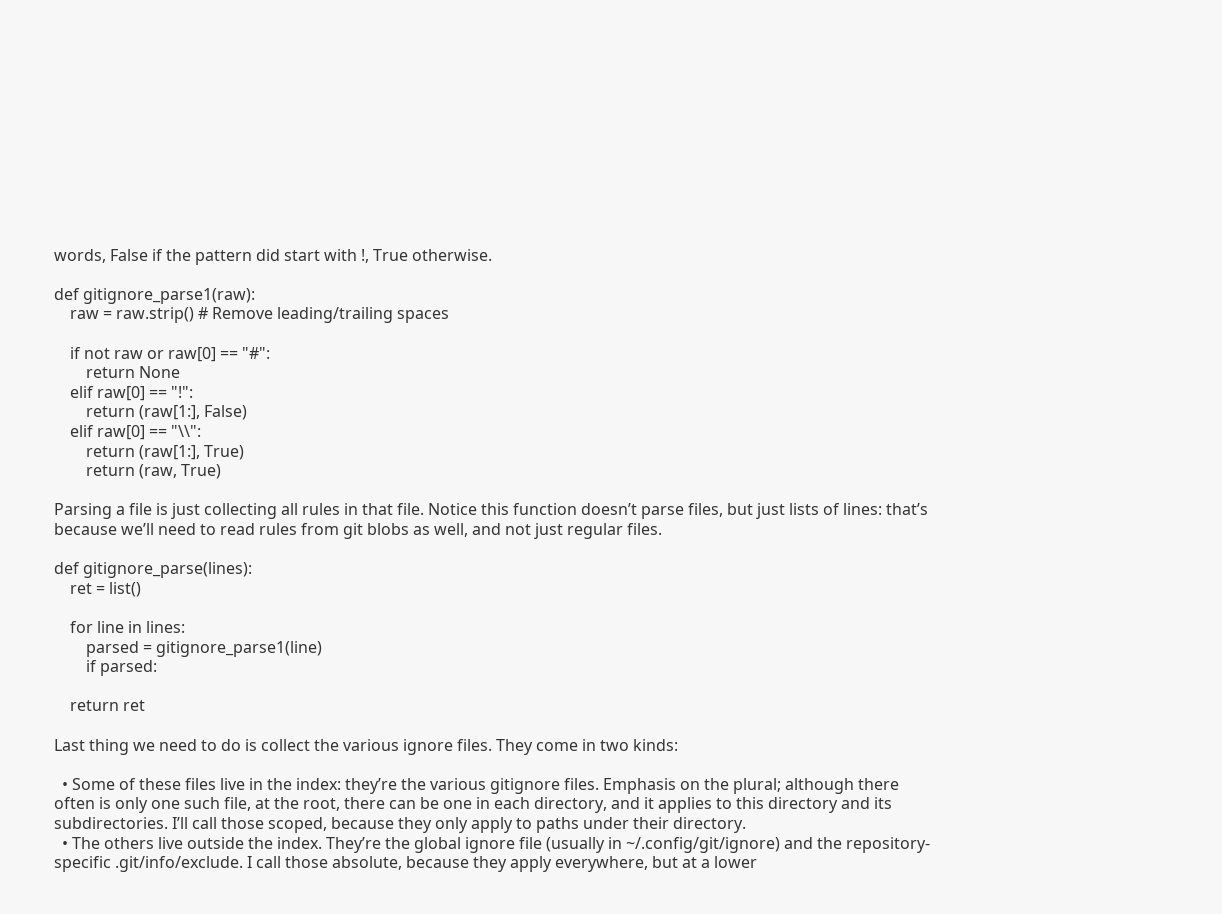words, False if the pattern did start with !, True otherwise.

def gitignore_parse1(raw):
    raw = raw.strip() # Remove leading/trailing spaces

    if not raw or raw[0] == "#":
        return None
    elif raw[0] == "!":
        return (raw[1:], False)
    elif raw[0] == "\\":
        return (raw[1:], True)
        return (raw, True)

Parsing a file is just collecting all rules in that file. Notice this function doesn’t parse files, but just lists of lines: that’s because we’ll need to read rules from git blobs as well, and not just regular files.

def gitignore_parse(lines):
    ret = list()

    for line in lines:
        parsed = gitignore_parse1(line)
        if parsed:

    return ret

Last thing we need to do is collect the various ignore files. They come in two kinds:

  • Some of these files live in the index: they’re the various gitignore files. Emphasis on the plural; although there often is only one such file, at the root, there can be one in each directory, and it applies to this directory and its subdirectories. I’ll call those scoped, because they only apply to paths under their directory.
  • The others live outside the index. They’re the global ignore file (usually in ~/.config/git/ignore) and the repository-specific .git/info/exclude. I call those absolute, because they apply everywhere, but at a lower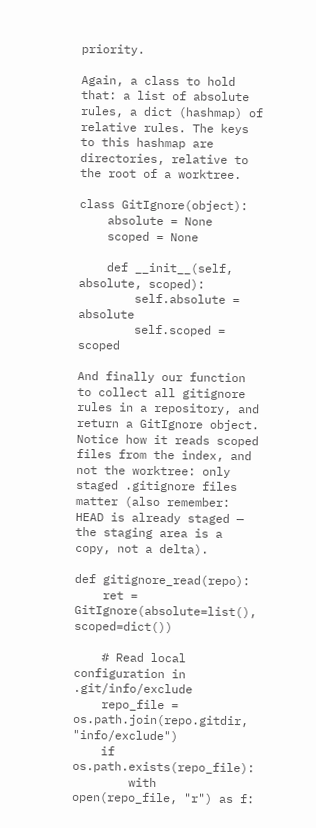priority.

Again, a class to hold that: a list of absolute rules, a dict (hashmap) of relative rules. The keys to this hashmap are directories, relative to the root of a worktree.

class GitIgnore(object):
    absolute = None
    scoped = None

    def __init__(self, absolute, scoped):
        self.absolute = absolute
        self.scoped = scoped

And finally our function to collect all gitignore rules in a repository, and return a GitIgnore object. Notice how it reads scoped files from the index, and not the worktree: only staged .gitignore files matter (also remember: HEAD is already staged — the staging area is a copy, not a delta).

def gitignore_read(repo):
    ret = GitIgnore(absolute=list(), scoped=dict())

    # Read local configuration in .git/info/exclude
    repo_file = os.path.join(repo.gitdir, "info/exclude")
    if os.path.exists(repo_file):
        with open(repo_file, "r") as f: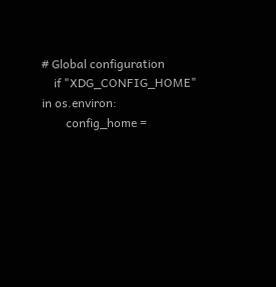# Global configuration
    if "XDG_CONFIG_HOME" in os.environ:
        config_home =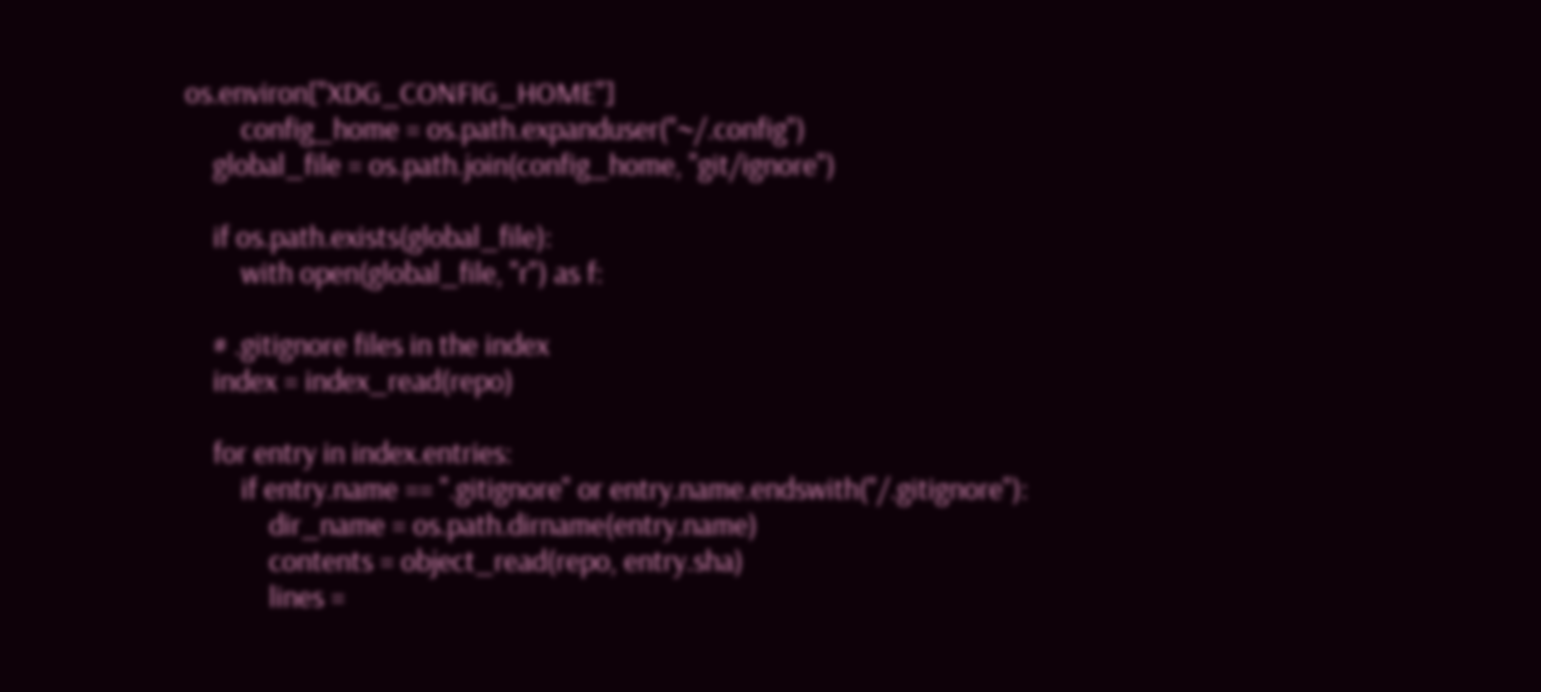os.environ["XDG_CONFIG_HOME"]
        config_home = os.path.expanduser("~/.config")
    global_file = os.path.join(config_home, "git/ignore")

    if os.path.exists(global_file):
        with open(global_file, "r") as f:

    # .gitignore files in the index
    index = index_read(repo)

    for entry in index.entries:
        if entry.name == ".gitignore" or entry.name.endswith("/.gitignore"):
            dir_name = os.path.dirname(entry.name)
            contents = object_read(repo, entry.sha)
            lines =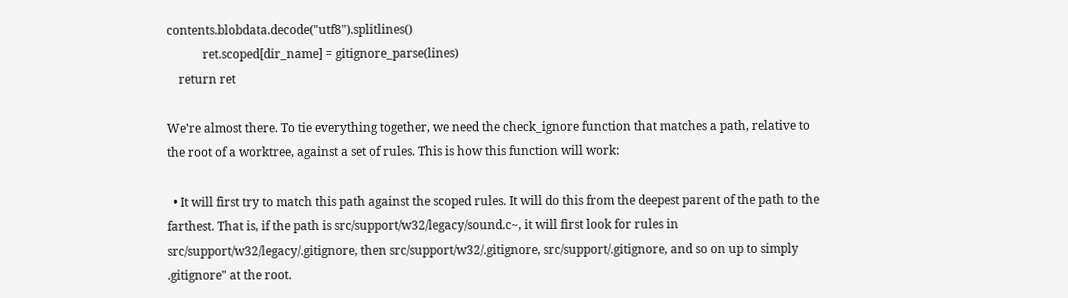contents.blobdata.decode("utf8").splitlines()
            ret.scoped[dir_name] = gitignore_parse(lines)
    return ret

We’re almost there. To tie everything together, we need the check_ignore function that matches a path, relative to the root of a worktree, against a set of rules. This is how this function will work:

  • It will first try to match this path against the scoped rules. It will do this from the deepest parent of the path to the farthest. That is, if the path is src/support/w32/legacy/sound.c~, it will first look for rules in src/support/w32/legacy/.gitignore, then src/support/w32/.gitignore, src/support/.gitignore, and so on up to simply .gitignore" at the root.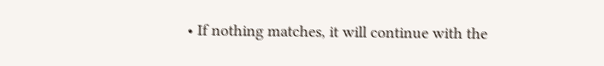• If nothing matches, it will continue with the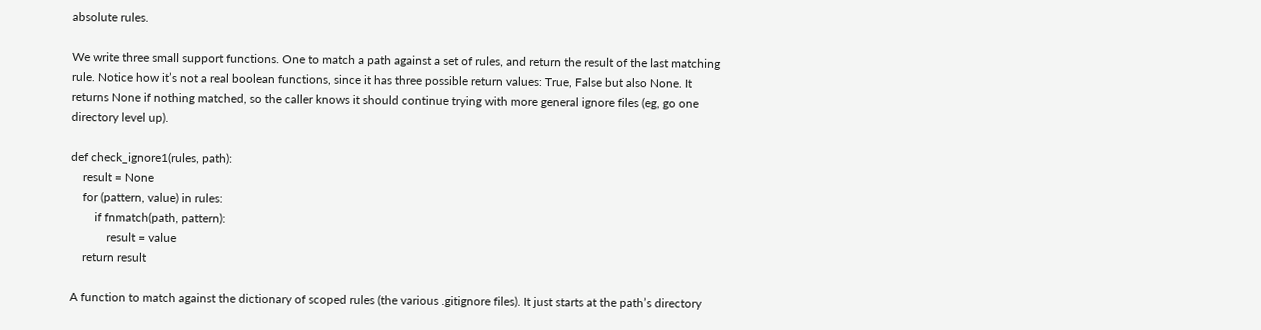absolute rules.

We write three small support functions. One to match a path against a set of rules, and return the result of the last matching rule. Notice how it’s not a real boolean functions, since it has three possible return values: True, False but also None. It returns None if nothing matched, so the caller knows it should continue trying with more general ignore files (eg, go one directory level up).

def check_ignore1(rules, path):
    result = None
    for (pattern, value) in rules:
        if fnmatch(path, pattern):
            result = value
    return result

A function to match against the dictionary of scoped rules (the various .gitignore files). It just starts at the path’s directory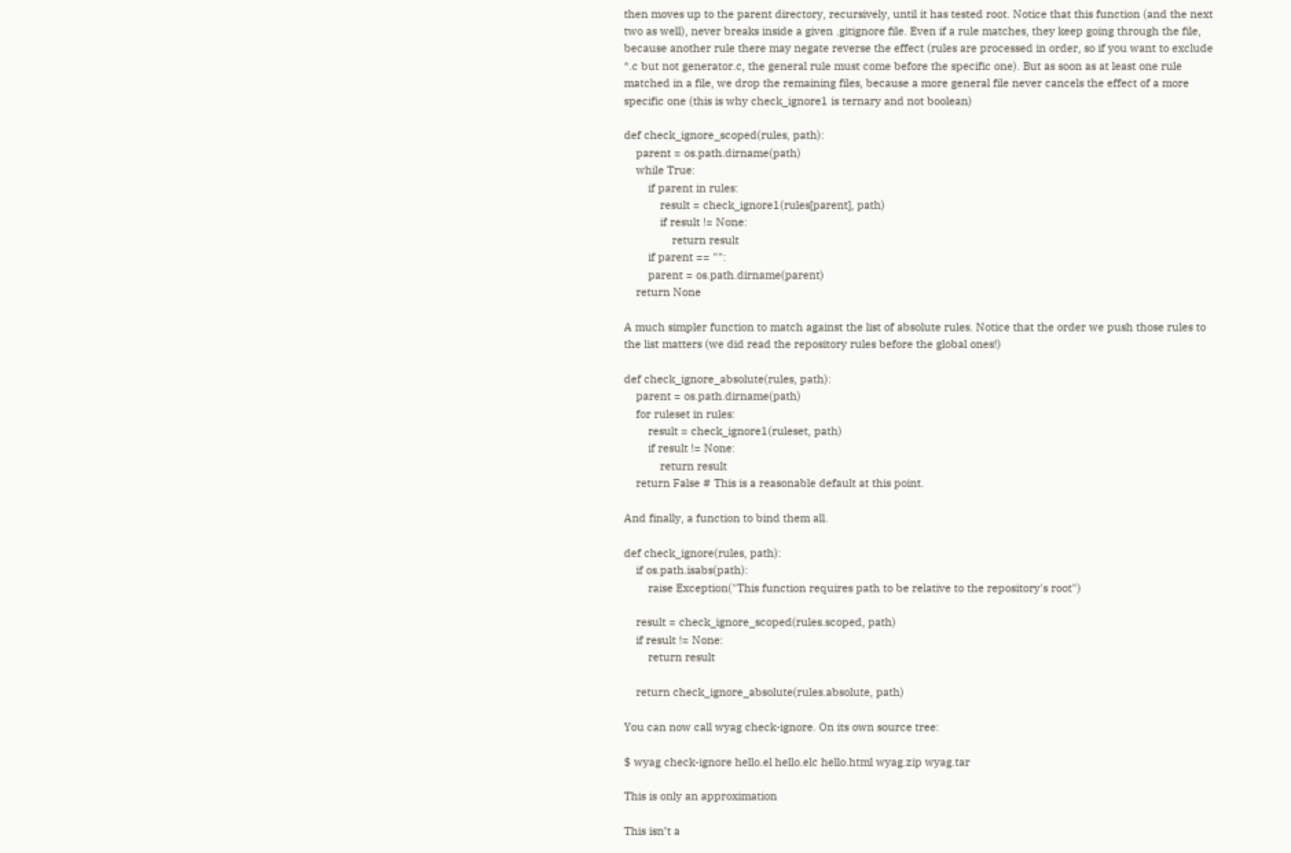then moves up to the parent directory, recursively, until it has tested root. Notice that this function (and the next two as well), never breaks inside a given .gitignore file. Even if a rule matches, they keep going through the file, because another rule there may negate reverse the effect (rules are processed in order, so if you want to exclude *.c but not generator.c, the general rule must come before the specific one). But as soon as at least one rule matched in a file, we drop the remaining files, because a more general file never cancels the effect of a more specific one (this is why check_ignore1 is ternary and not boolean)

def check_ignore_scoped(rules, path):
    parent = os.path.dirname(path)
    while True:
        if parent in rules:
            result = check_ignore1(rules[parent], path)
            if result != None:
                return result
        if parent == "":
        parent = os.path.dirname(parent)
    return None

A much simpler function to match against the list of absolute rules. Notice that the order we push those rules to the list matters (we did read the repository rules before the global ones!)

def check_ignore_absolute(rules, path):
    parent = os.path.dirname(path)
    for ruleset in rules:
        result = check_ignore1(ruleset, path)
        if result != None:
            return result
    return False # This is a reasonable default at this point.

And finally, a function to bind them all.

def check_ignore(rules, path):
    if os.path.isabs(path):
        raise Exception("This function requires path to be relative to the repository's root")

    result = check_ignore_scoped(rules.scoped, path)
    if result != None:
        return result

    return check_ignore_absolute(rules.absolute, path)

You can now call wyag check-ignore. On its own source tree:

$ wyag check-ignore hello.el hello.elc hello.html wyag.zip wyag.tar

This is only an approximation

This isn’t a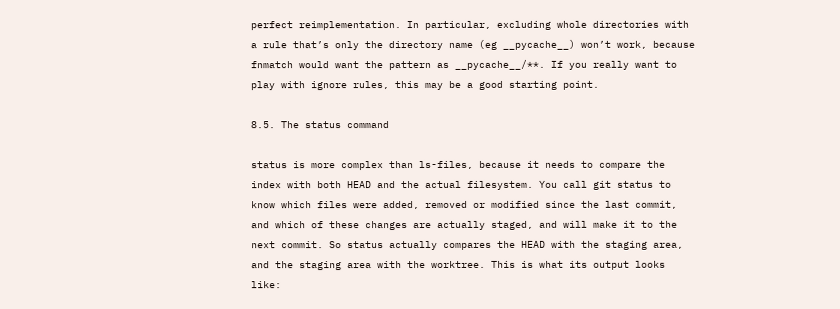perfect reimplementation. In particular, excluding whole directories with a rule that’s only the directory name (eg __pycache__) won’t work, because fnmatch would want the pattern as __pycache__/**. If you really want to play with ignore rules, this may be a good starting point.

8.5. The status command

status is more complex than ls-files, because it needs to compare the index with both HEAD and the actual filesystem. You call git status to know which files were added, removed or modified since the last commit, and which of these changes are actually staged, and will make it to the next commit. So status actually compares the HEAD with the staging area, and the staging area with the worktree. This is what its output looks like: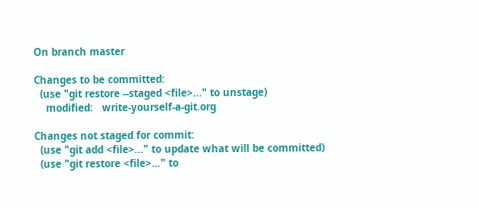On branch master

Changes to be committed:
  (use "git restore --staged <file>..." to unstage)
    modified:   write-yourself-a-git.org

Changes not staged for commit:
  (use "git add <file>..." to update what will be committed)
  (use "git restore <file>..." to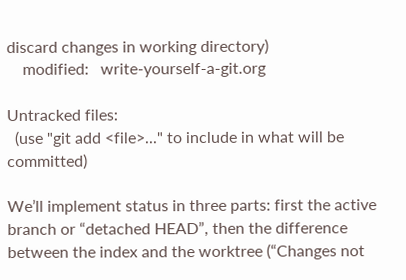discard changes in working directory)
    modified:   write-yourself-a-git.org

Untracked files:
  (use "git add <file>..." to include in what will be committed)

We’ll implement status in three parts: first the active branch or “detached HEAD”, then the difference between the index and the worktree (“Changes not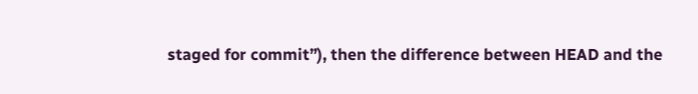staged for commit”), then the difference between HEAD and the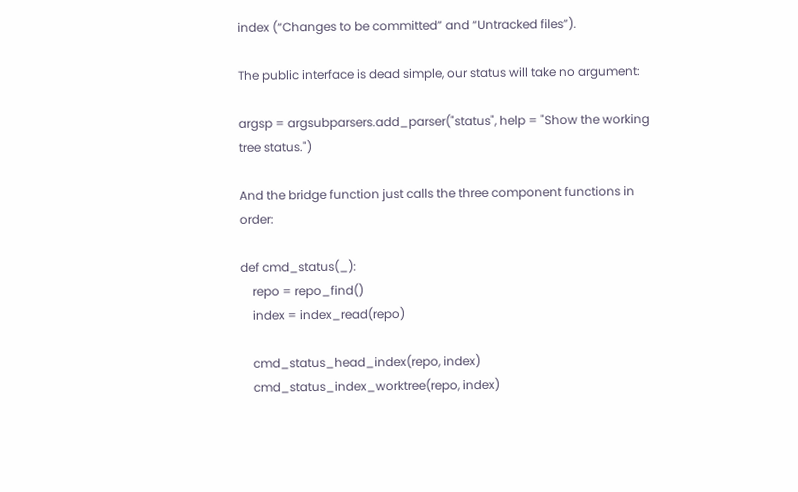index (“Changes to be committed” and “Untracked files”).

The public interface is dead simple, our status will take no argument:

argsp = argsubparsers.add_parser("status", help = "Show the working tree status.")

And the bridge function just calls the three component functions in order:

def cmd_status(_):
    repo = repo_find()
    index = index_read(repo)

    cmd_status_head_index(repo, index)
    cmd_status_index_worktree(repo, index)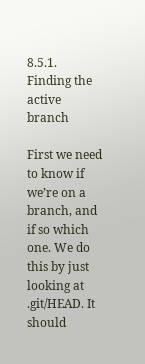8.5.1. Finding the active branch

First we need to know if we’re on a branch, and if so which one. We do this by just looking at .git/HEAD. It should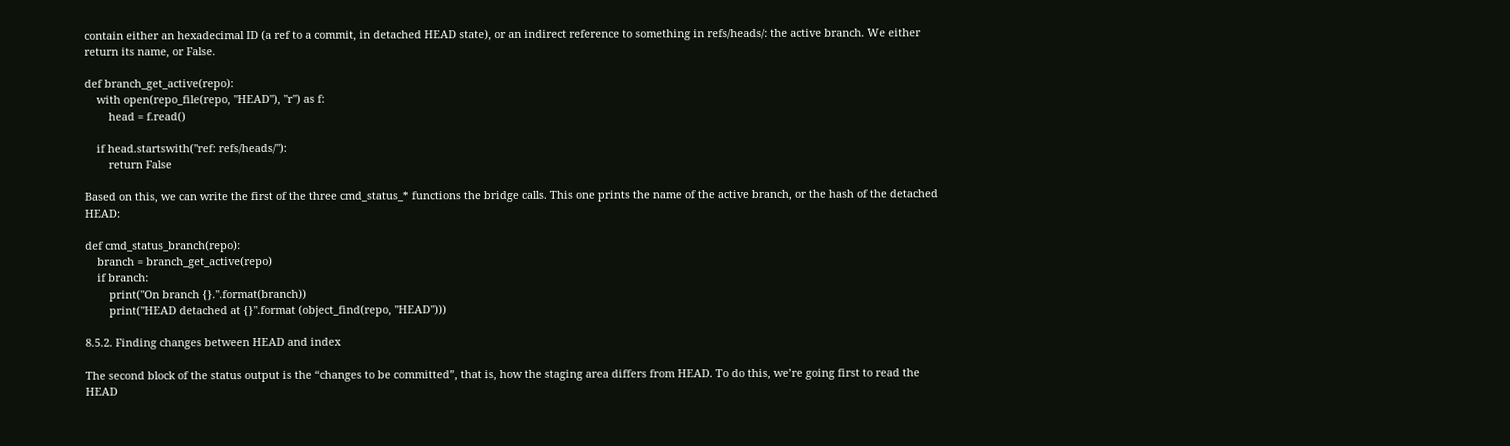contain either an hexadecimal ID (a ref to a commit, in detached HEAD state), or an indirect reference to something in refs/heads/: the active branch. We either return its name, or False.

def branch_get_active(repo):
    with open(repo_file(repo, "HEAD"), "r") as f:
        head = f.read()

    if head.startswith("ref: refs/heads/"):
        return False

Based on this, we can write the first of the three cmd_status_* functions the bridge calls. This one prints the name of the active branch, or the hash of the detached HEAD:

def cmd_status_branch(repo):
    branch = branch_get_active(repo)
    if branch:
        print("On branch {}.".format(branch))
        print("HEAD detached at {}".format (object_find(repo, "HEAD")))

8.5.2. Finding changes between HEAD and index

The second block of the status output is the “changes to be committed”, that is, how the staging area differs from HEAD. To do this, we’re going first to read the HEAD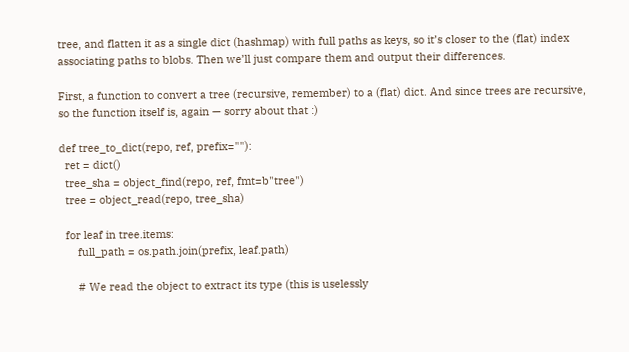tree, and flatten it as a single dict (hashmap) with full paths as keys, so it’s closer to the (flat) index associating paths to blobs. Then we’ll just compare them and output their differences.

First, a function to convert a tree (recursive, remember) to a (flat) dict. And since trees are recursive, so the function itself is, again — sorry about that :)

def tree_to_dict(repo, ref, prefix=""):
  ret = dict()
  tree_sha = object_find(repo, ref, fmt=b"tree")
  tree = object_read(repo, tree_sha)

  for leaf in tree.items:
      full_path = os.path.join(prefix, leaf.path)

      # We read the object to extract its type (this is uselessly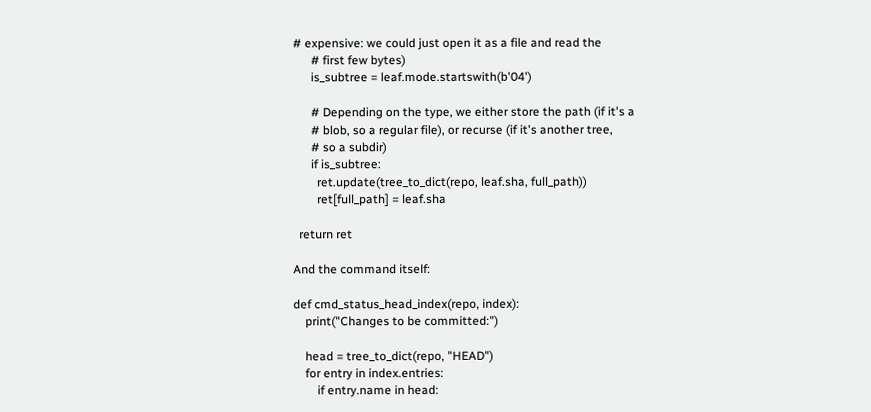# expensive: we could just open it as a file and read the
      # first few bytes)
      is_subtree = leaf.mode.startswith(b'04')

      # Depending on the type, we either store the path (if it's a
      # blob, so a regular file), or recurse (if it's another tree,
      # so a subdir)
      if is_subtree:
        ret.update(tree_to_dict(repo, leaf.sha, full_path))
        ret[full_path] = leaf.sha

  return ret

And the command itself:

def cmd_status_head_index(repo, index):
    print("Changes to be committed:")

    head = tree_to_dict(repo, "HEAD")
    for entry in index.entries:
        if entry.name in head: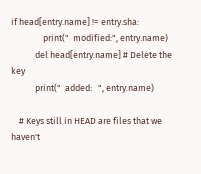if head[entry.name] != entry.sha:
                print("  modified:", entry.name)
            del head[entry.name] # Delete the key
            print("  added:   ", entry.name)

    # Keys still in HEAD are files that we haven't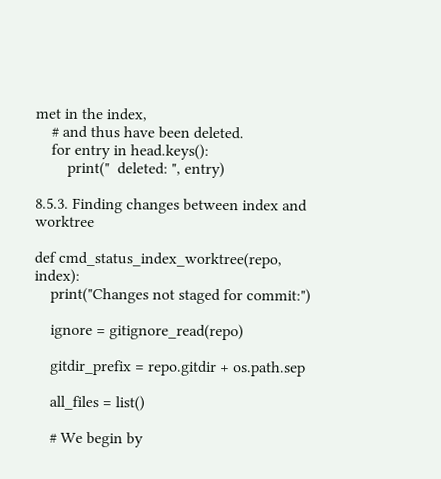met in the index,
    # and thus have been deleted.
    for entry in head.keys():
        print("  deleted: ", entry)

8.5.3. Finding changes between index and worktree

def cmd_status_index_worktree(repo, index):
    print("Changes not staged for commit:")

    ignore = gitignore_read(repo)

    gitdir_prefix = repo.gitdir + os.path.sep

    all_files = list()

    # We begin by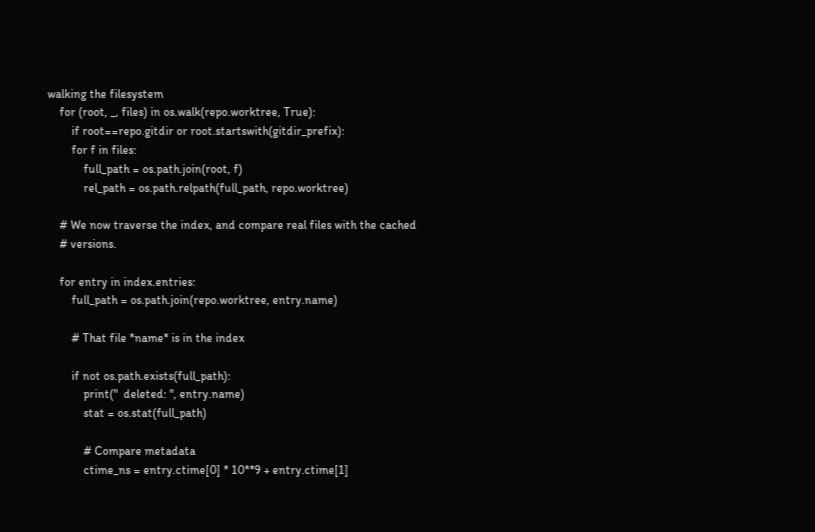walking the filesystem
    for (root, _, files) in os.walk(repo.worktree, True):
        if root==repo.gitdir or root.startswith(gitdir_prefix):
        for f in files:
            full_path = os.path.join(root, f)
            rel_path = os.path.relpath(full_path, repo.worktree)

    # We now traverse the index, and compare real files with the cached
    # versions.

    for entry in index.entries:
        full_path = os.path.join(repo.worktree, entry.name)

        # That file *name* is in the index

        if not os.path.exists(full_path):
            print("  deleted: ", entry.name)
            stat = os.stat(full_path)

            # Compare metadata
            ctime_ns = entry.ctime[0] * 10**9 + entry.ctime[1]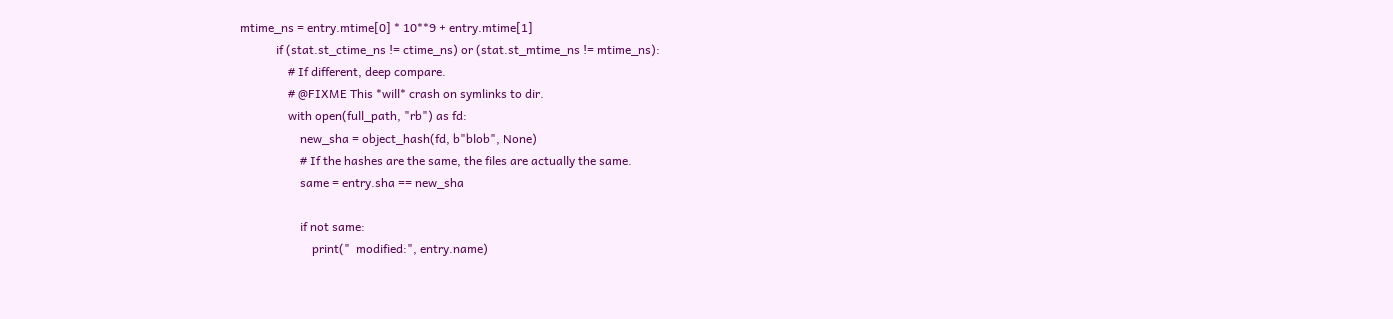mtime_ns = entry.mtime[0] * 10**9 + entry.mtime[1]
            if (stat.st_ctime_ns != ctime_ns) or (stat.st_mtime_ns != mtime_ns):
                # If different, deep compare.
                # @FIXME This *will* crash on symlinks to dir.
                with open(full_path, "rb") as fd:
                    new_sha = object_hash(fd, b"blob", None)
                    # If the hashes are the same, the files are actually the same.
                    same = entry.sha == new_sha

                    if not same:
                        print("  modified:", entry.name)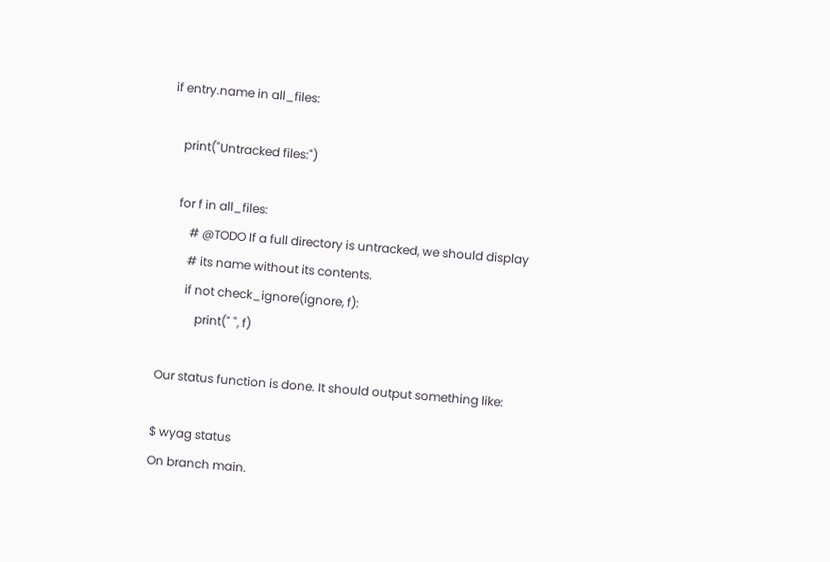if entry.name in all_files:

    print("Untracked files:")

    for f in all_files:
        # @TODO If a full directory is untracked, we should display
        # its name without its contents.
        if not check_ignore(ignore, f):
            print(" ", f)

Our status function is done. It should output something like:

$ wyag status
On branch main.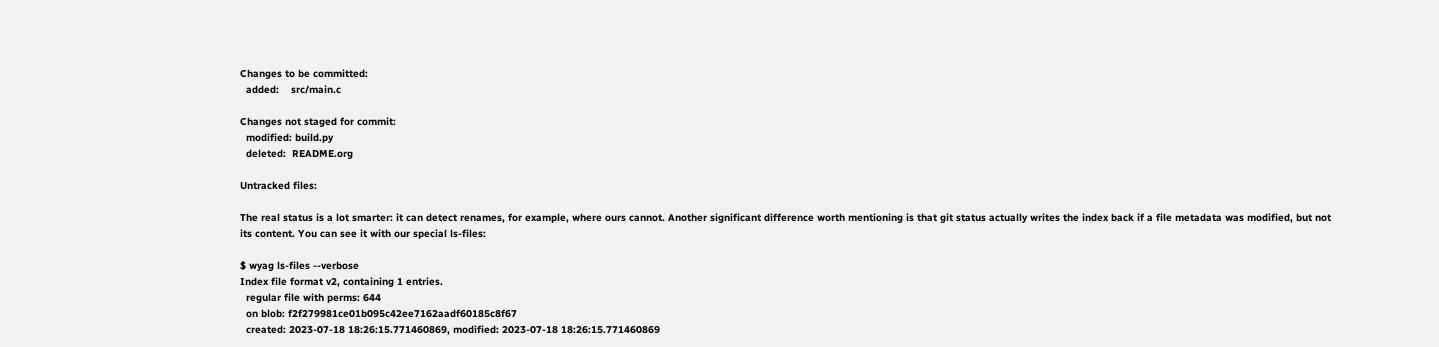Changes to be committed:
  added:    src/main.c

Changes not staged for commit:
  modified: build.py
  deleted:  README.org

Untracked files:

The real status is a lot smarter: it can detect renames, for example, where ours cannot. Another significant difference worth mentioning is that git status actually writes the index back if a file metadata was modified, but not its content. You can see it with our special ls-files:

$ wyag ls-files --verbose
Index file format v2, containing 1 entries.
  regular file with perms: 644
  on blob: f2f279981ce01b095c42ee7162aadf60185c8f67
  created: 2023-07-18 18:26:15.771460869, modified: 2023-07-18 18:26:15.771460869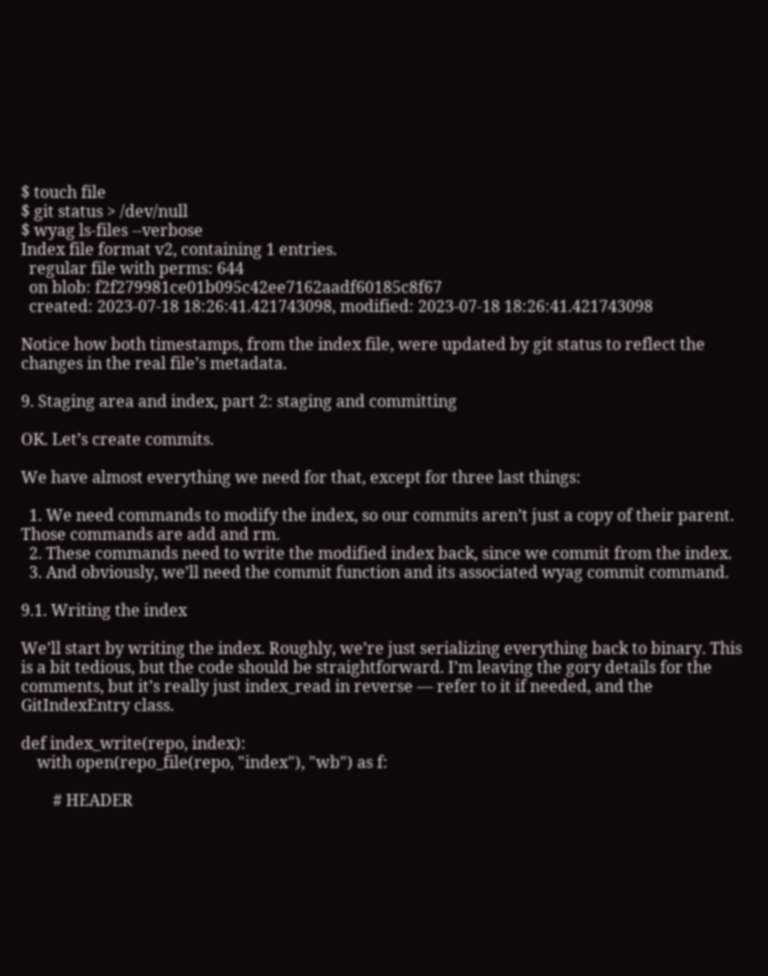$ touch file
$ git status > /dev/null
$ wyag ls-files --verbose
Index file format v2, containing 1 entries.
  regular file with perms: 644
  on blob: f2f279981ce01b095c42ee7162aadf60185c8f67
  created: 2023-07-18 18:26:41.421743098, modified: 2023-07-18 18:26:41.421743098

Notice how both timestamps, from the index file, were updated by git status to reflect the changes in the real file’s metadata.

9. Staging area and index, part 2: staging and committing

OK. Let’s create commits.

We have almost everything we need for that, except for three last things:

  1. We need commands to modify the index, so our commits aren’t just a copy of their parent. Those commands are add and rm.
  2. These commands need to write the modified index back, since we commit from the index.
  3. And obviously, we’ll need the commit function and its associated wyag commit command.

9.1. Writing the index

We’ll start by writing the index. Roughly, we’re just serializing everything back to binary. This is a bit tedious, but the code should be straightforward. I’m leaving the gory details for the comments, but it’s really just index_read in reverse — refer to it if needed, and the GitIndexEntry class.

def index_write(repo, index):
    with open(repo_file(repo, "index"), "wb") as f:

        # HEADER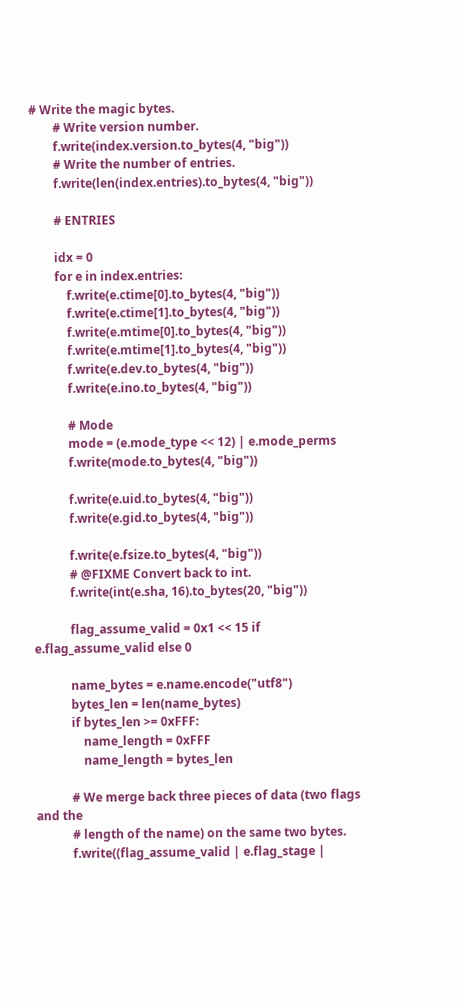# Write the magic bytes.
        # Write version number.
        f.write(index.version.to_bytes(4, "big"))
        # Write the number of entries.
        f.write(len(index.entries).to_bytes(4, "big"))

        # ENTRIES

        idx = 0
        for e in index.entries:
            f.write(e.ctime[0].to_bytes(4, "big"))
            f.write(e.ctime[1].to_bytes(4, "big"))
            f.write(e.mtime[0].to_bytes(4, "big"))
            f.write(e.mtime[1].to_bytes(4, "big"))
            f.write(e.dev.to_bytes(4, "big"))
            f.write(e.ino.to_bytes(4, "big"))

            # Mode
            mode = (e.mode_type << 12) | e.mode_perms
            f.write(mode.to_bytes(4, "big"))

            f.write(e.uid.to_bytes(4, "big"))
            f.write(e.gid.to_bytes(4, "big"))

            f.write(e.fsize.to_bytes(4, "big"))
            # @FIXME Convert back to int.
            f.write(int(e.sha, 16).to_bytes(20, "big"))

            flag_assume_valid = 0x1 << 15 if e.flag_assume_valid else 0

            name_bytes = e.name.encode("utf8")
            bytes_len = len(name_bytes)
            if bytes_len >= 0xFFF:
                name_length = 0xFFF
                name_length = bytes_len

            # We merge back three pieces of data (two flags and the
            # length of the name) on the same two bytes.
            f.write((flag_assume_valid | e.flag_stage |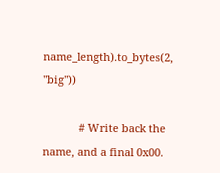name_length).to_bytes(2, "big"))

            # Write back the name, and a final 0x00.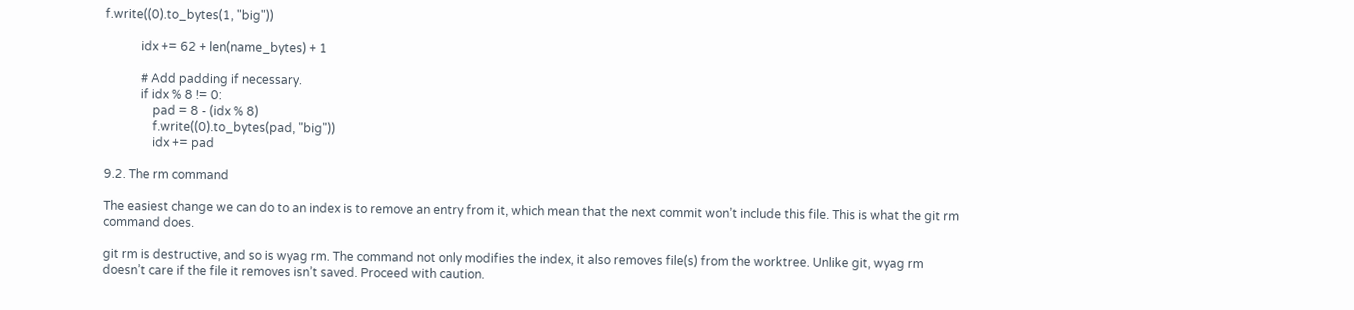f.write((0).to_bytes(1, "big"))

            idx += 62 + len(name_bytes) + 1

            # Add padding if necessary.
            if idx % 8 != 0:
                pad = 8 - (idx % 8)
                f.write((0).to_bytes(pad, "big"))
                idx += pad

9.2. The rm command

The easiest change we can do to an index is to remove an entry from it, which mean that the next commit won’t include this file. This is what the git rm command does.

git rm is destructive, and so is wyag rm. The command not only modifies the index, it also removes file(s) from the worktree. Unlike git, wyag rm doesn’t care if the file it removes isn’t saved. Proceed with caution.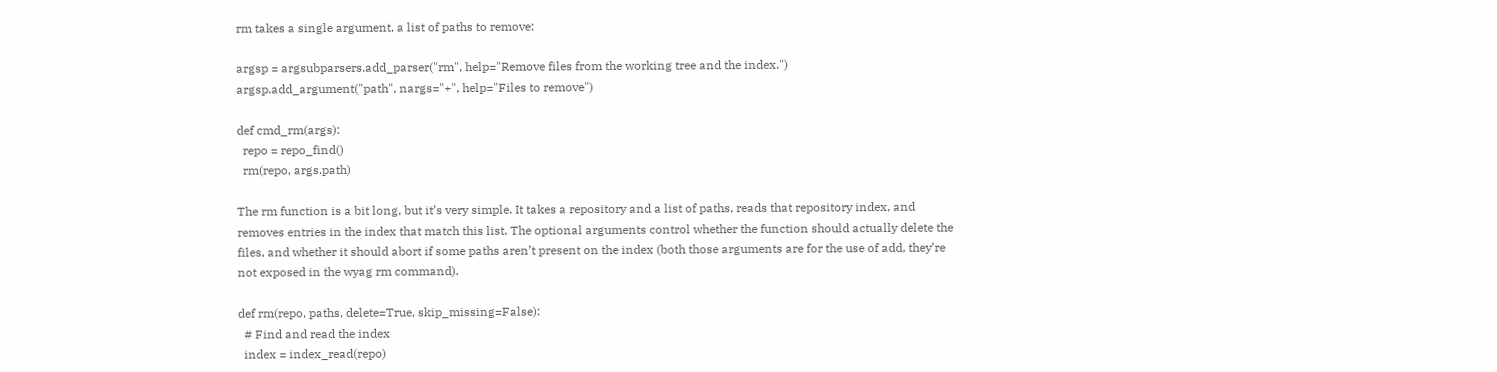rm takes a single argument, a list of paths to remove:

argsp = argsubparsers.add_parser("rm", help="Remove files from the working tree and the index.")
argsp.add_argument("path", nargs="+", help="Files to remove")

def cmd_rm(args):
  repo = repo_find()
  rm(repo, args.path)

The rm function is a bit long, but it’s very simple. It takes a repository and a list of paths, reads that repository index, and removes entries in the index that match this list. The optional arguments control whether the function should actually delete the files, and whether it should abort if some paths aren’t present on the index (both those arguments are for the use of add, they’re not exposed in the wyag rm command).

def rm(repo, paths, delete=True, skip_missing=False):
  # Find and read the index
  index = index_read(repo)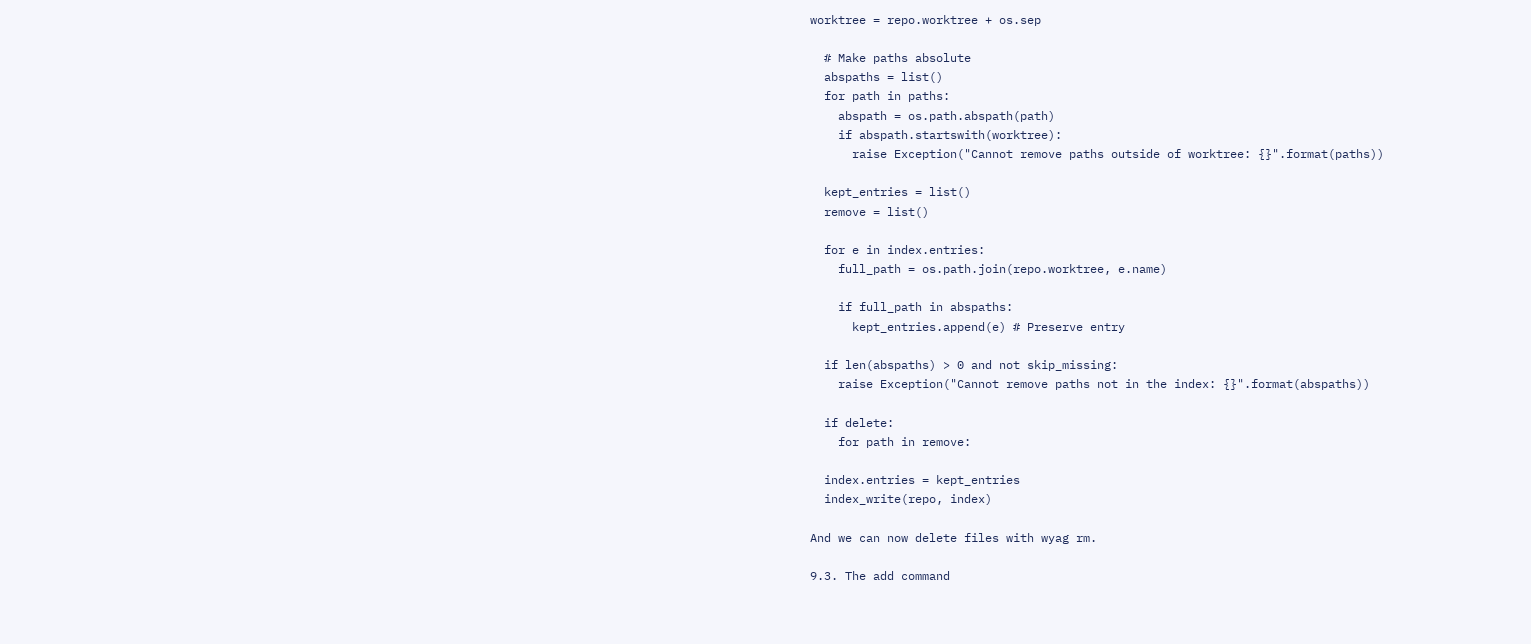worktree = repo.worktree + os.sep

  # Make paths absolute
  abspaths = list()
  for path in paths:
    abspath = os.path.abspath(path)
    if abspath.startswith(worktree):
      raise Exception("Cannot remove paths outside of worktree: {}".format(paths))

  kept_entries = list()
  remove = list()

  for e in index.entries:
    full_path = os.path.join(repo.worktree, e.name)

    if full_path in abspaths:
      kept_entries.append(e) # Preserve entry

  if len(abspaths) > 0 and not skip_missing:
    raise Exception("Cannot remove paths not in the index: {}".format(abspaths))

  if delete:
    for path in remove:

  index.entries = kept_entries
  index_write(repo, index)

And we can now delete files with wyag rm.

9.3. The add command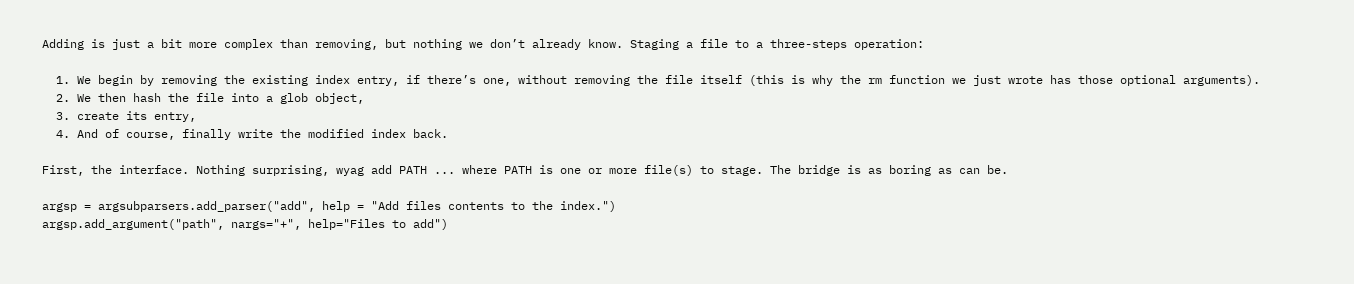Adding is just a bit more complex than removing, but nothing we don’t already know. Staging a file to a three-steps operation:

  1. We begin by removing the existing index entry, if there’s one, without removing the file itself (this is why the rm function we just wrote has those optional arguments).
  2. We then hash the file into a glob object,
  3. create its entry,
  4. And of course, finally write the modified index back.

First, the interface. Nothing surprising, wyag add PATH ... where PATH is one or more file(s) to stage. The bridge is as boring as can be.

argsp = argsubparsers.add_parser("add", help = "Add files contents to the index.")
argsp.add_argument("path", nargs="+", help="Files to add")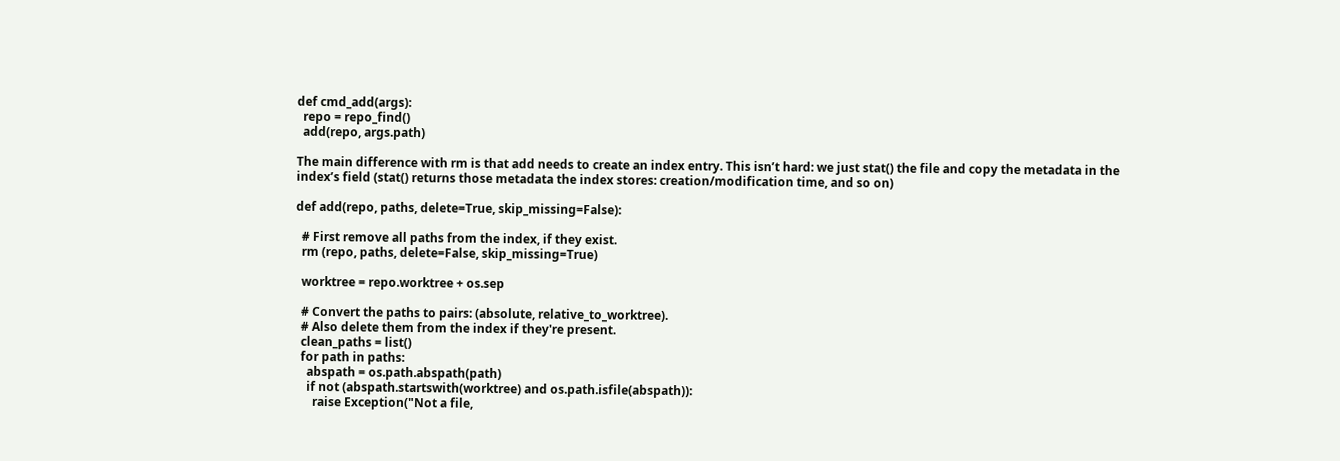def cmd_add(args):
  repo = repo_find()
  add(repo, args.path)

The main difference with rm is that add needs to create an index entry. This isn’t hard: we just stat() the file and copy the metadata in the index’s field (stat() returns those metadata the index stores: creation/modification time, and so on)

def add(repo, paths, delete=True, skip_missing=False):

  # First remove all paths from the index, if they exist.
  rm (repo, paths, delete=False, skip_missing=True)

  worktree = repo.worktree + os.sep

  # Convert the paths to pairs: (absolute, relative_to_worktree).
  # Also delete them from the index if they're present.
  clean_paths = list()
  for path in paths:
    abspath = os.path.abspath(path)
    if not (abspath.startswith(worktree) and os.path.isfile(abspath)):
      raise Exception("Not a file,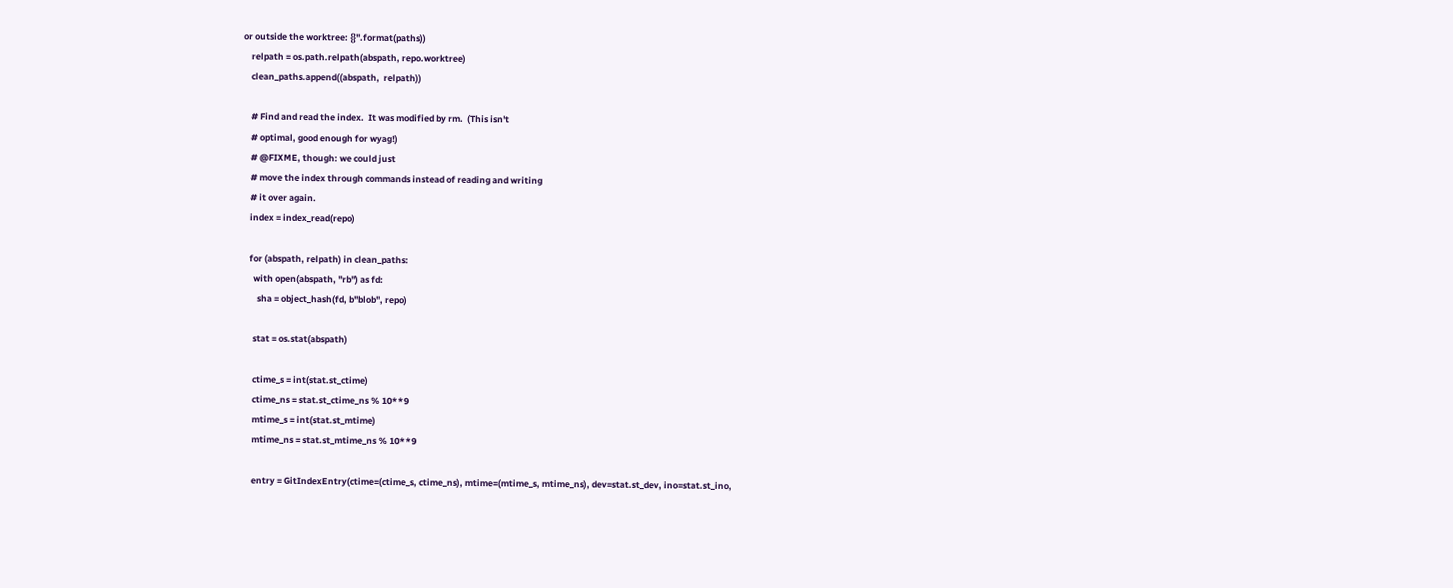or outside the worktree: {}".format(paths))
    relpath = os.path.relpath(abspath, repo.worktree)
    clean_paths.append((abspath,  relpath))

    # Find and read the index.  It was modified by rm.  (This isn't
    # optimal, good enough for wyag!)
    # @FIXME, though: we could just
    # move the index through commands instead of reading and writing
    # it over again.
    index = index_read(repo)

    for (abspath, relpath) in clean_paths:
      with open(abspath, "rb") as fd:
        sha = object_hash(fd, b"blob", repo)

      stat = os.stat(abspath)

      ctime_s = int(stat.st_ctime)
      ctime_ns = stat.st_ctime_ns % 10**9
      mtime_s = int(stat.st_mtime)
      mtime_ns = stat.st_mtime_ns % 10**9

      entry = GitIndexEntry(ctime=(ctime_s, ctime_ns), mtime=(mtime_s, mtime_ns), dev=stat.st_dev, ino=stat.st_ino,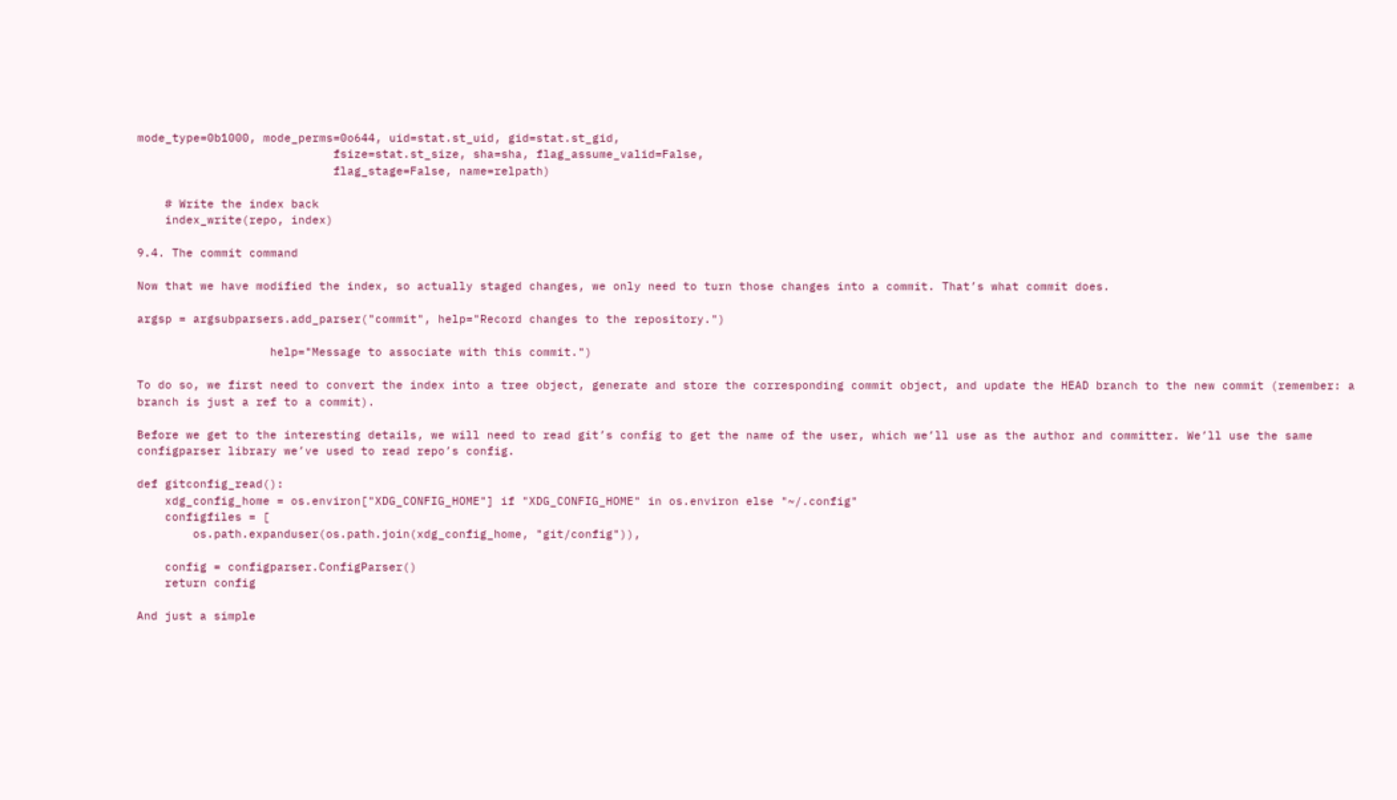mode_type=0b1000, mode_perms=0o644, uid=stat.st_uid, gid=stat.st_gid,
                            fsize=stat.st_size, sha=sha, flag_assume_valid=False,
                            flag_stage=False, name=relpath)

    # Write the index back
    index_write(repo, index)

9.4. The commit command

Now that we have modified the index, so actually staged changes, we only need to turn those changes into a commit. That’s what commit does.

argsp = argsubparsers.add_parser("commit", help="Record changes to the repository.")

                   help="Message to associate with this commit.")

To do so, we first need to convert the index into a tree object, generate and store the corresponding commit object, and update the HEAD branch to the new commit (remember: a branch is just a ref to a commit).

Before we get to the interesting details, we will need to read git’s config to get the name of the user, which we’ll use as the author and committer. We’ll use the same configparser library we’ve used to read repo’s config.

def gitconfig_read():
    xdg_config_home = os.environ["XDG_CONFIG_HOME"] if "XDG_CONFIG_HOME" in os.environ else "~/.config"
    configfiles = [
        os.path.expanduser(os.path.join(xdg_config_home, "git/config")),

    config = configparser.ConfigParser()
    return config

And just a simple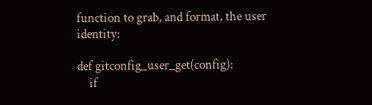function to grab, and format, the user identity:

def gitconfig_user_get(config):
    if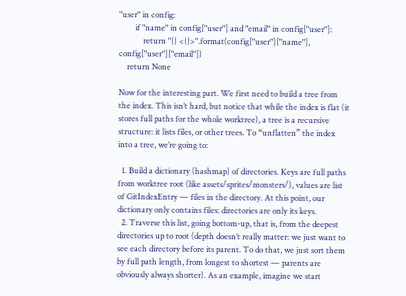"user" in config:
        if "name" in config["user"] and "email" in config["user"]:
            return "{} <{}>".format(config["user"]["name"], config["user"]["email"])
    return None

Now for the interesting part. We first need to build a tree from the index. This isn’t hard, but notice that while the index is flat (it stores full paths for the whole worktree), a tree is a recursive structure: it lists files, or other trees. To “unflatten” the index into a tree, we’re going to:

  1. Build a dictionary (hashmap) of directories. Keys are full paths from worktree root (like assets/sprites/monsters/), values are list of GitIndexEntry — files in the directory. At this point, our dictionary only contains files: directories are only its keys.
  2. Traverse this list, going bottom-up, that is, from the deepest directories up to root (depth doesn’t really matter: we just want to see each directory before its parent. To do that, we just sort them by full path length, from longest to shortest — parents are obviously always shorter). As an example, imagine we start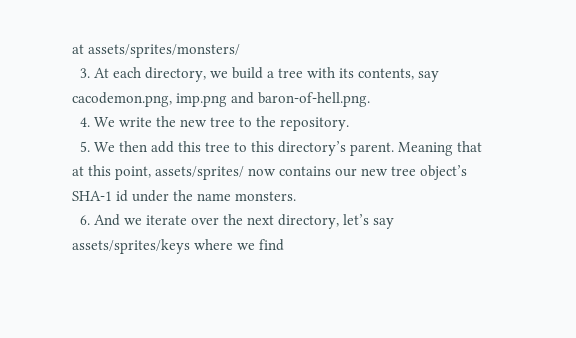at assets/sprites/monsters/
  3. At each directory, we build a tree with its contents, say cacodemon.png, imp.png and baron-of-hell.png.
  4. We write the new tree to the repository.
  5. We then add this tree to this directory’s parent. Meaning that at this point, assets/sprites/ now contains our new tree object’s SHA-1 id under the name monsters.
  6. And we iterate over the next directory, let’s say assets/sprites/keys where we find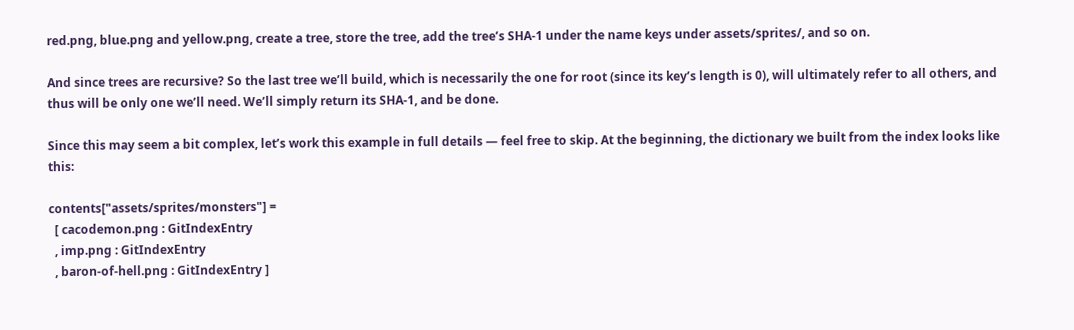red.png, blue.png and yellow.png, create a tree, store the tree, add the tree’s SHA-1 under the name keys under assets/sprites/, and so on.

And since trees are recursive? So the last tree we’ll build, which is necessarily the one for root (since its key’s length is 0), will ultimately refer to all others, and thus will be only one we’ll need. We’ll simply return its SHA-1, and be done.

Since this may seem a bit complex, let’s work this example in full details — feel free to skip. At the beginning, the dictionary we built from the index looks like this:

contents["assets/sprites/monsters"] =
  [ cacodemon.png : GitIndexEntry
  , imp.png : GitIndexEntry
  , baron-of-hell.png : GitIndexEntry ]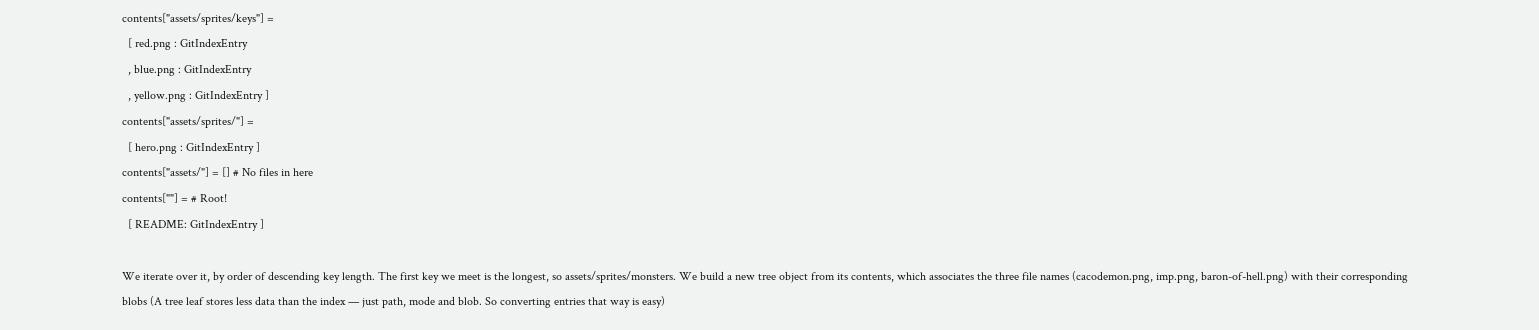contents["assets/sprites/keys"] =
  [ red.png : GitIndexEntry
  , blue.png : GitIndexEntry
  , yellow.png : GitIndexEntry ]
contents["assets/sprites/"] =
  [ hero.png : GitIndexEntry ]
contents["assets/"] = [] # No files in here
contents[""] = # Root!
  [ README: GitIndexEntry ]

We iterate over it, by order of descending key length. The first key we meet is the longest, so assets/sprites/monsters. We build a new tree object from its contents, which associates the three file names (cacodemon.png, imp.png, baron-of-hell.png) with their corresponding blobs (A tree leaf stores less data than the index — just path, mode and blob. So converting entries that way is easy)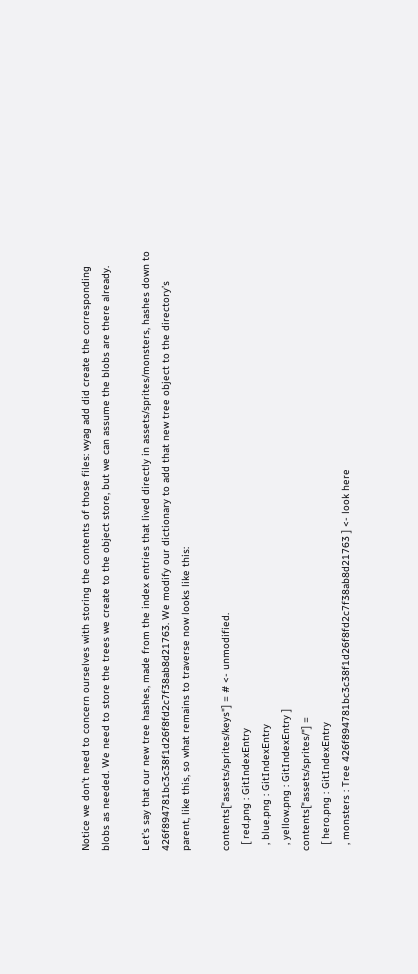Notice we don’t need to concern ourselves with storing the contents of those files: wyag add did create the corresponding blobs as needed. We need to store the trees we create to the object store, but we can assume the blobs are there already.

Let’s say that our new tree hashes, made from the index entries that lived directly in assets/sprites/monsters, hashes down to 426f894781bc3c38f1d26f8fd2c7f38ab8d21763. We modify our dictionary to add that new tree object to the directory’s parent, like this, so what remains to traverse now looks like this:

contents["assets/sprites/keys"] = # <- unmodified.
  [ red.png : GitIndexEntry
  , blue.png : GitIndexEntry
  , yellow.png : GitIndexEntry ]
contents["assets/sprites/"] =
  [ hero.png : GitIndexEntry
  , monsters : Tree 426f894781bc3c38f1d26f8fd2c7f38ab8d21763 ] <- look here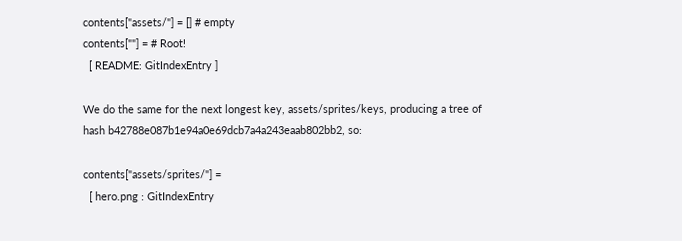contents["assets/"] = [] # empty
contents[""] = # Root!
  [ README: GitIndexEntry ]

We do the same for the next longest key, assets/sprites/keys, producing a tree of hash b42788e087b1e94a0e69dcb7a4a243eaab802bb2, so:

contents["assets/sprites/"] =
  [ hero.png : GitIndexEntry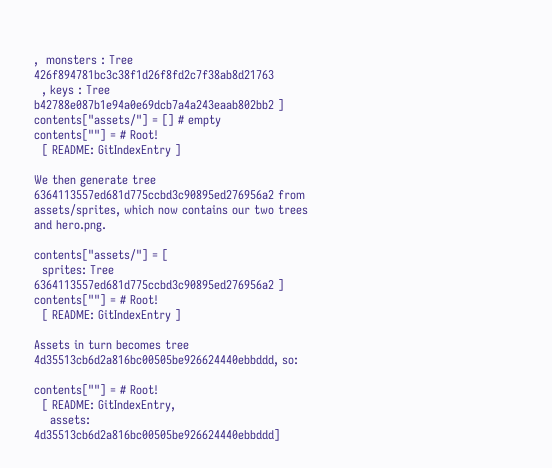,  monsters : Tree 426f894781bc3c38f1d26f8fd2c7f38ab8d21763
  , keys : Tree b42788e087b1e94a0e69dcb7a4a243eaab802bb2 ]
contents["assets/"] = [] # empty
contents[""] = # Root!
  [ README: GitIndexEntry ]

We then generate tree 6364113557ed681d775ccbd3c90895ed276956a2 from assets/sprites, which now contains our two trees and hero.png.

contents["assets/"] = [
  sprites: Tree 6364113557ed681d775ccbd3c90895ed276956a2 ]
contents[""] = # Root!
  [ README: GitIndexEntry ]

Assets in turn becomes tree 4d35513cb6d2a816bc00505be926624440ebbddd, so:

contents[""] = # Root!
  [ README: GitIndexEntry,
    assets: 4d35513cb6d2a816bc00505be926624440ebbddd]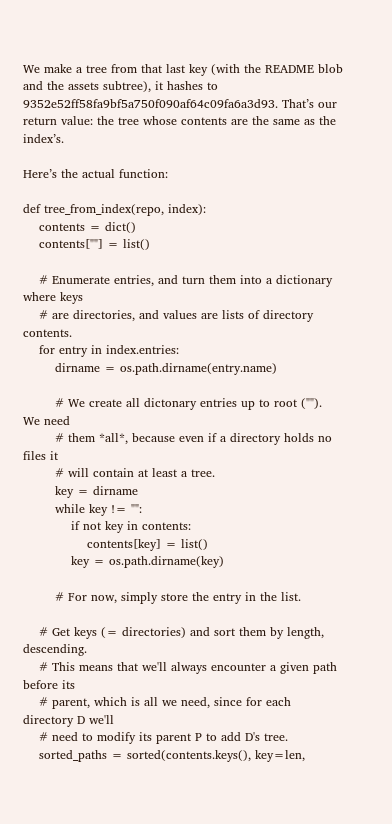We make a tree from that last key (with the README blob and the assets subtree), it hashes to 9352e52ff58fa9bf5a750f090af64c09fa6a3d93. That’s our return value: the tree whose contents are the same as the index’s.

Here’s the actual function:

def tree_from_index(repo, index):
    contents = dict()
    contents[""] = list()

    # Enumerate entries, and turn them into a dictionary where keys
    # are directories, and values are lists of directory contents.
    for entry in index.entries:
        dirname = os.path.dirname(entry.name)

        # We create all dictonary entries up to root ("").  We need
        # them *all*, because even if a directory holds no files it
        # will contain at least a tree.
        key = dirname
        while key != "":
            if not key in contents:
                contents[key] = list()
            key = os.path.dirname(key)

        # For now, simply store the entry in the list.

    # Get keys (= directories) and sort them by length, descending.
    # This means that we'll always encounter a given path before its
    # parent, which is all we need, since for each directory D we'll
    # need to modify its parent P to add D's tree.
    sorted_paths = sorted(contents.keys(), key=len,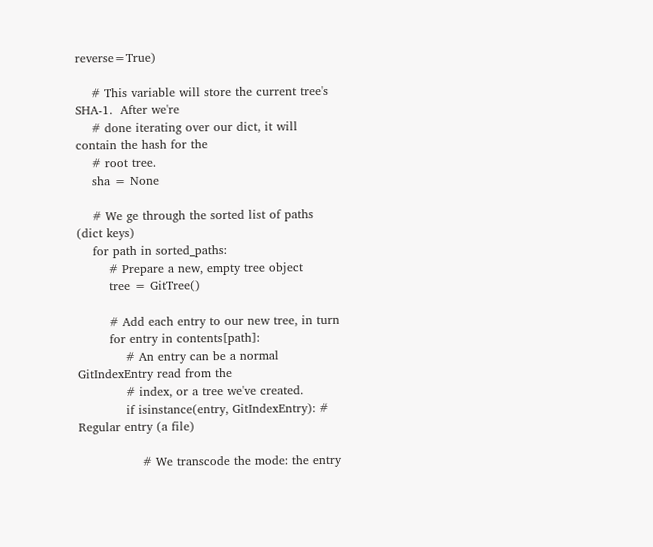reverse=True)

    # This variable will store the current tree's SHA-1.  After we're
    # done iterating over our dict, it will contain the hash for the
    # root tree.
    sha = None

    # We ge through the sorted list of paths (dict keys)
    for path in sorted_paths:
        # Prepare a new, empty tree object
        tree = GitTree()

        # Add each entry to our new tree, in turn
        for entry in contents[path]:
            # An entry can be a normal GitIndexEntry read from the
            # index, or a tree we've created.
            if isinstance(entry, GitIndexEntry): # Regular entry (a file)

                # We transcode the mode: the entry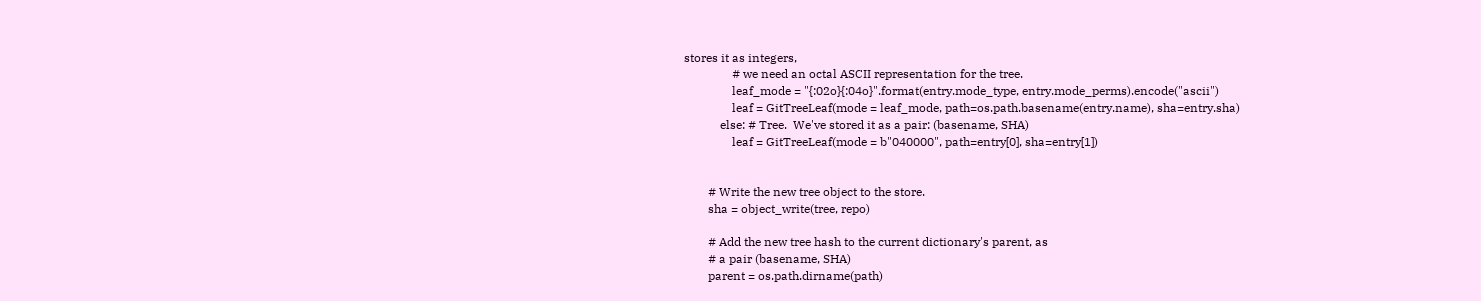stores it as integers,
                # we need an octal ASCII representation for the tree.
                leaf_mode = "{:02o}{:04o}".format(entry.mode_type, entry.mode_perms).encode("ascii")
                leaf = GitTreeLeaf(mode = leaf_mode, path=os.path.basename(entry.name), sha=entry.sha)
            else: # Tree.  We've stored it as a pair: (basename, SHA)
                leaf = GitTreeLeaf(mode = b"040000", path=entry[0], sha=entry[1])


        # Write the new tree object to the store.
        sha = object_write(tree, repo)

        # Add the new tree hash to the current dictionary's parent, as
        # a pair (basename, SHA)
        parent = os.path.dirname(path)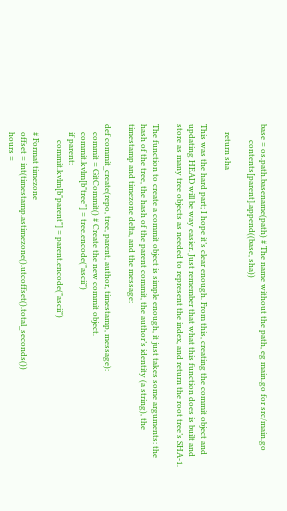base = os.path.basename(path) # The name without the path, eg main.go for src/main.go
        contents[parent].append((base, sha))

    return sha

This was the hard part; I hope it’s clear enough. From this, creating the commit object and updating HEAD will be way easier. Just remember that what this function does is built and store as many tree objects as needed to represent the index, and return the root tree’s SHA-1.

The function to create a commit object is simple enough, it just takes some arguments: the hash of the tree, the hash of the parent commit, the author’s identity (a string), the timestamp and timezone delta, and the message:

def commit_create(repo, tree, parent, author, timestamp, message):
    commit = GitCommit() # Create the new commit object.
    commit.kvlm[b"tree"] = tree.encode("ascii")
    if parent:
        commit.kvlm[b"parent"] = parent.encode("ascii")

    # Format timezone
    offset = int(timestamp.astimezone().utcoffset().total_seconds())
    hours =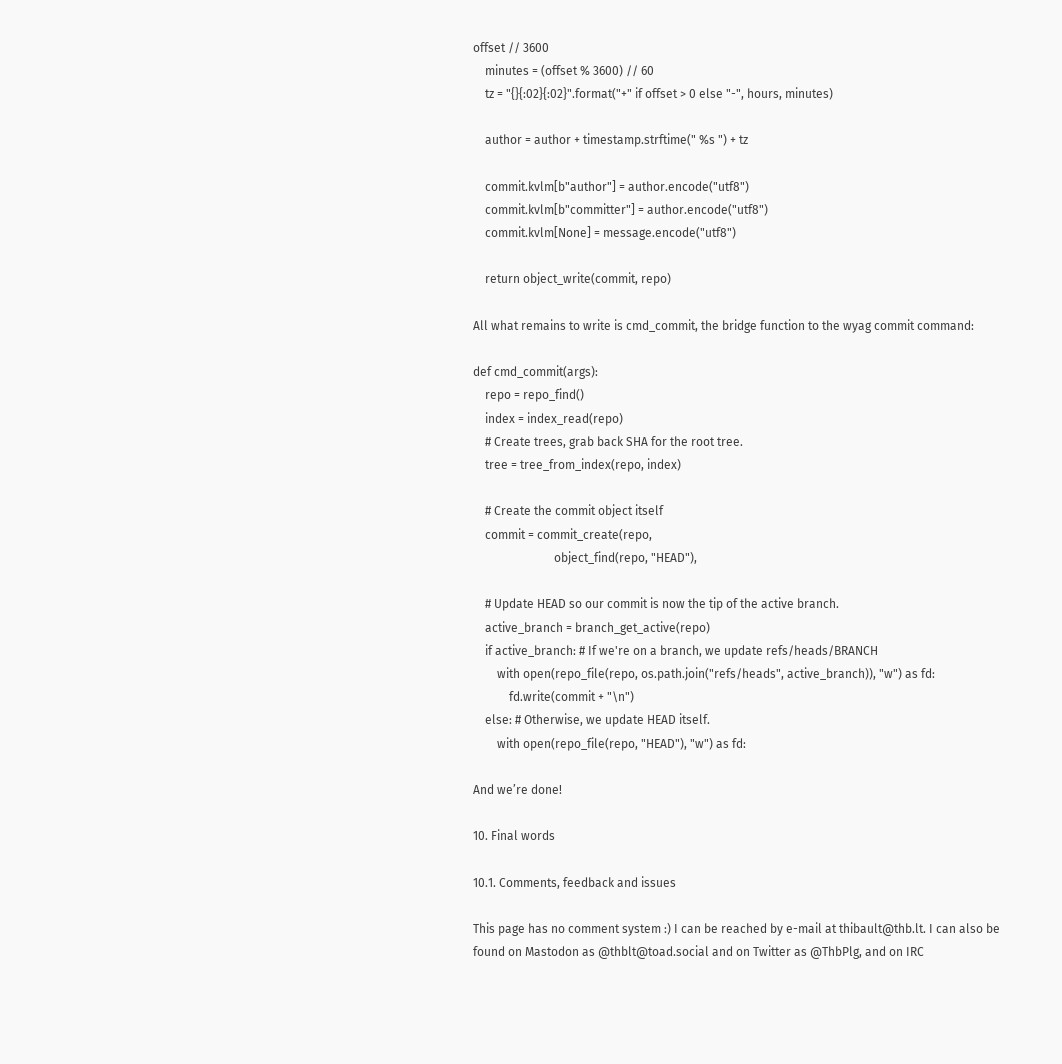offset // 3600
    minutes = (offset % 3600) // 60
    tz = "{}{:02}{:02}".format("+" if offset > 0 else "-", hours, minutes)

    author = author + timestamp.strftime(" %s ") + tz

    commit.kvlm[b"author"] = author.encode("utf8")
    commit.kvlm[b"committer"] = author.encode("utf8")
    commit.kvlm[None] = message.encode("utf8")

    return object_write(commit, repo)

All what remains to write is cmd_commit, the bridge function to the wyag commit command:

def cmd_commit(args):
    repo = repo_find()
    index = index_read(repo)
    # Create trees, grab back SHA for the root tree.
    tree = tree_from_index(repo, index)

    # Create the commit object itself
    commit = commit_create(repo,
                           object_find(repo, "HEAD"),

    # Update HEAD so our commit is now the tip of the active branch.
    active_branch = branch_get_active(repo)
    if active_branch: # If we're on a branch, we update refs/heads/BRANCH
        with open(repo_file(repo, os.path.join("refs/heads", active_branch)), "w") as fd:
            fd.write(commit + "\n")
    else: # Otherwise, we update HEAD itself.
        with open(repo_file(repo, "HEAD"), "w") as fd:

And we’re done!

10. Final words

10.1. Comments, feedback and issues

This page has no comment system :) I can be reached by e-mail at thibault@thb.lt. I can also be found on Mastodon as @thblt@toad.social and on Twitter as @ThbPlg, and on IRC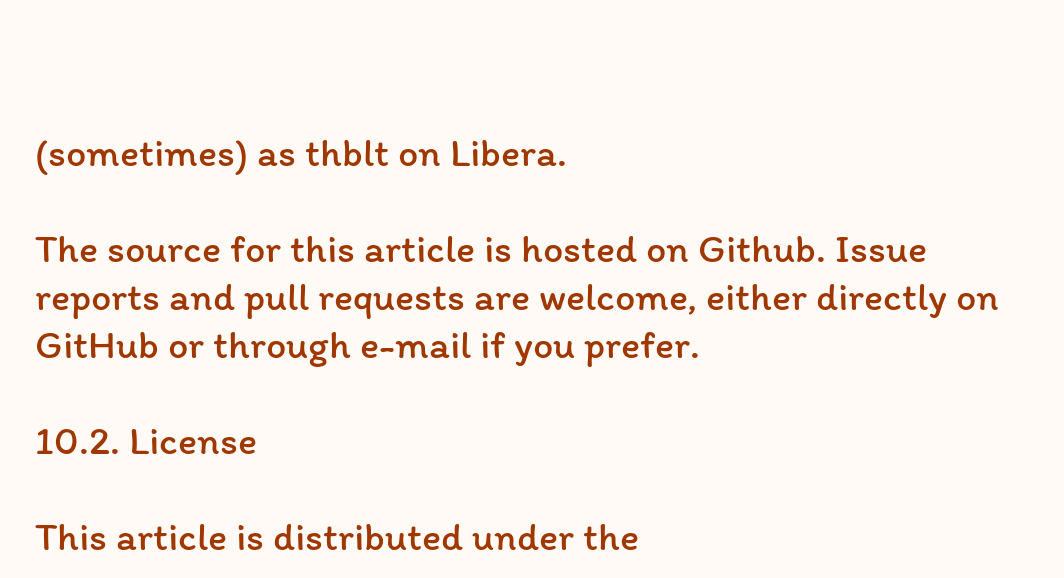(sometimes) as thblt on Libera.

The source for this article is hosted on Github. Issue reports and pull requests are welcome, either directly on GitHub or through e-mail if you prefer.

10.2. License

This article is distributed under the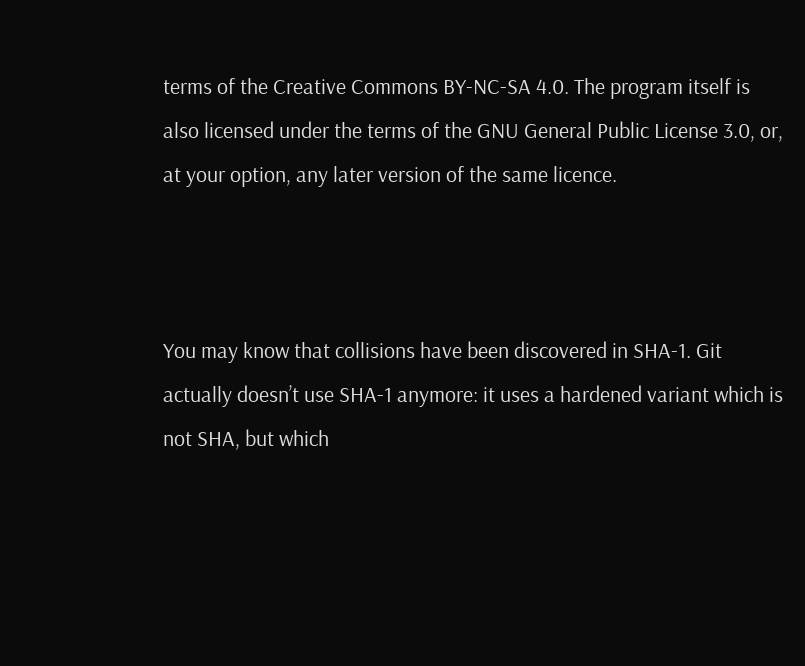terms of the Creative Commons BY-NC-SA 4.0. The program itself is also licensed under the terms of the GNU General Public License 3.0, or, at your option, any later version of the same licence.



You may know that collisions have been discovered in SHA-1. Git actually doesn’t use SHA-1 anymore: it uses a hardened variant which is not SHA, but which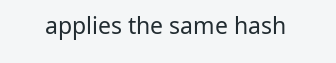applies the same hash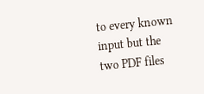to every known input but the two PDF files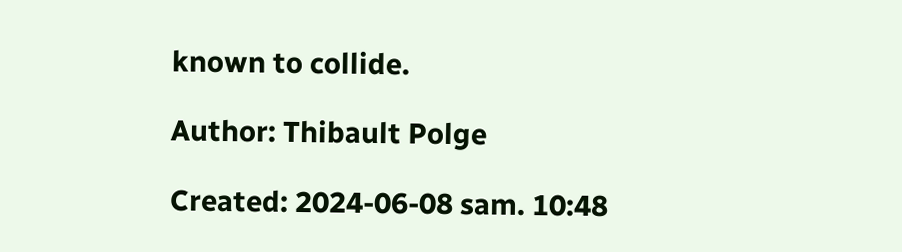known to collide.

Author: Thibault Polge

Created: 2024-06-08 sam. 10:48